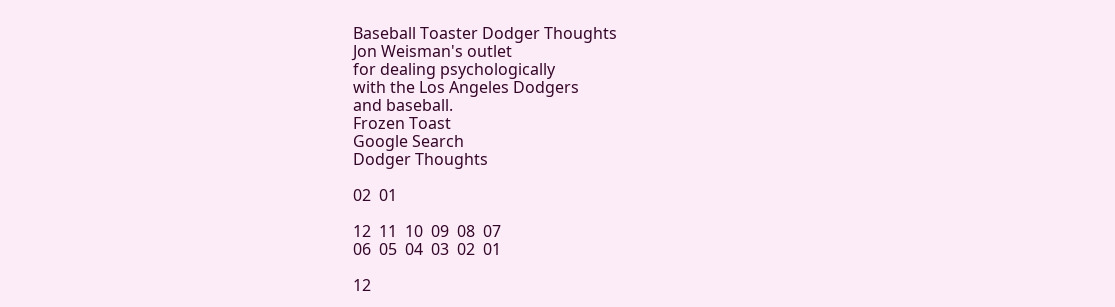Baseball Toaster Dodger Thoughts
Jon Weisman's outlet
for dealing psychologically
with the Los Angeles Dodgers
and baseball.
Frozen Toast
Google Search
Dodger Thoughts

02  01

12  11  10  09  08  07
06  05  04  03  02  01

12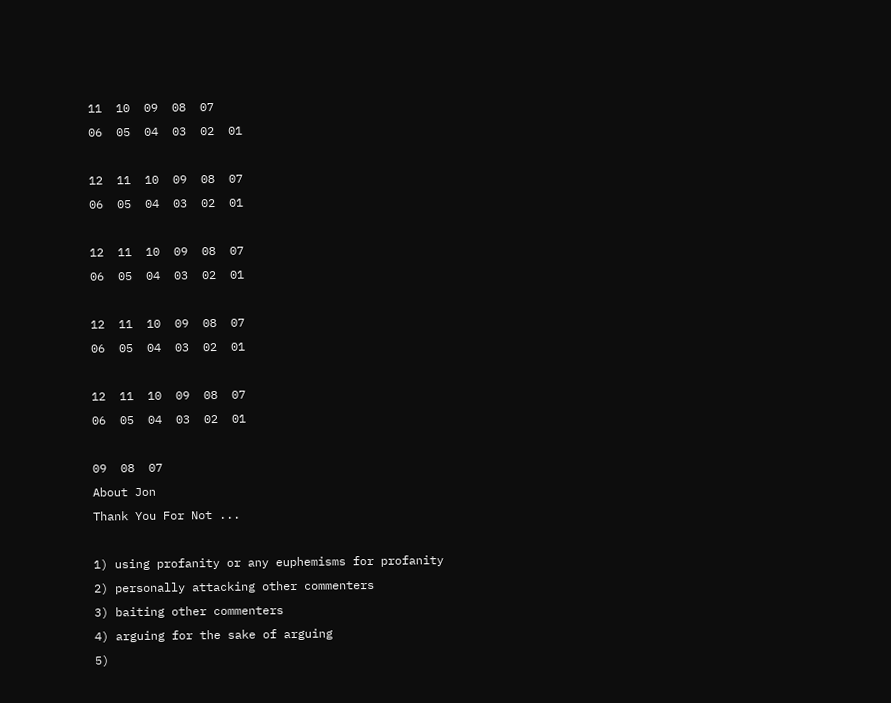11  10  09  08  07
06  05  04  03  02  01

12  11  10  09  08  07
06  05  04  03  02  01

12  11  10  09  08  07
06  05  04  03  02  01

12  11  10  09  08  07
06  05  04  03  02  01

12  11  10  09  08  07
06  05  04  03  02  01

09  08  07
About Jon
Thank You For Not ...

1) using profanity or any euphemisms for profanity
2) personally attacking other commenters
3) baiting other commenters
4) arguing for the sake of arguing
5)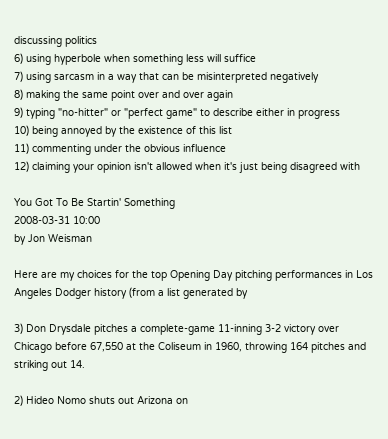discussing politics
6) using hyperbole when something less will suffice
7) using sarcasm in a way that can be misinterpreted negatively
8) making the same point over and over again
9) typing "no-hitter" or "perfect game" to describe either in progress
10) being annoyed by the existence of this list
11) commenting under the obvious influence
12) claiming your opinion isn't allowed when it's just being disagreed with

You Got To Be Startin' Something
2008-03-31 10:00
by Jon Weisman

Here are my choices for the top Opening Day pitching performances in Los Angeles Dodger history (from a list generated by

3) Don Drysdale pitches a complete-game 11-inning 3-2 victory over Chicago before 67,550 at the Coliseum in 1960, throwing 164 pitches and striking out 14.

2) Hideo Nomo shuts out Arizona on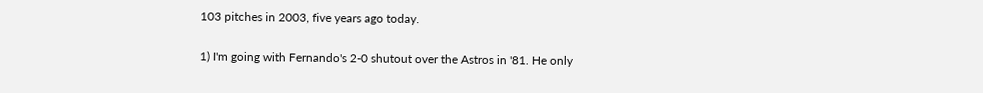103 pitches in 2003, five years ago today.

1) I'm going with Fernando's 2-0 shutout over the Astros in '81. He only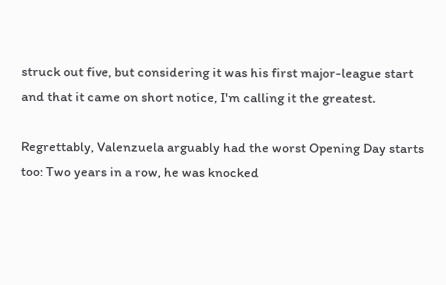struck out five, but considering it was his first major-league start and that it came on short notice, I'm calling it the greatest.

Regrettably, Valenzuela arguably had the worst Opening Day starts too: Two years in a row, he was knocked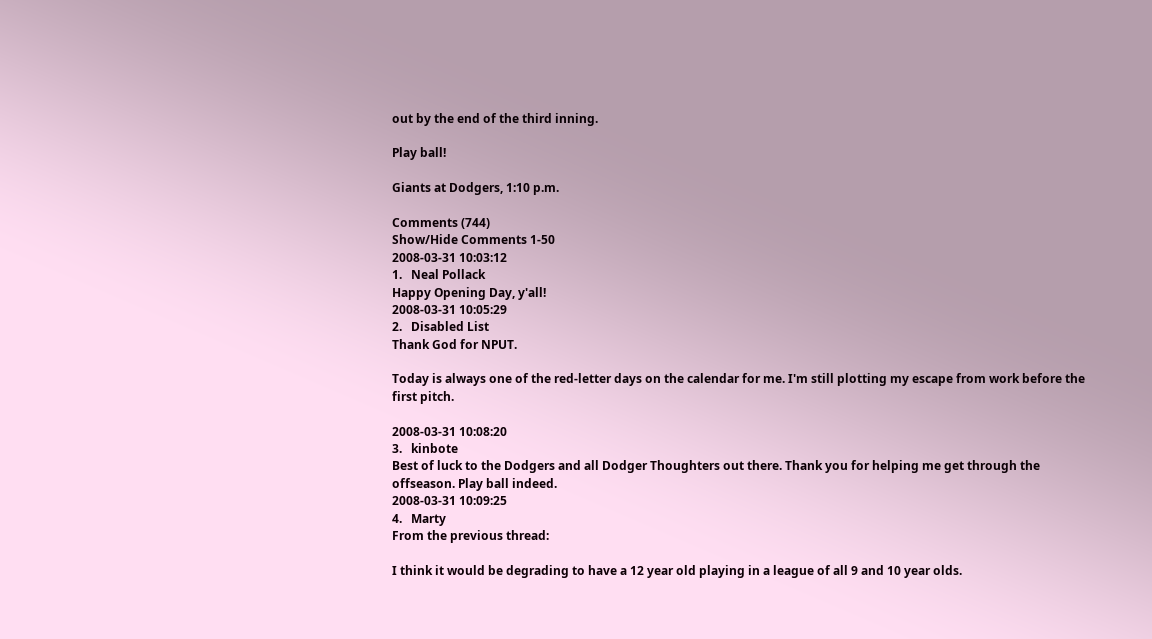out by the end of the third inning.

Play ball!

Giants at Dodgers, 1:10 p.m.

Comments (744)
Show/Hide Comments 1-50
2008-03-31 10:03:12
1.   Neal Pollack
Happy Opening Day, y'all!
2008-03-31 10:05:29
2.   Disabled List
Thank God for NPUT.

Today is always one of the red-letter days on the calendar for me. I'm still plotting my escape from work before the first pitch.

2008-03-31 10:08:20
3.   kinbote
Best of luck to the Dodgers and all Dodger Thoughters out there. Thank you for helping me get through the offseason. Play ball indeed.
2008-03-31 10:09:25
4.   Marty
From the previous thread:

I think it would be degrading to have a 12 year old playing in a league of all 9 and 10 year olds.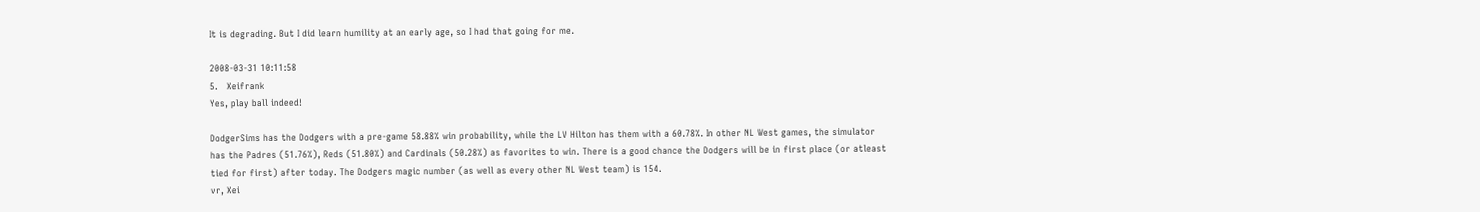It is degrading. But I did learn humility at an early age, so I had that going for me.

2008-03-31 10:11:58
5.   Xeifrank
Yes, play ball indeed!

DodgerSims has the Dodgers with a pre-game 58.88% win probability, while the LV Hilton has them with a 60.78%. In other NL West games, the simulator has the Padres (51.76%), Reds (51.80%) and Cardinals (50.28%) as favorites to win. There is a good chance the Dodgers will be in first place (or atleast tied for first) after today. The Dodgers magic number (as well as every other NL West team) is 154.
vr, Xei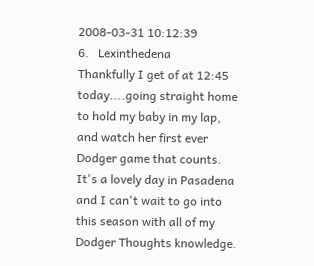2008-03-31 10:12:39
6.   Lexinthedena
Thankfully I get of at 12:45 today....going straight home to hold my baby in my lap, and watch her first ever Dodger game that counts. It's a lovely day in Pasadena and I can't wait to go into this season with all of my Dodger Thoughts knowledge.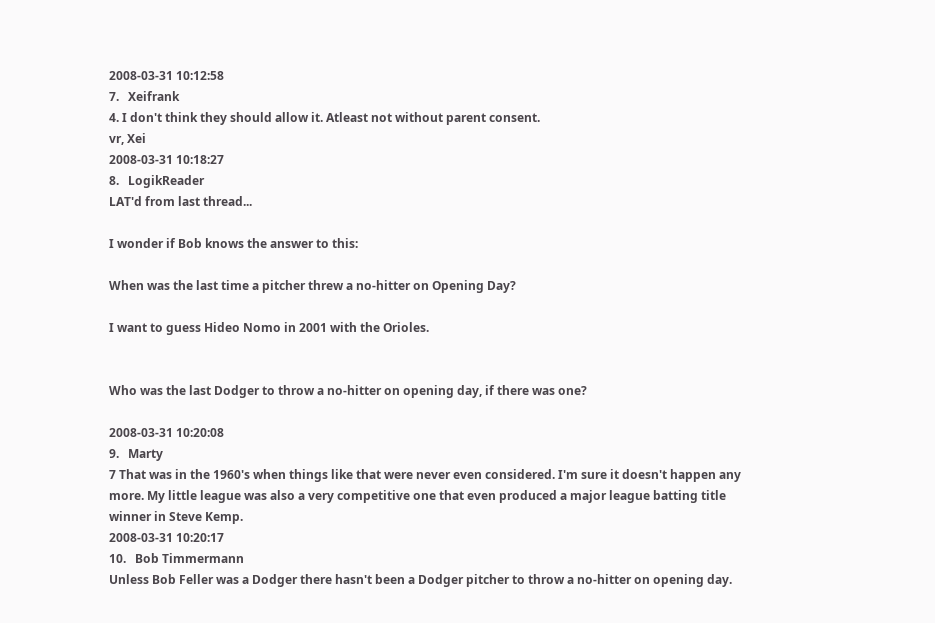2008-03-31 10:12:58
7.   Xeifrank
4. I don't think they should allow it. Atleast not without parent consent.
vr, Xei
2008-03-31 10:18:27
8.   LogikReader
LAT'd from last thread...

I wonder if Bob knows the answer to this:

When was the last time a pitcher threw a no-hitter on Opening Day?

I want to guess Hideo Nomo in 2001 with the Orioles.


Who was the last Dodger to throw a no-hitter on opening day, if there was one?

2008-03-31 10:20:08
9.   Marty
7 That was in the 1960's when things like that were never even considered. I'm sure it doesn't happen any more. My little league was also a very competitive one that even produced a major league batting title winner in Steve Kemp.
2008-03-31 10:20:17
10.   Bob Timmermann
Unless Bob Feller was a Dodger there hasn't been a Dodger pitcher to throw a no-hitter on opening day.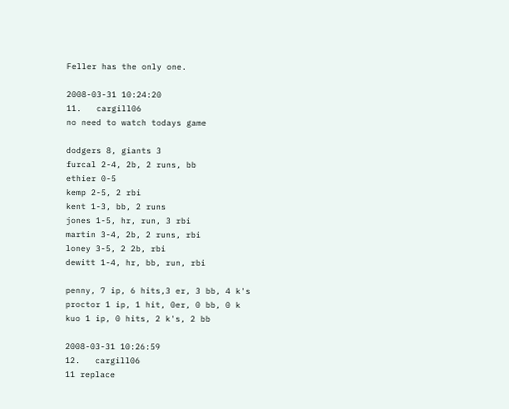Feller has the only one.

2008-03-31 10:24:20
11.   cargill06
no need to watch todays game

dodgers 8, giants 3
furcal 2-4, 2b, 2 runs, bb
ethier 0-5
kemp 2-5, 2 rbi
kent 1-3, bb, 2 runs
jones 1-5, hr, run, 3 rbi
martin 3-4, 2b, 2 runs, rbi
loney 3-5, 2 2b, rbi
dewitt 1-4, hr, bb, run, rbi

penny, 7 ip, 6 hits,3 er, 3 bb, 4 k's
proctor 1 ip, 1 hit, 0er, 0 bb, 0 k
kuo 1 ip, 0 hits, 2 k's, 2 bb

2008-03-31 10:26:59
12.   cargill06
11 replace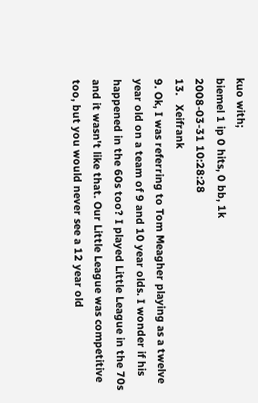kuo with;
biemel 1 ip 0 hits, 0 bb, 1k
2008-03-31 10:28:28
13.   Xeifrank
9. Ok, I was referring to Tom Meagher playing as a twelve year old on a team of 9 and 10 year olds. I wonder if his happened in the 60s too? I played Little League in the 70s and it wasn't like that. Our Little League was competitive too, but you would never see a 12 year old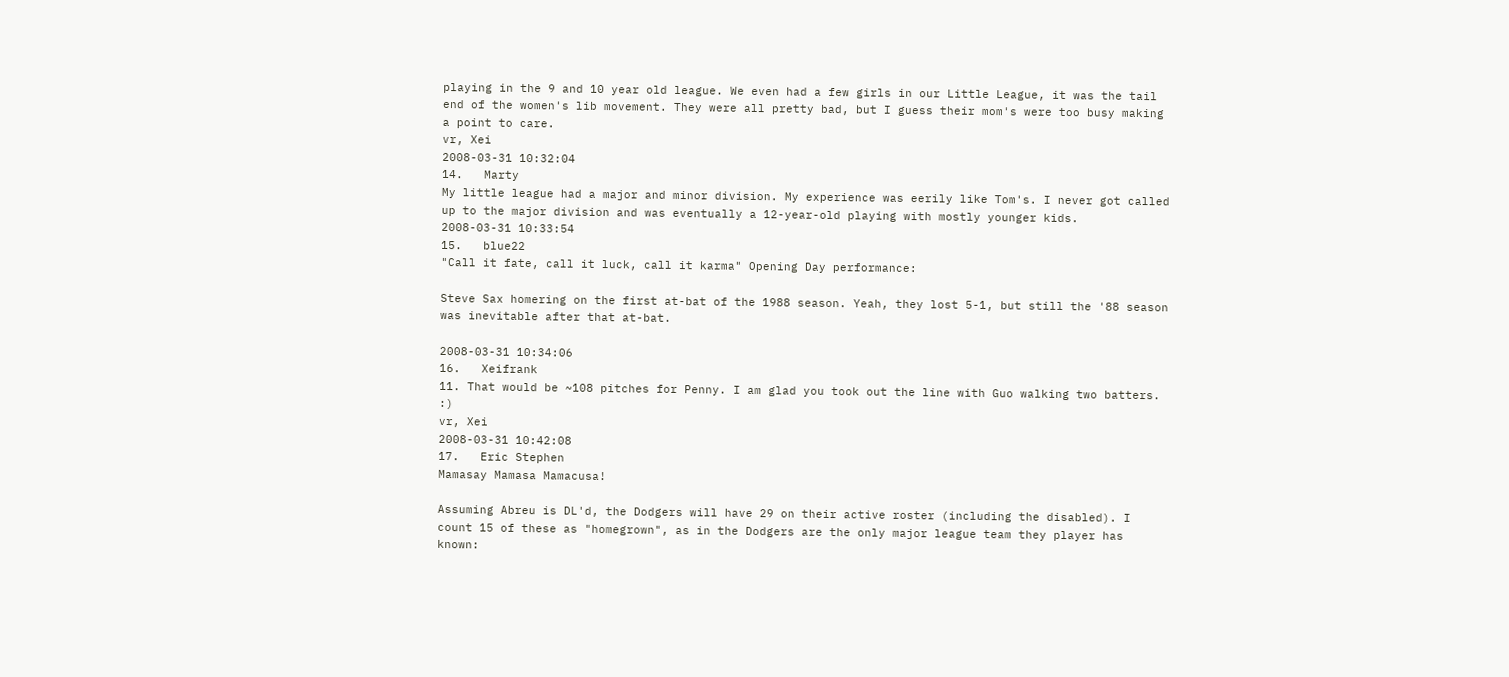playing in the 9 and 10 year old league. We even had a few girls in our Little League, it was the tail end of the women's lib movement. They were all pretty bad, but I guess their mom's were too busy making a point to care.
vr, Xei
2008-03-31 10:32:04
14.   Marty
My little league had a major and minor division. My experience was eerily like Tom's. I never got called up to the major division and was eventually a 12-year-old playing with mostly younger kids.
2008-03-31 10:33:54
15.   blue22
"Call it fate, call it luck, call it karma" Opening Day performance:

Steve Sax homering on the first at-bat of the 1988 season. Yeah, they lost 5-1, but still the '88 season was inevitable after that at-bat.

2008-03-31 10:34:06
16.   Xeifrank
11. That would be ~108 pitches for Penny. I am glad you took out the line with Guo walking two batters. :)
vr, Xei
2008-03-31 10:42:08
17.   Eric Stephen
Mamasay Mamasa Mamacusa!

Assuming Abreu is DL'd, the Dodgers will have 29 on their active roster (including the disabled). I count 15 of these as "homegrown", as in the Dodgers are the only major league team they player has known: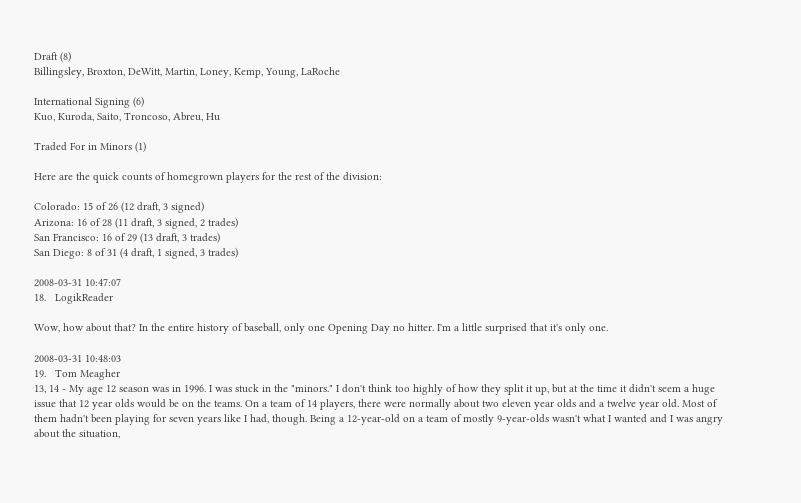Draft (8)
Billingsley, Broxton, DeWitt, Martin, Loney, Kemp, Young, LaRoche

International Signing (6)
Kuo, Kuroda, Saito, Troncoso, Abreu, Hu

Traded For in Minors (1)

Here are the quick counts of homegrown players for the rest of the division:

Colorado: 15 of 26 (12 draft, 3 signed)
Arizona: 16 of 28 (11 draft, 3 signed, 2 trades)
San Francisco: 16 of 29 (13 draft, 3 trades)
San Diego: 8 of 31 (4 draft, 1 signed, 3 trades)

2008-03-31 10:47:07
18.   LogikReader

Wow, how about that? In the entire history of baseball, only one Opening Day no hitter. I'm a little surprised that it's only one.

2008-03-31 10:48:03
19.   Tom Meagher
13, 14 - My age 12 season was in 1996. I was stuck in the "minors." I don't think too highly of how they split it up, but at the time it didn't seem a huge issue that 12 year olds would be on the teams. On a team of 14 players, there were normally about two eleven year olds and a twelve year old. Most of them hadn't been playing for seven years like I had, though. Being a 12-year-old on a team of mostly 9-year-olds wasn't what I wanted and I was angry about the situation,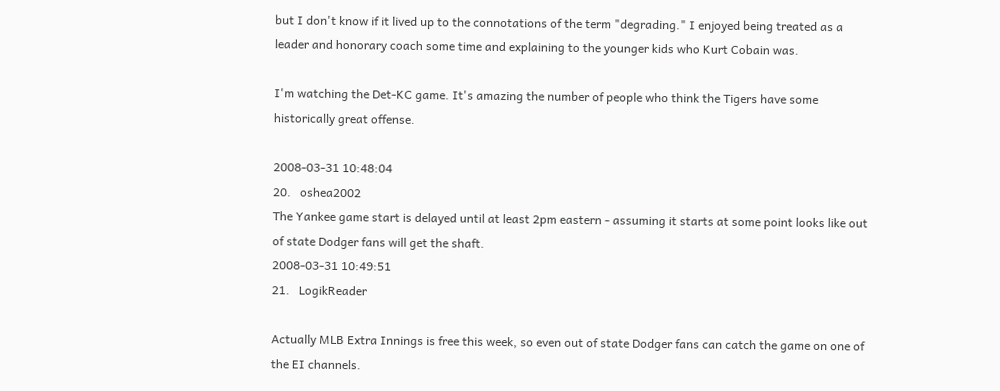but I don't know if it lived up to the connotations of the term "degrading." I enjoyed being treated as a leader and honorary coach some time and explaining to the younger kids who Kurt Cobain was.

I'm watching the Det-KC game. It's amazing the number of people who think the Tigers have some historically great offense.

2008-03-31 10:48:04
20.   oshea2002
The Yankee game start is delayed until at least 2pm eastern - assuming it starts at some point looks like out of state Dodger fans will get the shaft.
2008-03-31 10:49:51
21.   LogikReader

Actually MLB Extra Innings is free this week, so even out of state Dodger fans can catch the game on one of the EI channels.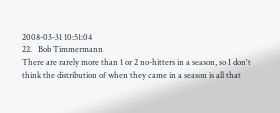2008-03-31 10:51:04
22.   Bob Timmermann
There are rarely more than 1 or 2 no-hitters in a season, so I don't think the distribution of when they came in a season is all that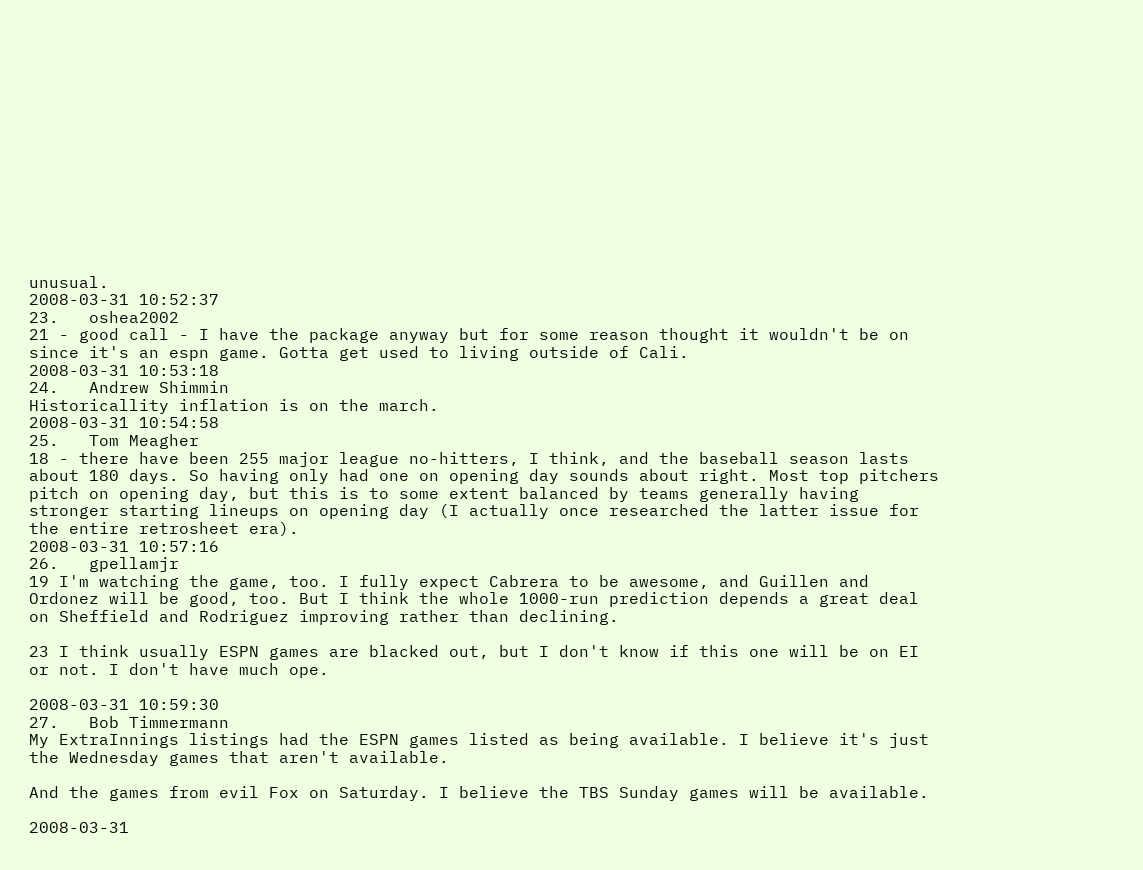unusual.
2008-03-31 10:52:37
23.   oshea2002
21 - good call - I have the package anyway but for some reason thought it wouldn't be on since it's an espn game. Gotta get used to living outside of Cali.
2008-03-31 10:53:18
24.   Andrew Shimmin
Historicallity inflation is on the march.
2008-03-31 10:54:58
25.   Tom Meagher
18 - there have been 255 major league no-hitters, I think, and the baseball season lasts about 180 days. So having only had one on opening day sounds about right. Most top pitchers pitch on opening day, but this is to some extent balanced by teams generally having stronger starting lineups on opening day (I actually once researched the latter issue for the entire retrosheet era).
2008-03-31 10:57:16
26.   gpellamjr
19 I'm watching the game, too. I fully expect Cabrera to be awesome, and Guillen and Ordonez will be good, too. But I think the whole 1000-run prediction depends a great deal on Sheffield and Rodriguez improving rather than declining.

23 I think usually ESPN games are blacked out, but I don't know if this one will be on EI or not. I don't have much ope.

2008-03-31 10:59:30
27.   Bob Timmermann
My ExtraInnings listings had the ESPN games listed as being available. I believe it's just the Wednesday games that aren't available.

And the games from evil Fox on Saturday. I believe the TBS Sunday games will be available.

2008-03-31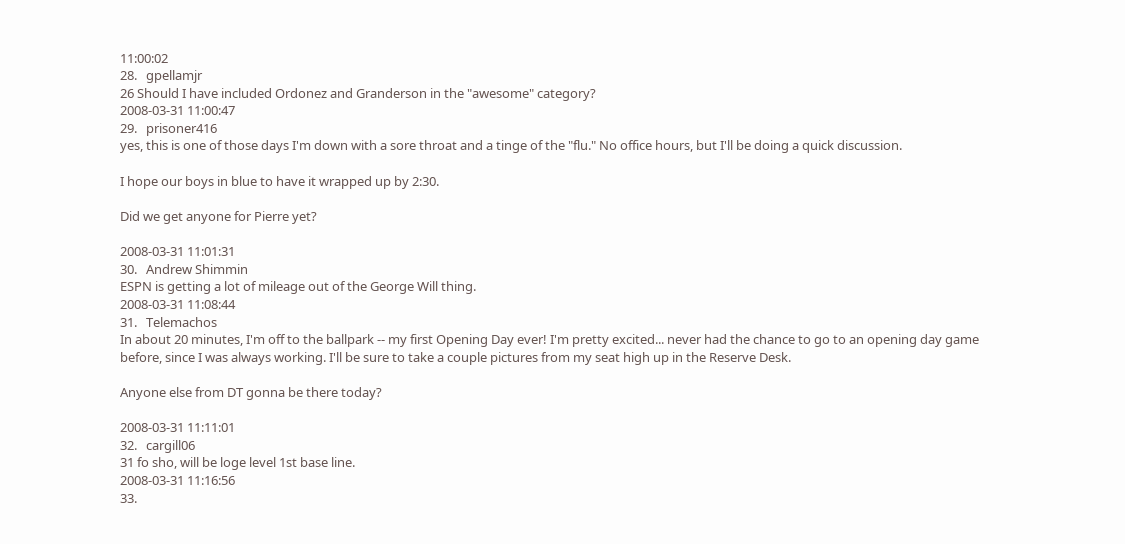11:00:02
28.   gpellamjr
26 Should I have included Ordonez and Granderson in the "awesome" category?
2008-03-31 11:00:47
29.   prisoner416
yes, this is one of those days I'm down with a sore throat and a tinge of the "flu." No office hours, but I'll be doing a quick discussion.

I hope our boys in blue to have it wrapped up by 2:30.

Did we get anyone for Pierre yet?

2008-03-31 11:01:31
30.   Andrew Shimmin
ESPN is getting a lot of mileage out of the George Will thing.
2008-03-31 11:08:44
31.   Telemachos
In about 20 minutes, I'm off to the ballpark -- my first Opening Day ever! I'm pretty excited... never had the chance to go to an opening day game before, since I was always working. I'll be sure to take a couple pictures from my seat high up in the Reserve Desk.

Anyone else from DT gonna be there today?

2008-03-31 11:11:01
32.   cargill06
31 fo sho, will be loge level 1st base line.
2008-03-31 11:16:56
33.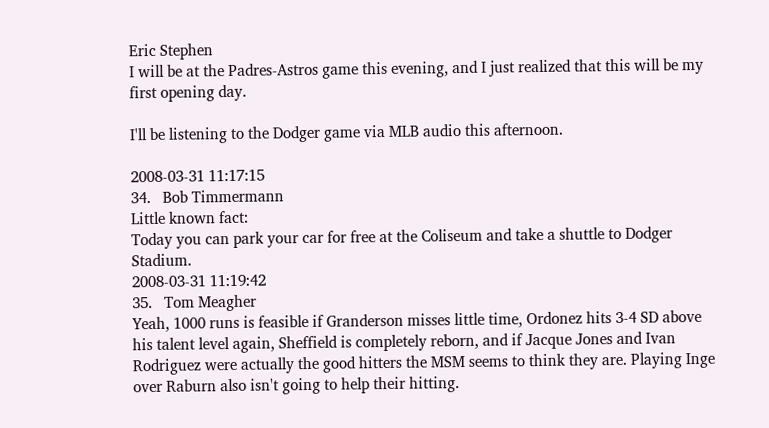Eric Stephen
I will be at the Padres-Astros game this evening, and I just realized that this will be my first opening day.

I'll be listening to the Dodger game via MLB audio this afternoon.

2008-03-31 11:17:15
34.   Bob Timmermann
Little known fact:
Today you can park your car for free at the Coliseum and take a shuttle to Dodger Stadium.
2008-03-31 11:19:42
35.   Tom Meagher
Yeah, 1000 runs is feasible if Granderson misses little time, Ordonez hits 3-4 SD above his talent level again, Sheffield is completely reborn, and if Jacque Jones and Ivan Rodriguez were actually the good hitters the MSM seems to think they are. Playing Inge over Raburn also isn't going to help their hitting.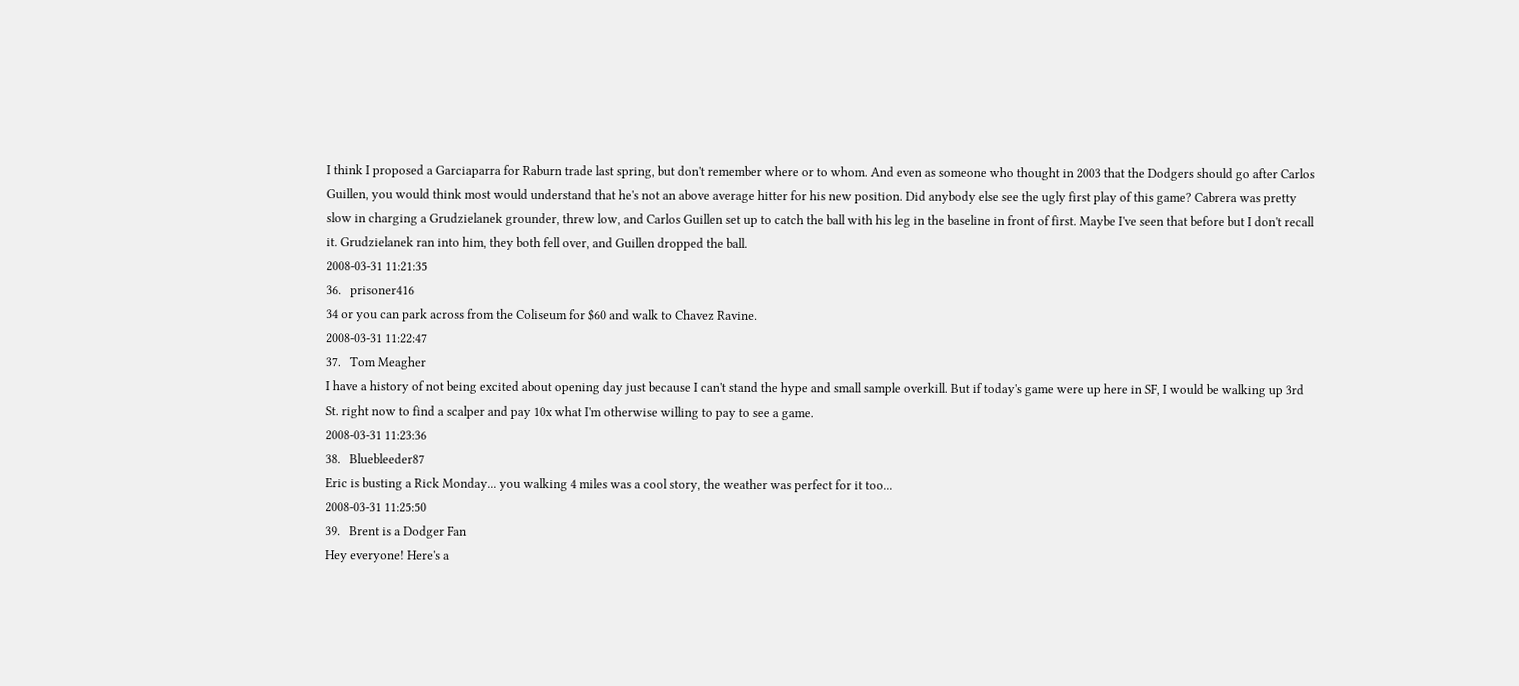I think I proposed a Garciaparra for Raburn trade last spring, but don't remember where or to whom. And even as someone who thought in 2003 that the Dodgers should go after Carlos Guillen, you would think most would understand that he's not an above average hitter for his new position. Did anybody else see the ugly first play of this game? Cabrera was pretty slow in charging a Grudzielanek grounder, threw low, and Carlos Guillen set up to catch the ball with his leg in the baseline in front of first. Maybe I've seen that before but I don't recall it. Grudzielanek ran into him, they both fell over, and Guillen dropped the ball.
2008-03-31 11:21:35
36.   prisoner416
34 or you can park across from the Coliseum for $60 and walk to Chavez Ravine.
2008-03-31 11:22:47
37.   Tom Meagher
I have a history of not being excited about opening day just because I can't stand the hype and small sample overkill. But if today's game were up here in SF, I would be walking up 3rd St. right now to find a scalper and pay 10x what I'm otherwise willing to pay to see a game.
2008-03-31 11:23:36
38.   Bluebleeder87
Eric is busting a Rick Monday... you walking 4 miles was a cool story, the weather was perfect for it too...
2008-03-31 11:25:50
39.   Brent is a Dodger Fan
Hey everyone! Here's a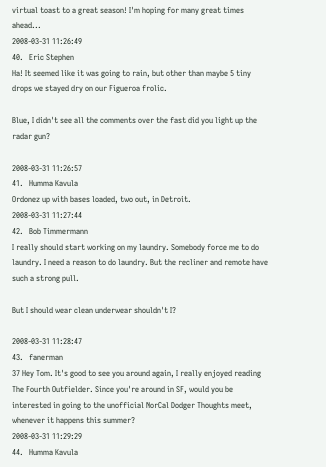virtual toast to a great season! I'm hoping for many great times ahead...
2008-03-31 11:26:49
40.   Eric Stephen
Ha! It seemed like it was going to rain, but other than maybe 5 tiny drops we stayed dry on our Figueroa frolic.

Blue, I didn't see all the comments over the fast did you light up the radar gun?

2008-03-31 11:26:57
41.   Humma Kavula
Ordonez up with bases loaded, two out, in Detroit.
2008-03-31 11:27:44
42.   Bob Timmermann
I really should start working on my laundry. Somebody force me to do laundry. I need a reason to do laundry. But the recliner and remote have such a strong pull.

But I should wear clean underwear shouldn't I?

2008-03-31 11:28:47
43.   fanerman
37 Hey Tom. It's good to see you around again, I really enjoyed reading The Fourth Outfielder. Since you're around in SF, would you be interested in going to the unofficial NorCal Dodger Thoughts meet, whenever it happens this summer?
2008-03-31 11:29:29
44.   Humma Kavula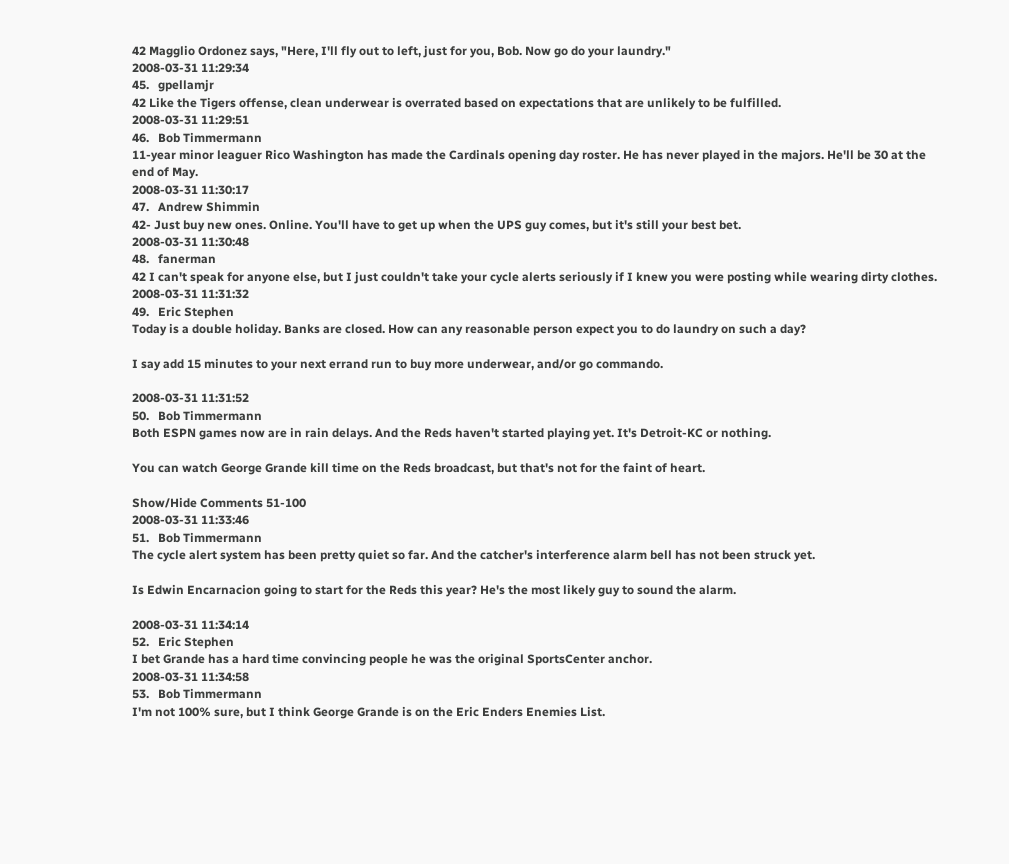42 Magglio Ordonez says, "Here, I'll fly out to left, just for you, Bob. Now go do your laundry."
2008-03-31 11:29:34
45.   gpellamjr
42 Like the Tigers offense, clean underwear is overrated based on expectations that are unlikely to be fulfilled.
2008-03-31 11:29:51
46.   Bob Timmermann
11-year minor leaguer Rico Washington has made the Cardinals opening day roster. He has never played in the majors. He'll be 30 at the end of May.
2008-03-31 11:30:17
47.   Andrew Shimmin
42- Just buy new ones. Online. You'll have to get up when the UPS guy comes, but it's still your best bet.
2008-03-31 11:30:48
48.   fanerman
42 I can't speak for anyone else, but I just couldn't take your cycle alerts seriously if I knew you were posting while wearing dirty clothes.
2008-03-31 11:31:32
49.   Eric Stephen
Today is a double holiday. Banks are closed. How can any reasonable person expect you to do laundry on such a day?

I say add 15 minutes to your next errand run to buy more underwear, and/or go commando.

2008-03-31 11:31:52
50.   Bob Timmermann
Both ESPN games now are in rain delays. And the Reds haven't started playing yet. It's Detroit-KC or nothing.

You can watch George Grande kill time on the Reds broadcast, but that's not for the faint of heart.

Show/Hide Comments 51-100
2008-03-31 11:33:46
51.   Bob Timmermann
The cycle alert system has been pretty quiet so far. And the catcher's interference alarm bell has not been struck yet.

Is Edwin Encarnacion going to start for the Reds this year? He's the most likely guy to sound the alarm.

2008-03-31 11:34:14
52.   Eric Stephen
I bet Grande has a hard time convincing people he was the original SportsCenter anchor.
2008-03-31 11:34:58
53.   Bob Timmermann
I'm not 100% sure, but I think George Grande is on the Eric Enders Enemies List.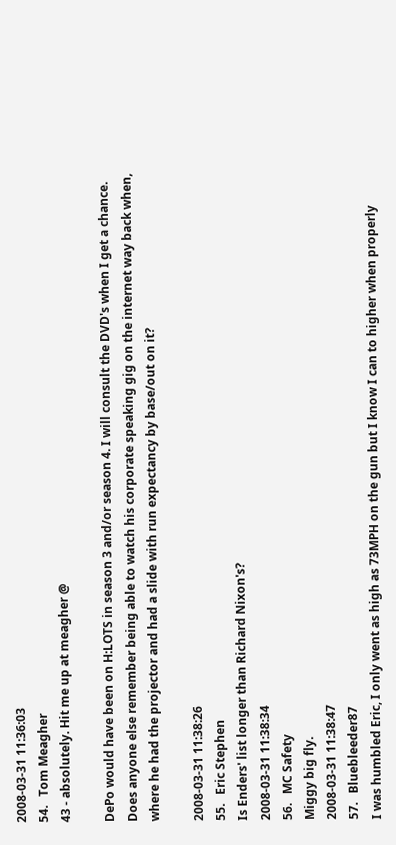2008-03-31 11:36:03
54.   Tom Meagher
43 - absolutely. Hit me up at meagher @

DePo would have been on H:LOTS in season 3 and/or season 4. I will consult the DVD's when I get a chance. Does anyone else remember being able to watch his corporate speaking gig on the internet way back when, where he had the projector and had a slide with run expectancy by base/out on it?

2008-03-31 11:38:26
55.   Eric Stephen
Is Enders' list longer than Richard Nixon's?
2008-03-31 11:38:34
56.   MC Safety
Miggy big fly.
2008-03-31 11:38:47
57.   Bluebleeder87
I was humbled Eric, I only went as high as 73MPH on the gun but I know I can to higher when properly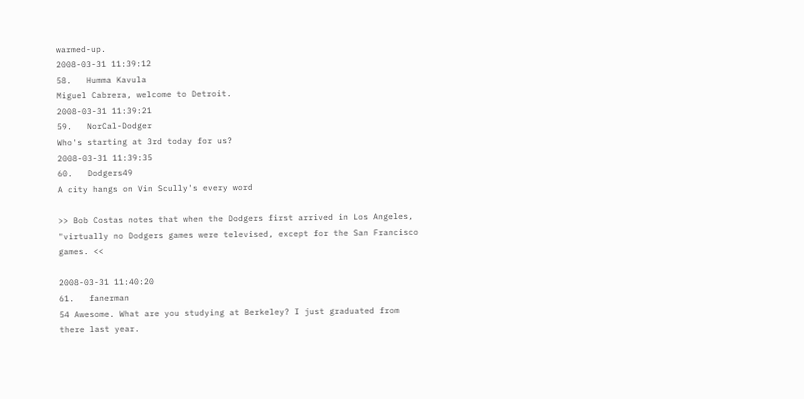warmed-up.
2008-03-31 11:39:12
58.   Humma Kavula
Miguel Cabrera, welcome to Detroit.
2008-03-31 11:39:21
59.   NorCal-Dodger
Who's starting at 3rd today for us?
2008-03-31 11:39:35
60.   Dodgers49
A city hangs on Vin Scully's every word

>> Bob Costas notes that when the Dodgers first arrived in Los Angeles, "virtually no Dodgers games were televised, except for the San Francisco games. <<

2008-03-31 11:40:20
61.   fanerman
54 Awesome. What are you studying at Berkeley? I just graduated from there last year.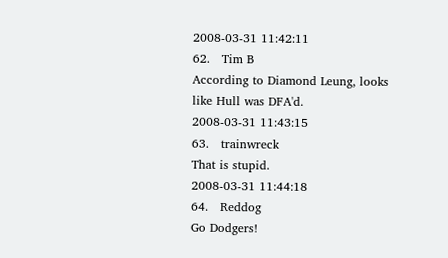2008-03-31 11:42:11
62.   Tim B
According to Diamond Leung, looks like Hull was DFA'd.
2008-03-31 11:43:15
63.   trainwreck
That is stupid.
2008-03-31 11:44:18
64.   Reddog
Go Dodgers!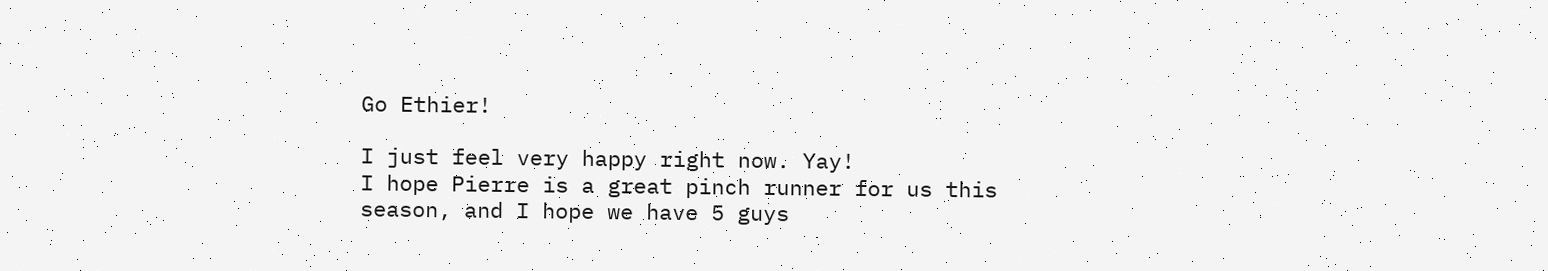Go Ethier!

I just feel very happy right now. Yay!
I hope Pierre is a great pinch runner for us this season, and I hope we have 5 guys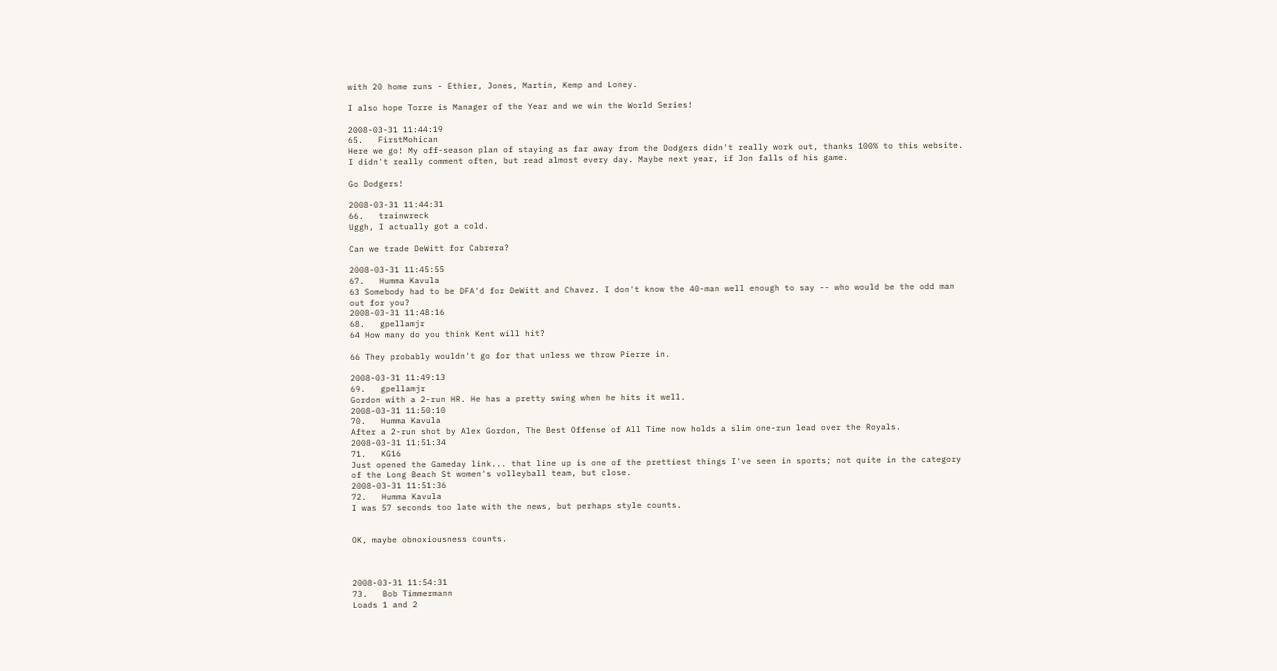with 20 home runs - Ethier, Jones, Martin, Kemp and Loney.

I also hope Torre is Manager of the Year and we win the World Series!

2008-03-31 11:44:19
65.   FirstMohican
Here we go! My off-season plan of staying as far away from the Dodgers didn't really work out, thanks 100% to this website. I didn't really comment often, but read almost every day. Maybe next year, if Jon falls of his game.

Go Dodgers!

2008-03-31 11:44:31
66.   trainwreck
Uggh, I actually got a cold.

Can we trade DeWitt for Cabrera?

2008-03-31 11:45:55
67.   Humma Kavula
63 Somebody had to be DFA'd for DeWitt and Chavez. I don't know the 40-man well enough to say -- who would be the odd man out for you?
2008-03-31 11:48:16
68.   gpellamjr
64 How many do you think Kent will hit?

66 They probably wouldn't go for that unless we throw Pierre in.

2008-03-31 11:49:13
69.   gpellamjr
Gordon with a 2-run HR. He has a pretty swing when he hits it well.
2008-03-31 11:50:10
70.   Humma Kavula
After a 2-run shot by Alex Gordon, The Best Offense of All Time now holds a slim one-run lead over the Royals.
2008-03-31 11:51:34
71.   KG16
Just opened the Gameday link... that line up is one of the prettiest things I've seen in sports; not quite in the category of the Long Beach St women's volleyball team, but close.
2008-03-31 11:51:36
72.   Humma Kavula
I was 57 seconds too late with the news, but perhaps style counts.


OK, maybe obnoxiousness counts.



2008-03-31 11:54:31
73.   Bob Timmermann
Loads 1 and 2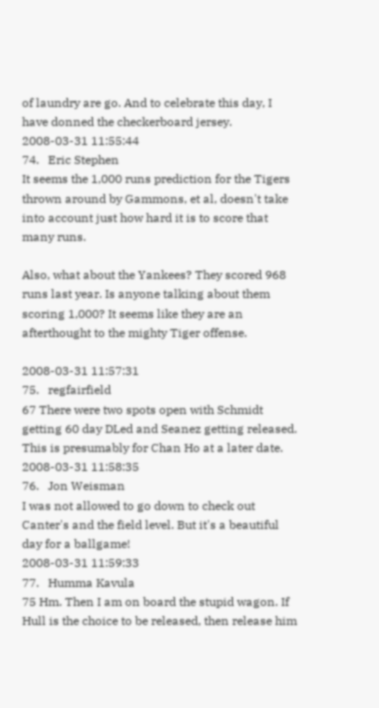of laundry are go. And to celebrate this day, I have donned the checkerboard jersey.
2008-03-31 11:55:44
74.   Eric Stephen
It seems the 1,000 runs prediction for the Tigers thrown around by Gammons, et al, doesn't take into account just how hard it is to score that many runs.

Also, what about the Yankees? They scored 968 runs last year. Is anyone talking about them scoring 1,000? It seems like they are an afterthought to the mighty Tiger offense.

2008-03-31 11:57:31
75.   regfairfield
67 There were two spots open with Schmidt getting 60 day DLed and Seanez getting released. This is presumably for Chan Ho at a later date.
2008-03-31 11:58:35
76.   Jon Weisman
I was not allowed to go down to check out Canter's and the field level. But it's a beautiful day for a ballgame!
2008-03-31 11:59:33
77.   Humma Kavula
75 Hm. Then I am on board the stupid wagon. If Hull is the choice to be released, then release him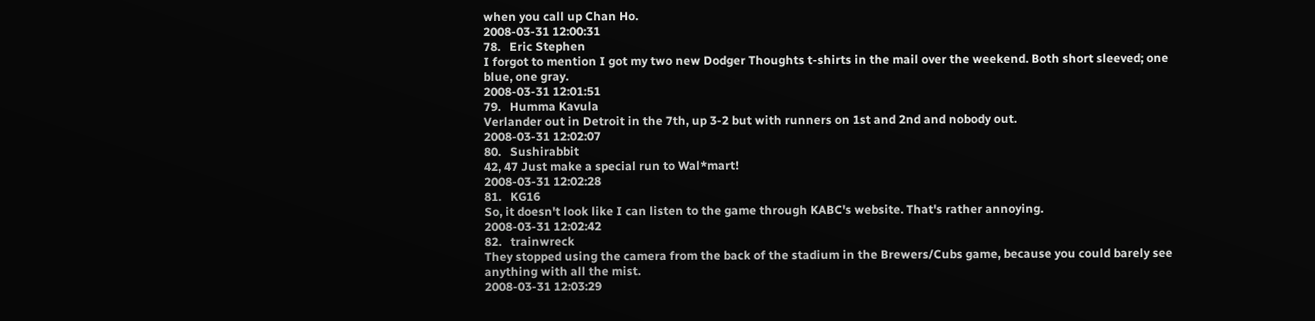when you call up Chan Ho.
2008-03-31 12:00:31
78.   Eric Stephen
I forgot to mention I got my two new Dodger Thoughts t-shirts in the mail over the weekend. Both short sleeved; one blue, one gray.
2008-03-31 12:01:51
79.   Humma Kavula
Verlander out in Detroit in the 7th, up 3-2 but with runners on 1st and 2nd and nobody out.
2008-03-31 12:02:07
80.   Sushirabbit
42, 47 Just make a special run to Wal*mart!
2008-03-31 12:02:28
81.   KG16
So, it doesn't look like I can listen to the game through KABC's website. That's rather annoying.
2008-03-31 12:02:42
82.   trainwreck
They stopped using the camera from the back of the stadium in the Brewers/Cubs game, because you could barely see anything with all the mist.
2008-03-31 12:03:29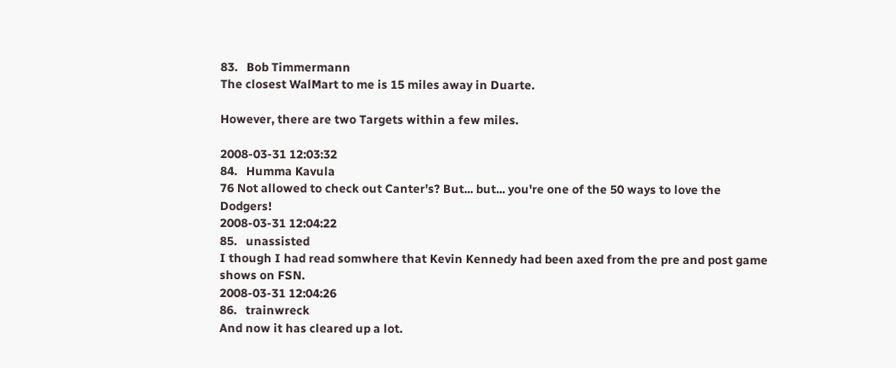83.   Bob Timmermann
The closest WalMart to me is 15 miles away in Duarte.

However, there are two Targets within a few miles.

2008-03-31 12:03:32
84.   Humma Kavula
76 Not allowed to check out Canter's? But... but... you're one of the 50 ways to love the Dodgers!
2008-03-31 12:04:22
85.   unassisted
I though I had read somwhere that Kevin Kennedy had been axed from the pre and post game shows on FSN.
2008-03-31 12:04:26
86.   trainwreck
And now it has cleared up a lot.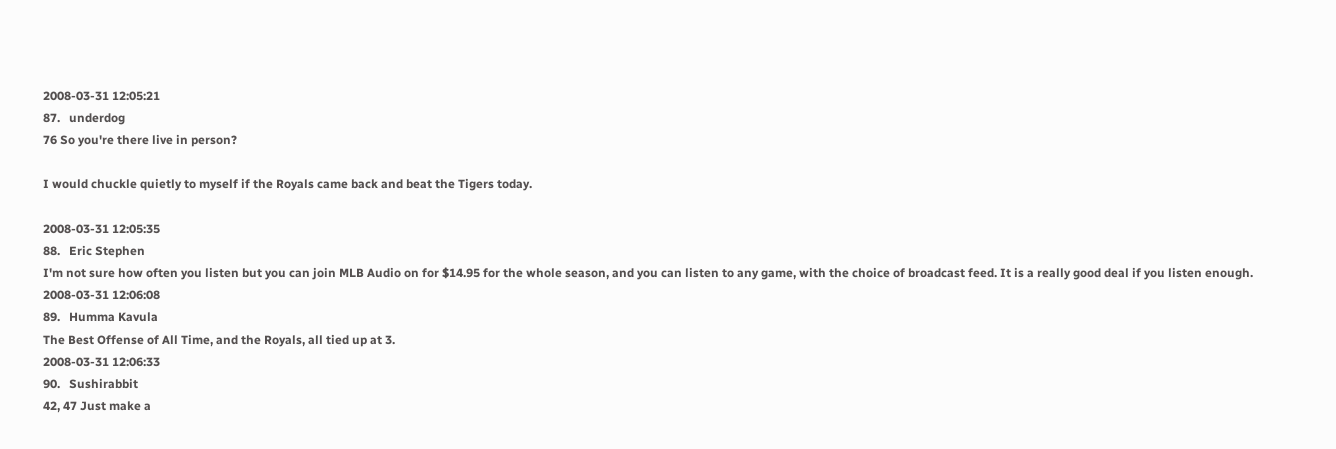2008-03-31 12:05:21
87.   underdog
76 So you're there live in person?

I would chuckle quietly to myself if the Royals came back and beat the Tigers today.

2008-03-31 12:05:35
88.   Eric Stephen
I'm not sure how often you listen but you can join MLB Audio on for $14.95 for the whole season, and you can listen to any game, with the choice of broadcast feed. It is a really good deal if you listen enough.
2008-03-31 12:06:08
89.   Humma Kavula
The Best Offense of All Time, and the Royals, all tied up at 3.
2008-03-31 12:06:33
90.   Sushirabbit
42, 47 Just make a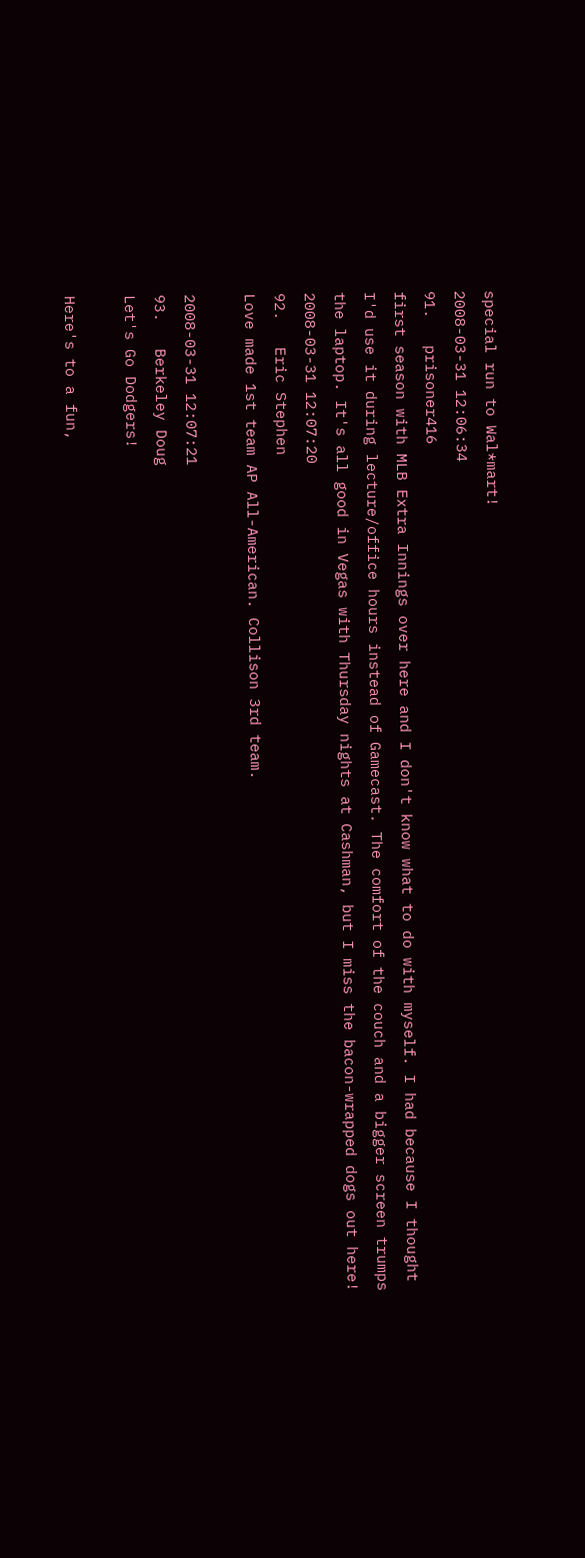special run to Wal*mart!
2008-03-31 12:06:34
91.   prisoner416
first season with MLB Extra Innings over here and I don't know what to do with myself. I had because I thought I'd use it during lecture/office hours instead of Gamecast. The comfort of the couch and a bigger screen trumps the laptop. It's all good in Vegas with Thursday nights at Cashman, but I miss the bacon-wrapped dogs out here!
2008-03-31 12:07:20
92.   Eric Stephen
Love made 1st team AP All-American. Collison 3rd team.

2008-03-31 12:07:21
93.   Berkeley Doug
Let's Go Dodgers!

Here's to a fun,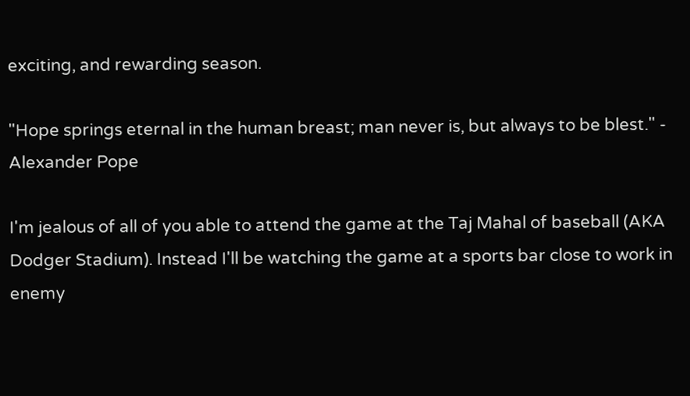exciting, and rewarding season.

"Hope springs eternal in the human breast; man never is, but always to be blest." - Alexander Pope

I'm jealous of all of you able to attend the game at the Taj Mahal of baseball (AKA Dodger Stadium). Instead I'll be watching the game at a sports bar close to work in enemy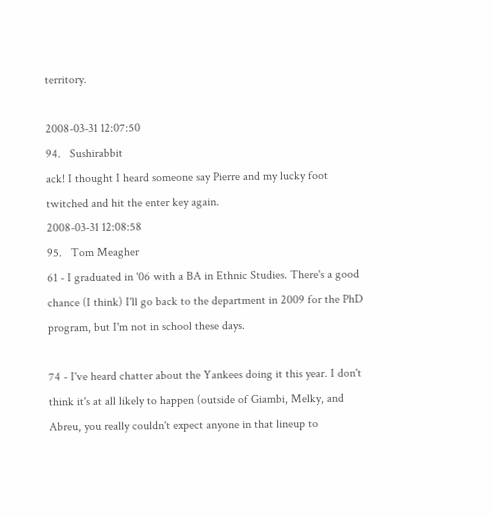territory.

2008-03-31 12:07:50
94.   Sushirabbit
ack! I thought I heard someone say Pierre and my lucky foot twitched and hit the enter key again.
2008-03-31 12:08:58
95.   Tom Meagher
61 - I graduated in '06 with a BA in Ethnic Studies. There's a good chance (I think) I'll go back to the department in 2009 for the PhD program, but I'm not in school these days.

74 - I've heard chatter about the Yankees doing it this year. I don't think it's at all likely to happen (outside of Giambi, Melky, and Abreu, you really couldn't expect anyone in that lineup to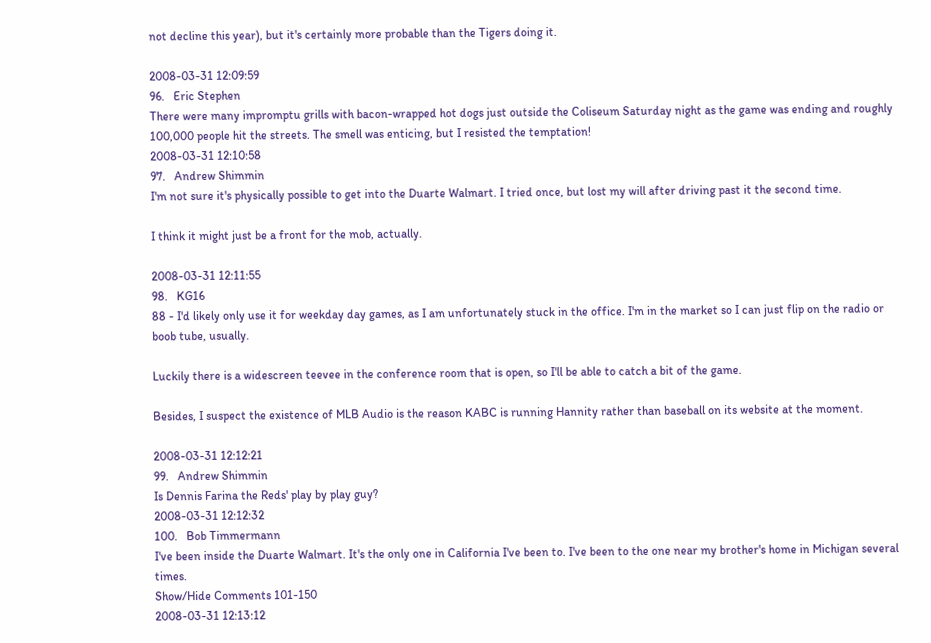not decline this year), but it's certainly more probable than the Tigers doing it.

2008-03-31 12:09:59
96.   Eric Stephen
There were many impromptu grills with bacon-wrapped hot dogs just outside the Coliseum Saturday night as the game was ending and roughly 100,000 people hit the streets. The smell was enticing, but I resisted the temptation!
2008-03-31 12:10:58
97.   Andrew Shimmin
I'm not sure it's physically possible to get into the Duarte Walmart. I tried once, but lost my will after driving past it the second time.

I think it might just be a front for the mob, actually.

2008-03-31 12:11:55
98.   KG16
88 - I'd likely only use it for weekday day games, as I am unfortunately stuck in the office. I'm in the market so I can just flip on the radio or boob tube, usually.

Luckily there is a widescreen teevee in the conference room that is open, so I'll be able to catch a bit of the game.

Besides, I suspect the existence of MLB Audio is the reason KABC is running Hannity rather than baseball on its website at the moment.

2008-03-31 12:12:21
99.   Andrew Shimmin
Is Dennis Farina the Reds' play by play guy?
2008-03-31 12:12:32
100.   Bob Timmermann
I've been inside the Duarte Walmart. It's the only one in California I've been to. I've been to the one near my brother's home in Michigan several times.
Show/Hide Comments 101-150
2008-03-31 12:13:12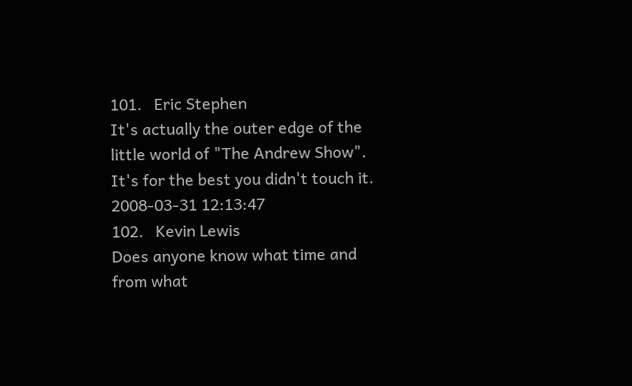101.   Eric Stephen
It's actually the outer edge of the little world of "The Andrew Show". It's for the best you didn't touch it.
2008-03-31 12:13:47
102.   Kevin Lewis
Does anyone know what time and from what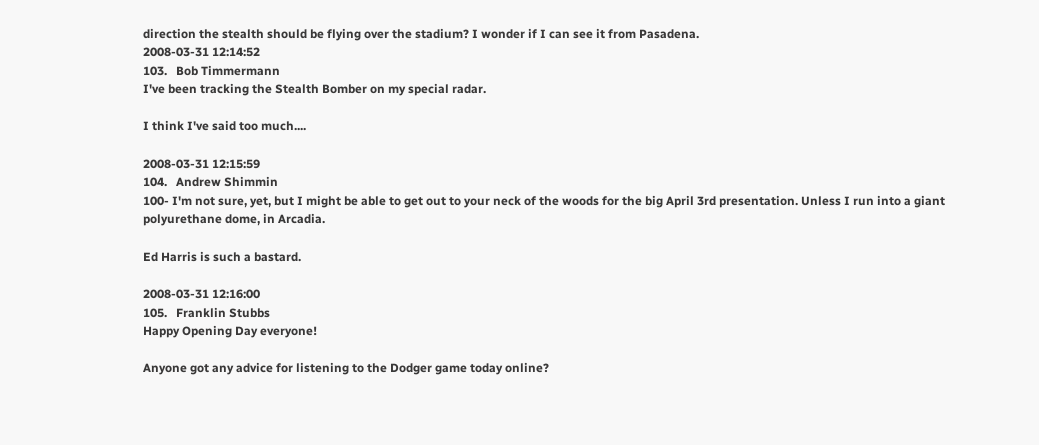direction the stealth should be flying over the stadium? I wonder if I can see it from Pasadena.
2008-03-31 12:14:52
103.   Bob Timmermann
I've been tracking the Stealth Bomber on my special radar.

I think I've said too much....

2008-03-31 12:15:59
104.   Andrew Shimmin
100- I'm not sure, yet, but I might be able to get out to your neck of the woods for the big April 3rd presentation. Unless I run into a giant polyurethane dome, in Arcadia.

Ed Harris is such a bastard.

2008-03-31 12:16:00
105.   Franklin Stubbs
Happy Opening Day everyone!

Anyone got any advice for listening to the Dodger game today online?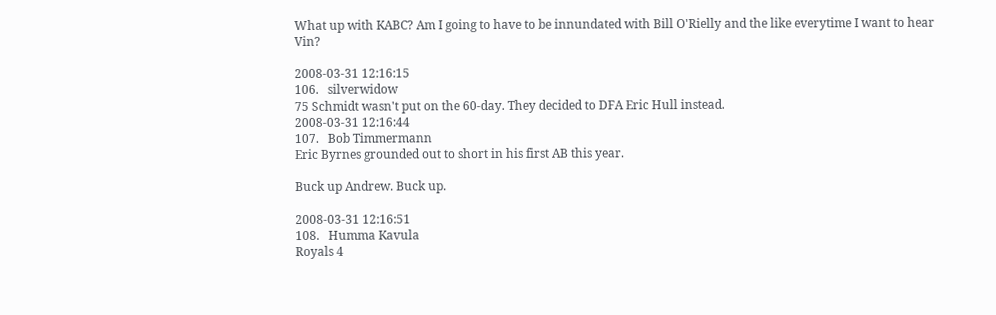What up with KABC? Am I going to have to be innundated with Bill O'Rielly and the like everytime I want to hear Vin?

2008-03-31 12:16:15
106.   silverwidow
75 Schmidt wasn't put on the 60-day. They decided to DFA Eric Hull instead.
2008-03-31 12:16:44
107.   Bob Timmermann
Eric Byrnes grounded out to short in his first AB this year.

Buck up Andrew. Buck up.

2008-03-31 12:16:51
108.   Humma Kavula
Royals 4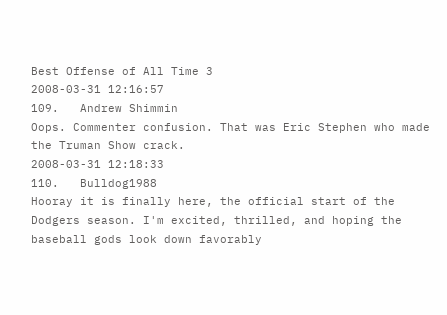Best Offense of All Time 3
2008-03-31 12:16:57
109.   Andrew Shimmin
Oops. Commenter confusion. That was Eric Stephen who made the Truman Show crack.
2008-03-31 12:18:33
110.   Bulldog1988
Hooray it is finally here, the official start of the Dodgers season. I'm excited, thrilled, and hoping the baseball gods look down favorably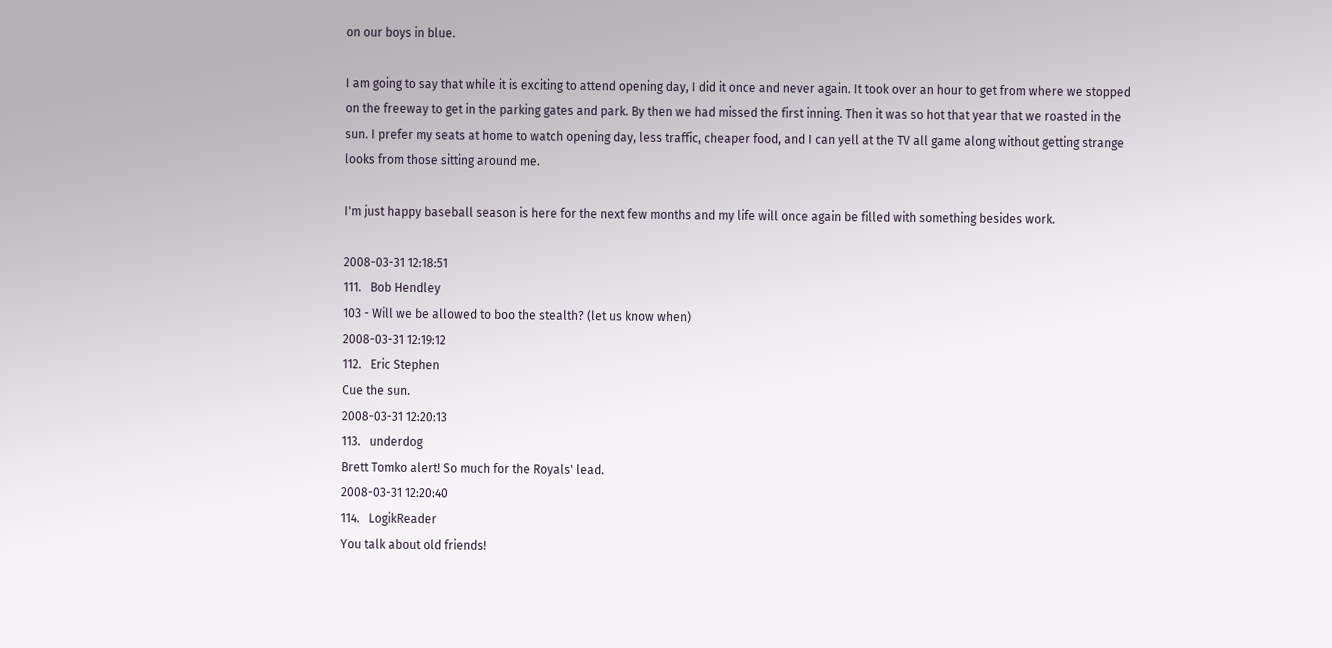on our boys in blue.

I am going to say that while it is exciting to attend opening day, I did it once and never again. It took over an hour to get from where we stopped on the freeway to get in the parking gates and park. By then we had missed the first inning. Then it was so hot that year that we roasted in the sun. I prefer my seats at home to watch opening day, less traffic, cheaper food, and I can yell at the TV all game along without getting strange looks from those sitting around me.

I'm just happy baseball season is here for the next few months and my life will once again be filled with something besides work.

2008-03-31 12:18:51
111.   Bob Hendley
103 - Will we be allowed to boo the stealth? (let us know when)
2008-03-31 12:19:12
112.   Eric Stephen
Cue the sun.
2008-03-31 12:20:13
113.   underdog
Brett Tomko alert! So much for the Royals' lead.
2008-03-31 12:20:40
114.   LogikReader
You talk about old friends!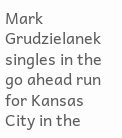Mark Grudzielanek singles in the go ahead run for Kansas City in the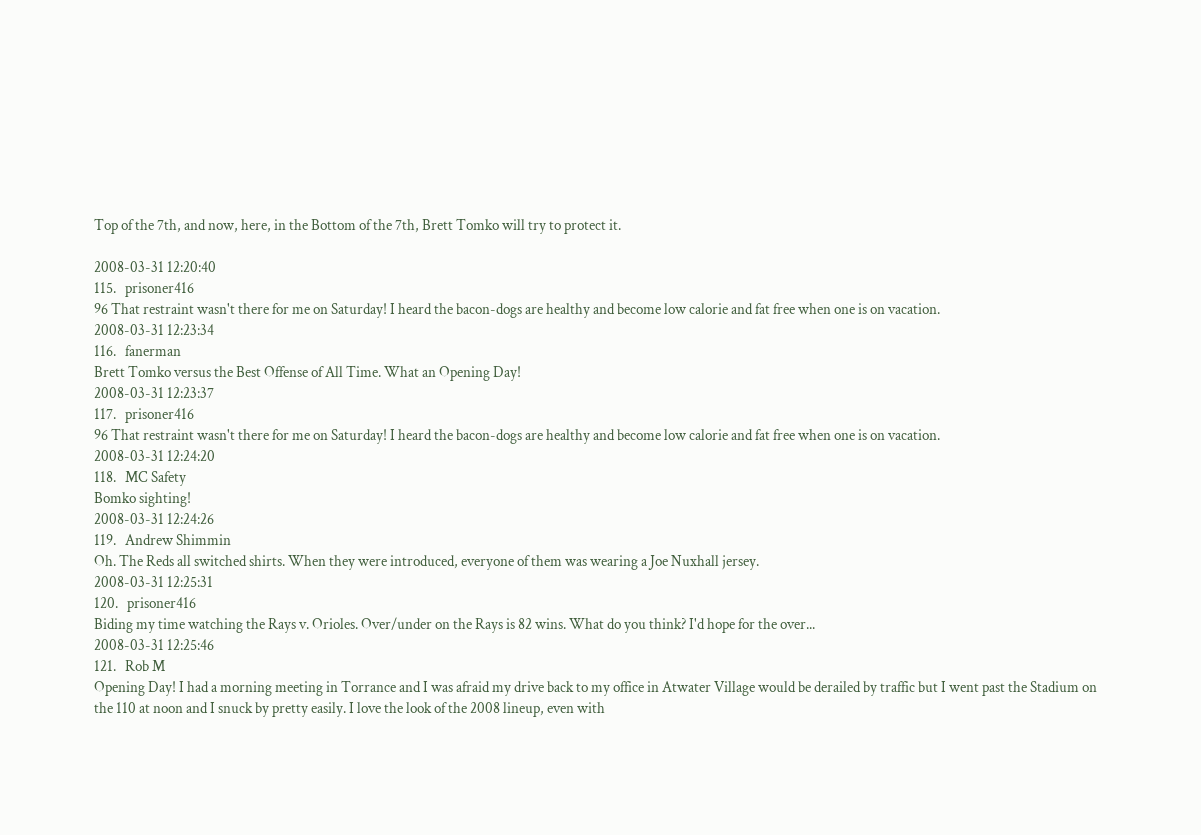Top of the 7th, and now, here, in the Bottom of the 7th, Brett Tomko will try to protect it.

2008-03-31 12:20:40
115.   prisoner416
96 That restraint wasn't there for me on Saturday! I heard the bacon-dogs are healthy and become low calorie and fat free when one is on vacation.
2008-03-31 12:23:34
116.   fanerman
Brett Tomko versus the Best Offense of All Time. What an Opening Day!
2008-03-31 12:23:37
117.   prisoner416
96 That restraint wasn't there for me on Saturday! I heard the bacon-dogs are healthy and become low calorie and fat free when one is on vacation.
2008-03-31 12:24:20
118.   MC Safety
Bomko sighting!
2008-03-31 12:24:26
119.   Andrew Shimmin
Oh. The Reds all switched shirts. When they were introduced, everyone of them was wearing a Joe Nuxhall jersey.
2008-03-31 12:25:31
120.   prisoner416
Biding my time watching the Rays v. Orioles. Over/under on the Rays is 82 wins. What do you think? I'd hope for the over...
2008-03-31 12:25:46
121.   Rob M
Opening Day! I had a morning meeting in Torrance and I was afraid my drive back to my office in Atwater Village would be derailed by traffic but I went past the Stadium on the 110 at noon and I snuck by pretty easily. I love the look of the 2008 lineup, even with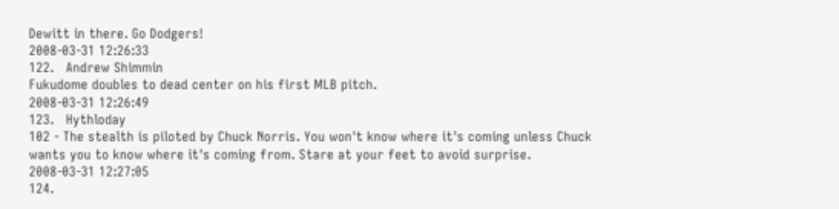Dewitt in there. Go Dodgers!
2008-03-31 12:26:33
122.   Andrew Shimmin
Fukudome doubles to dead center on his first MLB pitch.
2008-03-31 12:26:49
123.   Hythloday
102 - The stealth is piloted by Chuck Norris. You won't know where it's coming unless Chuck wants you to know where it's coming from. Stare at your feet to avoid surprise.
2008-03-31 12:27:05
124.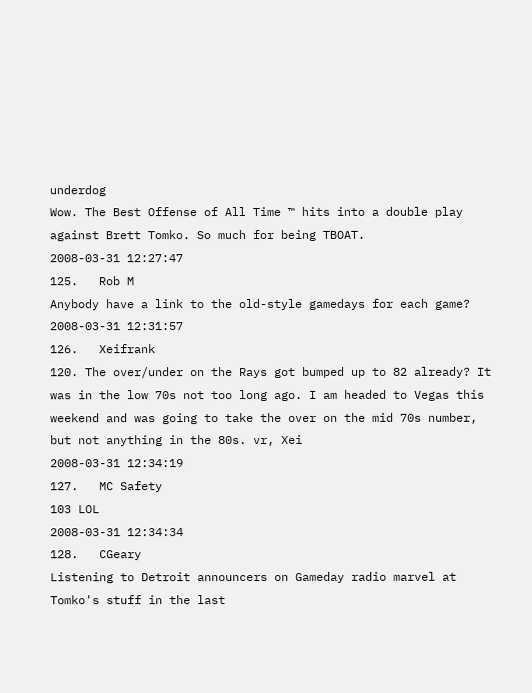underdog
Wow. The Best Offense of All Time ™ hits into a double play against Brett Tomko. So much for being TBOAT.
2008-03-31 12:27:47
125.   Rob M
Anybody have a link to the old-style gamedays for each game?
2008-03-31 12:31:57
126.   Xeifrank
120. The over/under on the Rays got bumped up to 82 already? It was in the low 70s not too long ago. I am headed to Vegas this weekend and was going to take the over on the mid 70s number, but not anything in the 80s. vr, Xei
2008-03-31 12:34:19
127.   MC Safety
103 LOL
2008-03-31 12:34:34
128.   CGeary
Listening to Detroit announcers on Gameday radio marvel at Tomko's stuff in the last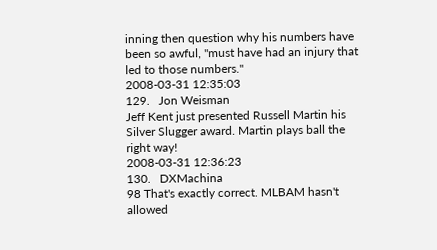inning then question why his numbers have been so awful, "must have had an injury that led to those numbers."
2008-03-31 12:35:03
129.   Jon Weisman
Jeff Kent just presented Russell Martin his Silver Slugger award. Martin plays ball the right way!
2008-03-31 12:36:23
130.   DXMachina
98 That's exactly correct. MLBAM hasn't allowed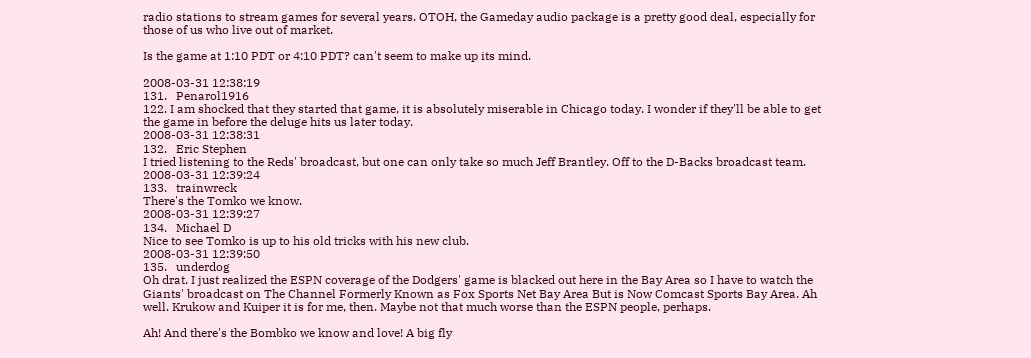radio stations to stream games for several years. OTOH, the Gameday audio package is a pretty good deal, especially for those of us who live out of market.

Is the game at 1:10 PDT or 4:10 PDT? can't seem to make up its mind.

2008-03-31 12:38:19
131.   Penarol1916
122. I am shocked that they started that game, it is absolutely miserable in Chicago today. I wonder if they'll be able to get the game in before the deluge hits us later today.
2008-03-31 12:38:31
132.   Eric Stephen
I tried listening to the Reds' broadcast, but one can only take so much Jeff Brantley. Off to the D-Backs broadcast team.
2008-03-31 12:39:24
133.   trainwreck
There's the Tomko we know.
2008-03-31 12:39:27
134.   Michael D
Nice to see Tomko is up to his old tricks with his new club.
2008-03-31 12:39:50
135.   underdog
Oh drat. I just realized the ESPN coverage of the Dodgers' game is blacked out here in the Bay Area so I have to watch the Giants' broadcast on The Channel Formerly Known as Fox Sports Net Bay Area But is Now Comcast Sports Bay Area. Ah well. Krukow and Kuiper it is for me, then. Maybe not that much worse than the ESPN people, perhaps.

Ah! And there's the Bombko we know and love! A big fly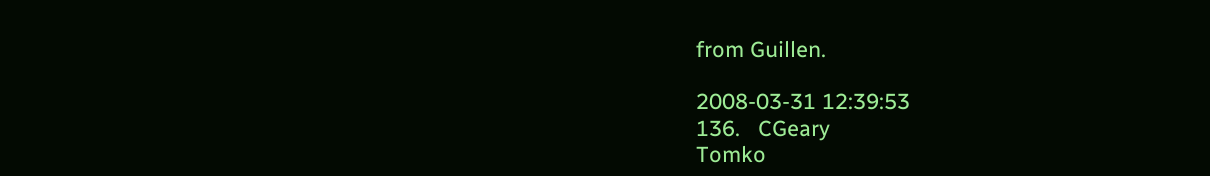from Guillen.

2008-03-31 12:39:53
136.   CGeary
Tomko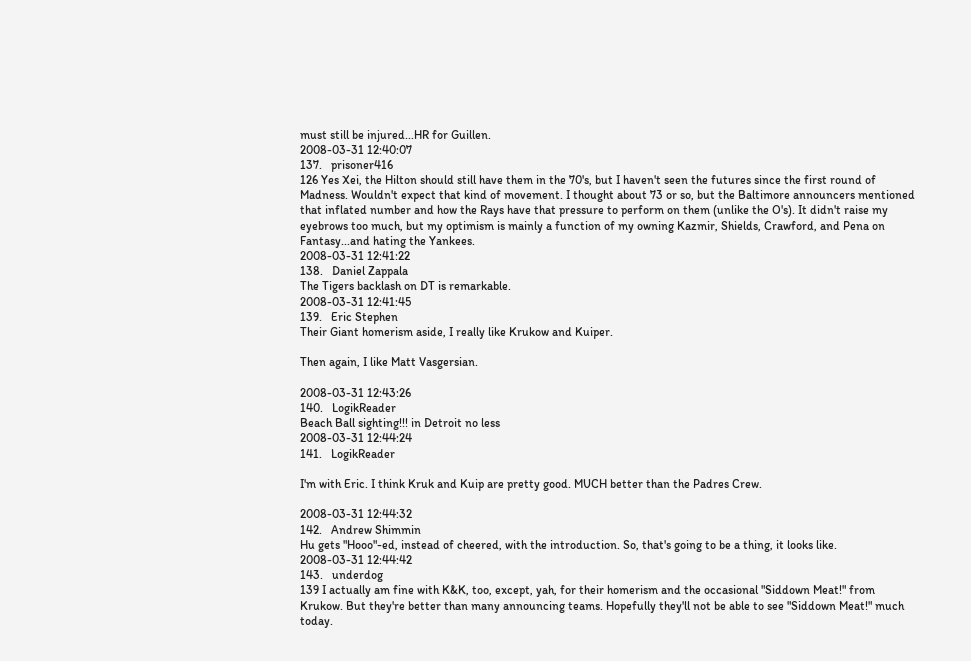must still be injured...HR for Guillen.
2008-03-31 12:40:07
137.   prisoner416
126 Yes Xei, the Hilton should still have them in the 70's, but I haven't seen the futures since the first round of Madness. Wouldn't expect that kind of movement. I thought about 73 or so, but the Baltimore announcers mentioned that inflated number and how the Rays have that pressure to perform on them (unlike the O's). It didn't raise my eyebrows too much, but my optimism is mainly a function of my owning Kazmir, Shields, Crawford, and Pena on Fantasy...and hating the Yankees.
2008-03-31 12:41:22
138.   Daniel Zappala
The Tigers backlash on DT is remarkable.
2008-03-31 12:41:45
139.   Eric Stephen
Their Giant homerism aside, I really like Krukow and Kuiper.

Then again, I like Matt Vasgersian.

2008-03-31 12:43:26
140.   LogikReader
Beach Ball sighting!!! in Detroit no less
2008-03-31 12:44:24
141.   LogikReader

I'm with Eric. I think Kruk and Kuip are pretty good. MUCH better than the Padres Crew.

2008-03-31 12:44:32
142.   Andrew Shimmin
Hu gets "Hooo"-ed, instead of cheered, with the introduction. So, that's going to be a thing, it looks like.
2008-03-31 12:44:42
143.   underdog
139 I actually am fine with K&K, too, except, yah, for their homerism and the occasional "Siddown Meat!" from Krukow. But they're better than many announcing teams. Hopefully they'll not be able to see "Siddown Meat!" much today.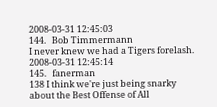2008-03-31 12:45:03
144.   Bob Timmermann
I never knew we had a Tigers forelash.
2008-03-31 12:45:14
145.   fanerman
138 I think we're just being snarky about the Best Offense of All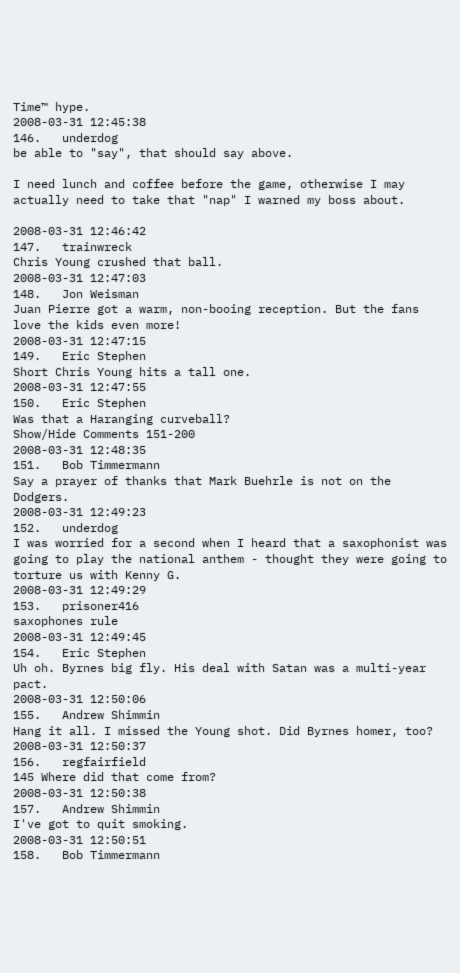Time™ hype.
2008-03-31 12:45:38
146.   underdog
be able to "say", that should say above.

I need lunch and coffee before the game, otherwise I may actually need to take that "nap" I warned my boss about.

2008-03-31 12:46:42
147.   trainwreck
Chris Young crushed that ball.
2008-03-31 12:47:03
148.   Jon Weisman
Juan Pierre got a warm, non-booing reception. But the fans love the kids even more!
2008-03-31 12:47:15
149.   Eric Stephen
Short Chris Young hits a tall one.
2008-03-31 12:47:55
150.   Eric Stephen
Was that a Haranging curveball?
Show/Hide Comments 151-200
2008-03-31 12:48:35
151.   Bob Timmermann
Say a prayer of thanks that Mark Buehrle is not on the Dodgers.
2008-03-31 12:49:23
152.   underdog
I was worried for a second when I heard that a saxophonist was going to play the national anthem - thought they were going to torture us with Kenny G.
2008-03-31 12:49:29
153.   prisoner416
saxophones rule
2008-03-31 12:49:45
154.   Eric Stephen
Uh oh. Byrnes big fly. His deal with Satan was a multi-year pact.
2008-03-31 12:50:06
155.   Andrew Shimmin
Hang it all. I missed the Young shot. Did Byrnes homer, too?
2008-03-31 12:50:37
156.   regfairfield
145 Where did that come from?
2008-03-31 12:50:38
157.   Andrew Shimmin
I've got to quit smoking.
2008-03-31 12:50:51
158.   Bob Timmermann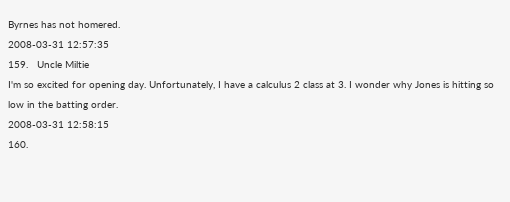Byrnes has not homered.
2008-03-31 12:57:35
159.   Uncle Miltie
I'm so excited for opening day. Unfortunately, I have a calculus 2 class at 3. I wonder why Jones is hitting so low in the batting order.
2008-03-31 12:58:15
160.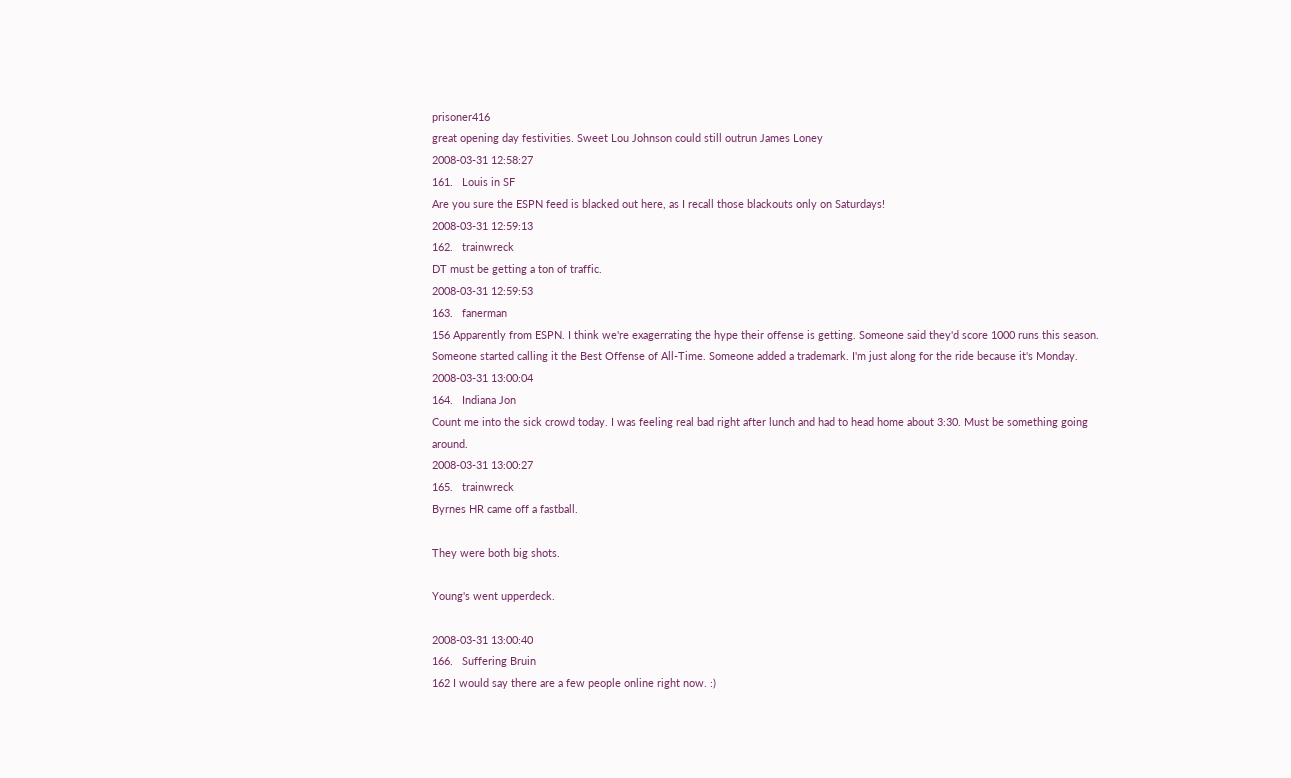prisoner416
great opening day festivities. Sweet Lou Johnson could still outrun James Loney
2008-03-31 12:58:27
161.   Louis in SF
Are you sure the ESPN feed is blacked out here, as I recall those blackouts only on Saturdays!
2008-03-31 12:59:13
162.   trainwreck
DT must be getting a ton of traffic.
2008-03-31 12:59:53
163.   fanerman
156 Apparently from ESPN. I think we're exagerrating the hype their offense is getting. Someone said they'd score 1000 runs this season. Someone started calling it the Best Offense of All-Time. Someone added a trademark. I'm just along for the ride because it's Monday.
2008-03-31 13:00:04
164.   Indiana Jon
Count me into the sick crowd today. I was feeling real bad right after lunch and had to head home about 3:30. Must be something going around.
2008-03-31 13:00:27
165.   trainwreck
Byrnes HR came off a fastball.

They were both big shots.

Young's went upperdeck.

2008-03-31 13:00:40
166.   Suffering Bruin
162 I would say there are a few people online right now. :)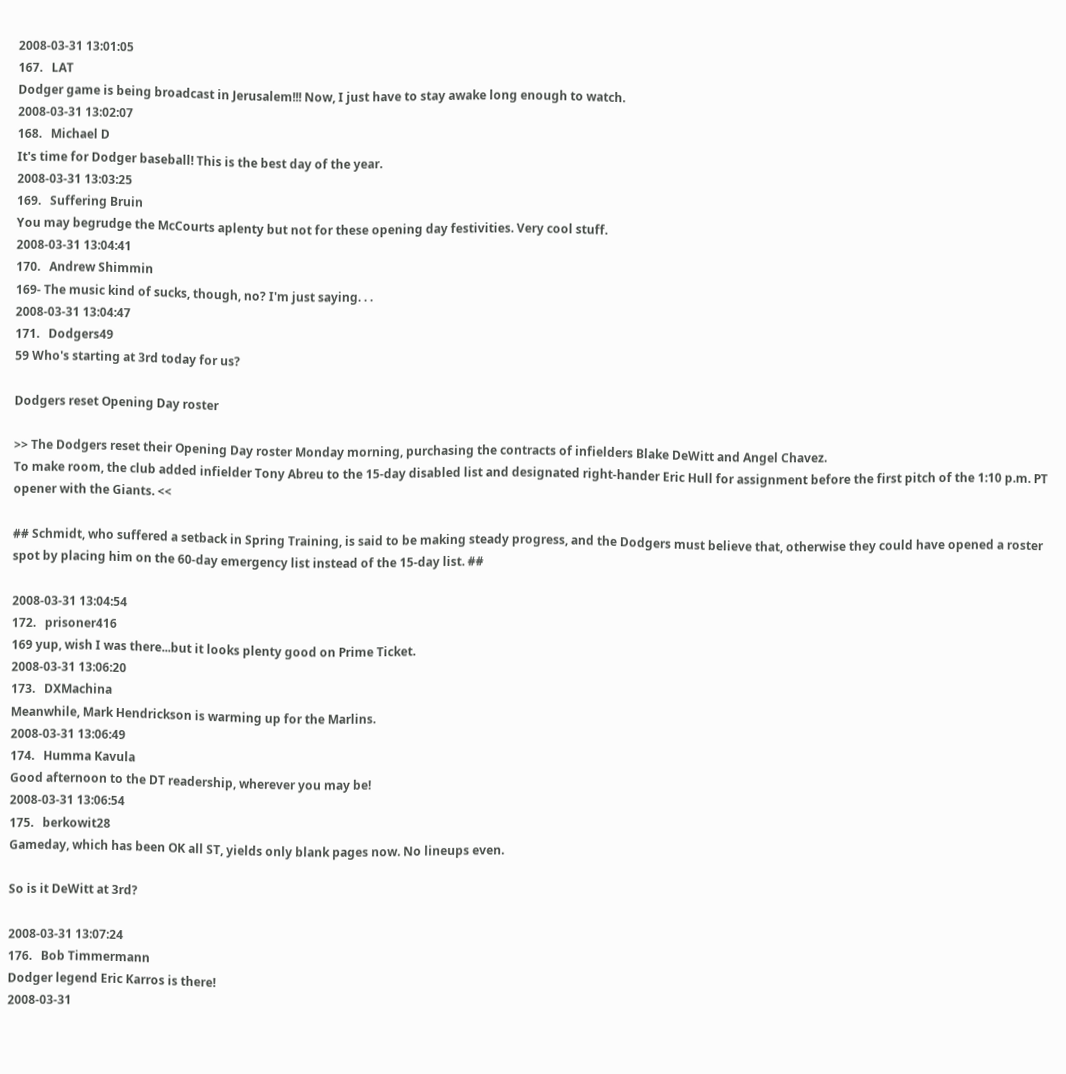2008-03-31 13:01:05
167.   LAT
Dodger game is being broadcast in Jerusalem!!! Now, I just have to stay awake long enough to watch.
2008-03-31 13:02:07
168.   Michael D
It's time for Dodger baseball! This is the best day of the year.
2008-03-31 13:03:25
169.   Suffering Bruin
You may begrudge the McCourts aplenty but not for these opening day festivities. Very cool stuff.
2008-03-31 13:04:41
170.   Andrew Shimmin
169- The music kind of sucks, though, no? I'm just saying. . .
2008-03-31 13:04:47
171.   Dodgers49
59 Who's starting at 3rd today for us?

Dodgers reset Opening Day roster

>> The Dodgers reset their Opening Day roster Monday morning, purchasing the contracts of infielders Blake DeWitt and Angel Chavez.
To make room, the club added infielder Tony Abreu to the 15-day disabled list and designated right-hander Eric Hull for assignment before the first pitch of the 1:10 p.m. PT opener with the Giants. <<

## Schmidt, who suffered a setback in Spring Training, is said to be making steady progress, and the Dodgers must believe that, otherwise they could have opened a roster spot by placing him on the 60-day emergency list instead of the 15-day list. ##

2008-03-31 13:04:54
172.   prisoner416
169 yup, wish I was there...but it looks plenty good on Prime Ticket.
2008-03-31 13:06:20
173.   DXMachina
Meanwhile, Mark Hendrickson is warming up for the Marlins.
2008-03-31 13:06:49
174.   Humma Kavula
Good afternoon to the DT readership, wherever you may be!
2008-03-31 13:06:54
175.   berkowit28
Gameday, which has been OK all ST, yields only blank pages now. No lineups even.

So is it DeWitt at 3rd?

2008-03-31 13:07:24
176.   Bob Timmermann
Dodger legend Eric Karros is there!
2008-03-31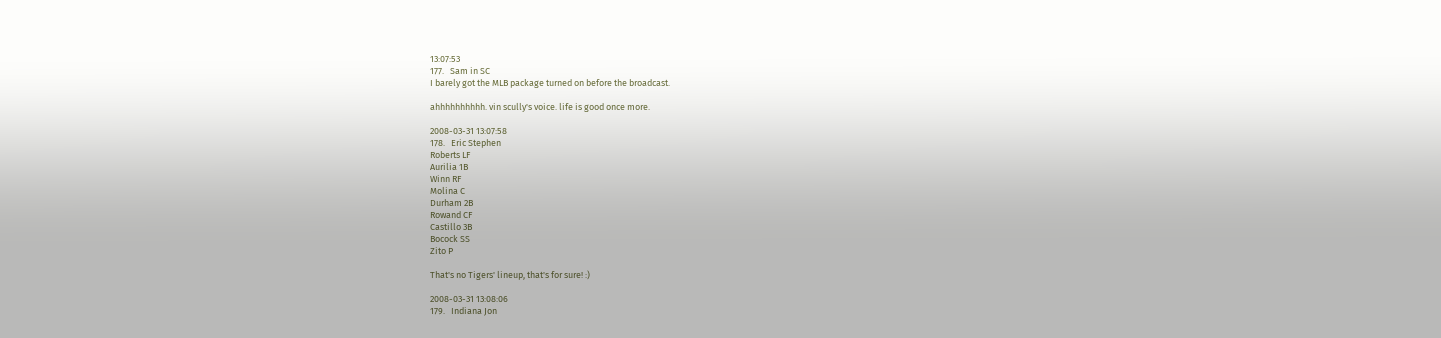13:07:53
177.   Sam in SC
I barely got the MLB package turned on before the broadcast.

ahhhhhhhhhh. vin scully's voice. life is good once more.

2008-03-31 13:07:58
178.   Eric Stephen
Roberts LF
Aurilia 1B
Winn RF
Molina C
Durham 2B
Rowand CF
Castillo 3B
Bocock SS
Zito P

That's no Tigers' lineup, that's for sure! :)

2008-03-31 13:08:06
179.   Indiana Jon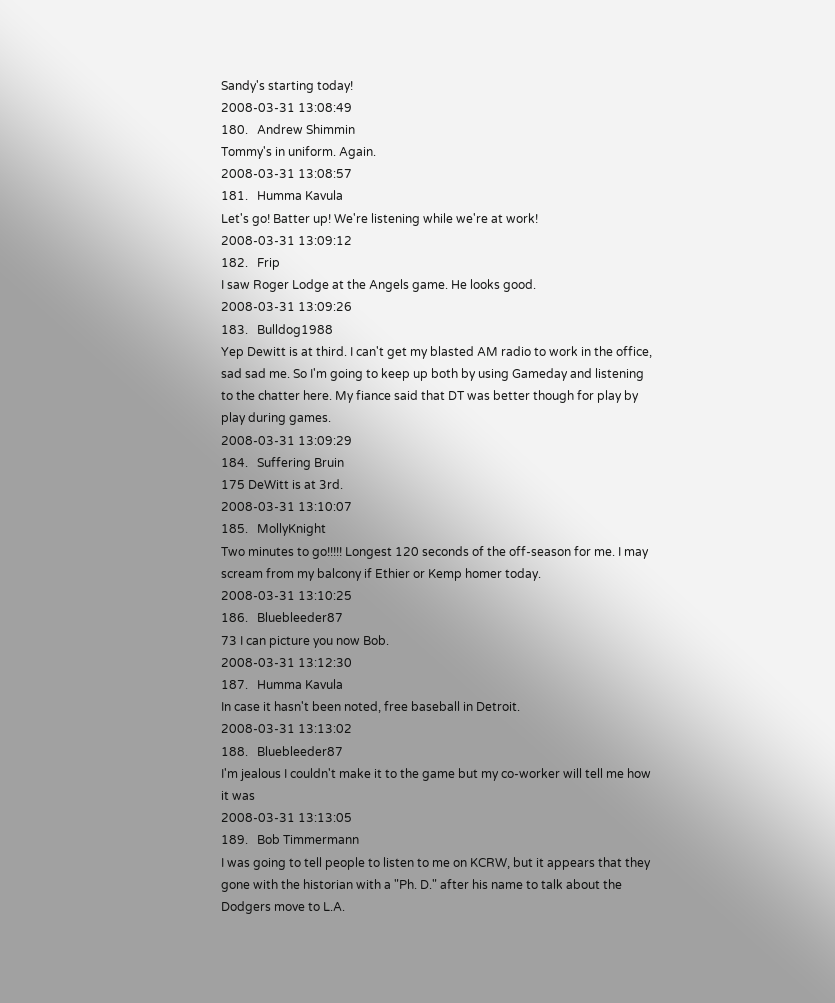Sandy's starting today!
2008-03-31 13:08:49
180.   Andrew Shimmin
Tommy's in uniform. Again.
2008-03-31 13:08:57
181.   Humma Kavula
Let's go! Batter up! We're listening while we're at work!
2008-03-31 13:09:12
182.   Frip
I saw Roger Lodge at the Angels game. He looks good.
2008-03-31 13:09:26
183.   Bulldog1988
Yep Dewitt is at third. I can't get my blasted AM radio to work in the office, sad sad me. So I'm going to keep up both by using Gameday and listening to the chatter here. My fiance said that DT was better though for play by play during games.
2008-03-31 13:09:29
184.   Suffering Bruin
175 DeWitt is at 3rd.
2008-03-31 13:10:07
185.   MollyKnight
Two minutes to go!!!!! Longest 120 seconds of the off-season for me. I may scream from my balcony if Ethier or Kemp homer today.
2008-03-31 13:10:25
186.   Bluebleeder87
73 I can picture you now Bob.
2008-03-31 13:12:30
187.   Humma Kavula
In case it hasn't been noted, free baseball in Detroit.
2008-03-31 13:13:02
188.   Bluebleeder87
I'm jealous I couldn't make it to the game but my co-worker will tell me how it was
2008-03-31 13:13:05
189.   Bob Timmermann
I was going to tell people to listen to me on KCRW, but it appears that they gone with the historian with a "Ph. D." after his name to talk about the Dodgers move to L.A.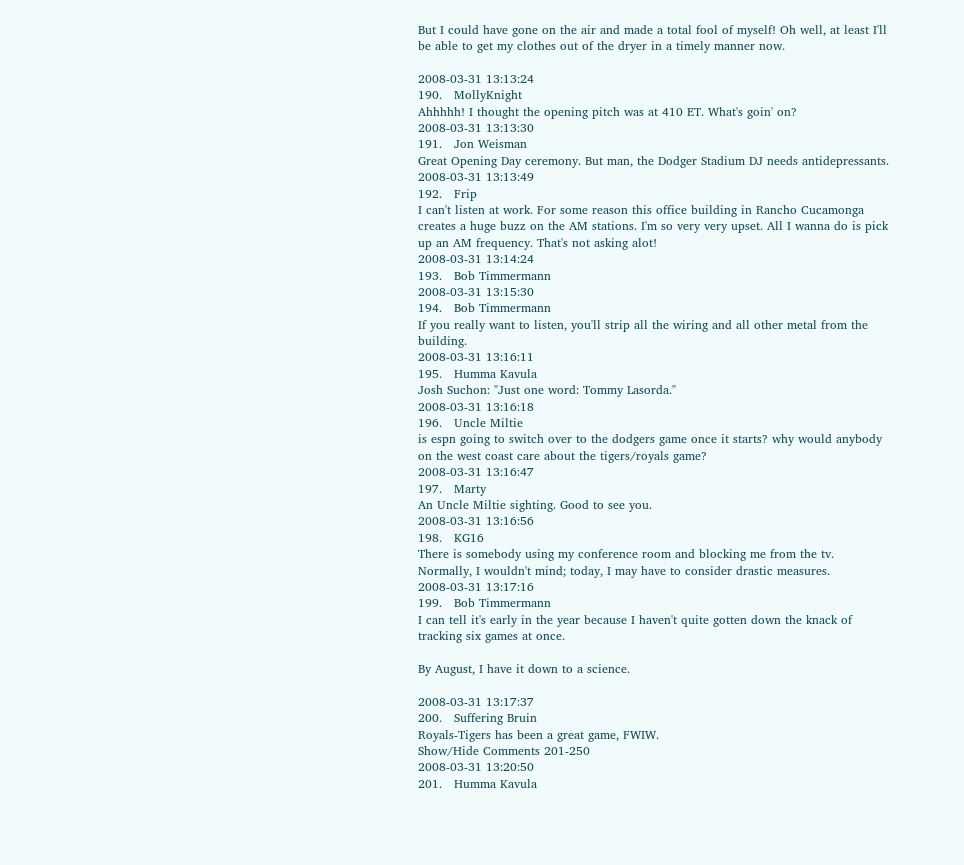But I could have gone on the air and made a total fool of myself! Oh well, at least I'll be able to get my clothes out of the dryer in a timely manner now.

2008-03-31 13:13:24
190.   MollyKnight
Ahhhhh! I thought the opening pitch was at 410 ET. What's goin' on?
2008-03-31 13:13:30
191.   Jon Weisman
Great Opening Day ceremony. But man, the Dodger Stadium DJ needs antidepressants.
2008-03-31 13:13:49
192.   Frip
I can't listen at work. For some reason this office building in Rancho Cucamonga creates a huge buzz on the AM stations. I'm so very very upset. All I wanna do is pick up an AM frequency. That's not asking alot!
2008-03-31 13:14:24
193.   Bob Timmermann
2008-03-31 13:15:30
194.   Bob Timmermann
If you really want to listen, you'll strip all the wiring and all other metal from the building.
2008-03-31 13:16:11
195.   Humma Kavula
Josh Suchon: "Just one word: Tommy Lasorda."
2008-03-31 13:16:18
196.   Uncle Miltie
is espn going to switch over to the dodgers game once it starts? why would anybody on the west coast care about the tigers/royals game?
2008-03-31 13:16:47
197.   Marty
An Uncle Miltie sighting. Good to see you.
2008-03-31 13:16:56
198.   KG16
There is somebody using my conference room and blocking me from the tv. Normally, I wouldn't mind; today, I may have to consider drastic measures.
2008-03-31 13:17:16
199.   Bob Timmermann
I can tell it's early in the year because I haven't quite gotten down the knack of tracking six games at once.

By August, I have it down to a science.

2008-03-31 13:17:37
200.   Suffering Bruin
Royals-Tigers has been a great game, FWIW.
Show/Hide Comments 201-250
2008-03-31 13:20:50
201.   Humma Kavula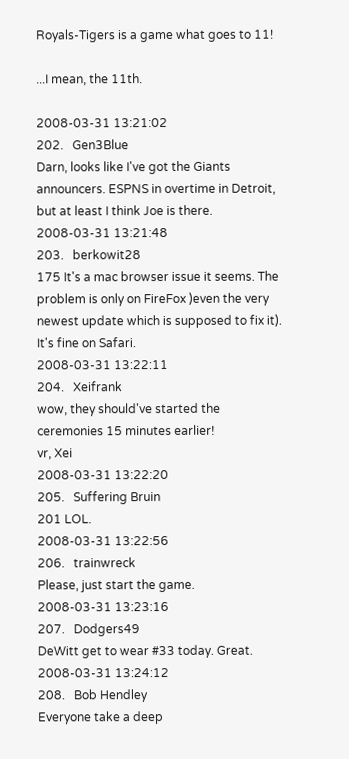Royals-Tigers is a game what goes to 11!

...I mean, the 11th.

2008-03-31 13:21:02
202.   Gen3Blue
Darn, looks like I've got the Giants announcers. ESPNS in overtime in Detroit, but at least I think Joe is there.
2008-03-31 13:21:48
203.   berkowit28
175 It's a mac browser issue it seems. The problem is only on FireFox )even the very newest update which is supposed to fix it). It's fine on Safari.
2008-03-31 13:22:11
204.   Xeifrank
wow, they should've started the ceremonies 15 minutes earlier!
vr, Xei
2008-03-31 13:22:20
205.   Suffering Bruin
201 LOL.
2008-03-31 13:22:56
206.   trainwreck
Please, just start the game.
2008-03-31 13:23:16
207.   Dodgers49
DeWitt get to wear #33 today. Great.
2008-03-31 13:24:12
208.   Bob Hendley
Everyone take a deep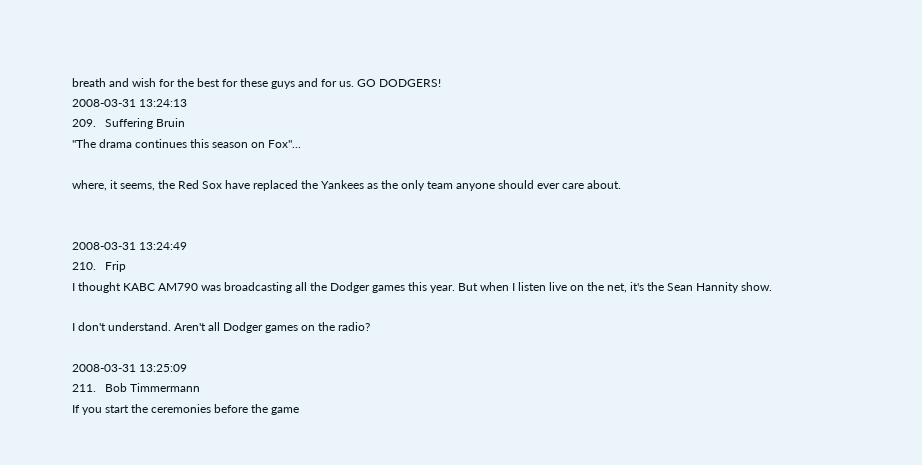breath and wish for the best for these guys and for us. GO DODGERS!
2008-03-31 13:24:13
209.   Suffering Bruin
"The drama continues this season on Fox"...

where, it seems, the Red Sox have replaced the Yankees as the only team anyone should ever care about.


2008-03-31 13:24:49
210.   Frip
I thought KABC AM790 was broadcasting all the Dodger games this year. But when I listen live on the net, it's the Sean Hannity show.

I don't understand. Aren't all Dodger games on the radio?

2008-03-31 13:25:09
211.   Bob Timmermann
If you start the ceremonies before the game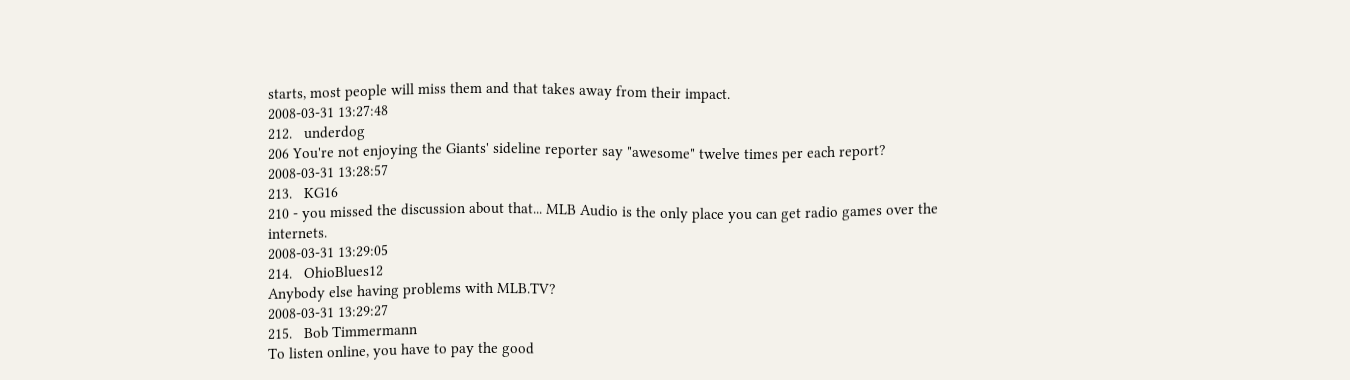starts, most people will miss them and that takes away from their impact.
2008-03-31 13:27:48
212.   underdog
206 You're not enjoying the Giants' sideline reporter say "awesome" twelve times per each report?
2008-03-31 13:28:57
213.   KG16
210 - you missed the discussion about that... MLB Audio is the only place you can get radio games over the internets.
2008-03-31 13:29:05
214.   OhioBlues12
Anybody else having problems with MLB.TV?
2008-03-31 13:29:27
215.   Bob Timmermann
To listen online, you have to pay the good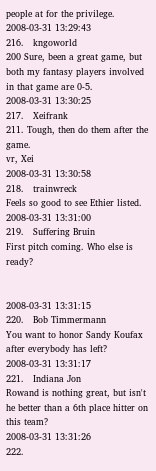people at for the privilege.
2008-03-31 13:29:43
216.   kngoworld
200 Sure, been a great game, but both my fantasy players involved in that game are 0-5.
2008-03-31 13:30:25
217.   Xeifrank
211. Tough, then do them after the game.
vr, Xei
2008-03-31 13:30:58
218.   trainwreck
Feels so good to see Ethier listed.
2008-03-31 13:31:00
219.   Suffering Bruin
First pitch coming. Who else is ready?


2008-03-31 13:31:15
220.   Bob Timmermann
You want to honor Sandy Koufax after everybody has left?
2008-03-31 13:31:17
221.   Indiana Jon
Rowand is nothing great, but isn't he better than a 6th place hitter on this team?
2008-03-31 13:31:26
222.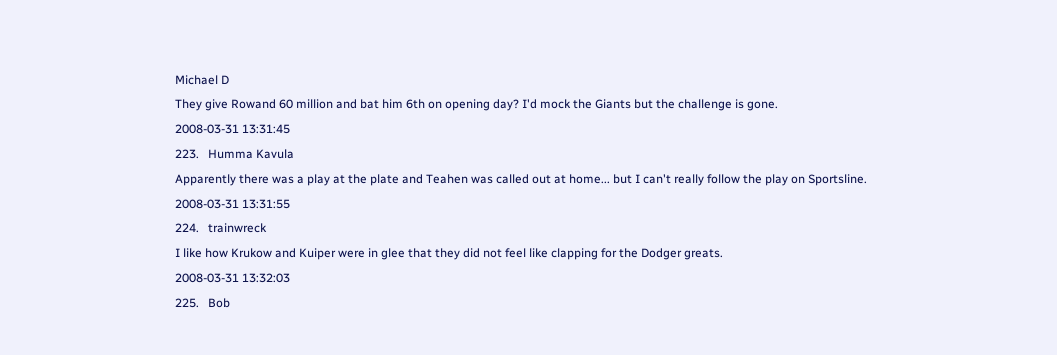Michael D
They give Rowand 60 million and bat him 6th on opening day? I'd mock the Giants but the challenge is gone.
2008-03-31 13:31:45
223.   Humma Kavula
Apparently there was a play at the plate and Teahen was called out at home... but I can't really follow the play on Sportsline.
2008-03-31 13:31:55
224.   trainwreck
I like how Krukow and Kuiper were in glee that they did not feel like clapping for the Dodger greats.
2008-03-31 13:32:03
225.   Bob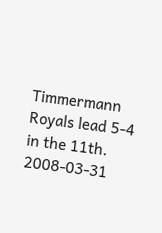Timmermann
Royals lead 5-4 in the 11th.
2008-03-31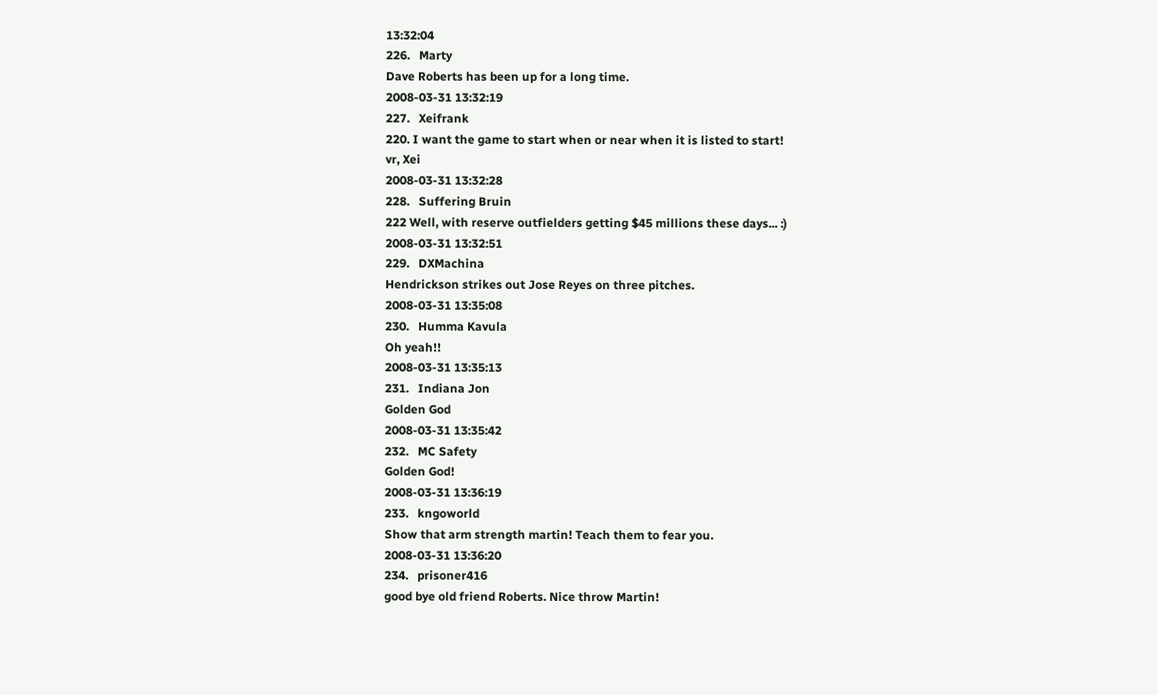13:32:04
226.   Marty
Dave Roberts has been up for a long time.
2008-03-31 13:32:19
227.   Xeifrank
220. I want the game to start when or near when it is listed to start!
vr, Xei
2008-03-31 13:32:28
228.   Suffering Bruin
222 Well, with reserve outfielders getting $45 millions these days... :)
2008-03-31 13:32:51
229.   DXMachina
Hendrickson strikes out Jose Reyes on three pitches.
2008-03-31 13:35:08
230.   Humma Kavula
Oh yeah!!
2008-03-31 13:35:13
231.   Indiana Jon
Golden God
2008-03-31 13:35:42
232.   MC Safety
Golden God!
2008-03-31 13:36:19
233.   kngoworld
Show that arm strength martin! Teach them to fear you.
2008-03-31 13:36:20
234.   prisoner416
good bye old friend Roberts. Nice throw Martin!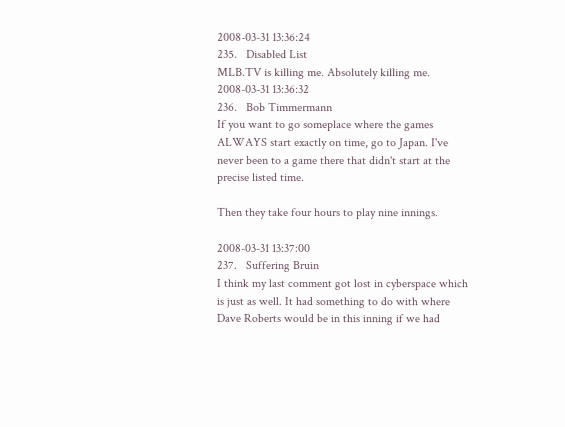2008-03-31 13:36:24
235.   Disabled List
MLB.TV is killing me. Absolutely killing me.
2008-03-31 13:36:32
236.   Bob Timmermann
If you want to go someplace where the games ALWAYS start exactly on time, go to Japan. I've never been to a game there that didn't start at the precise listed time.

Then they take four hours to play nine innings.

2008-03-31 13:37:00
237.   Suffering Bruin
I think my last comment got lost in cyberspace which is just as well. It had something to do with where Dave Roberts would be in this inning if we had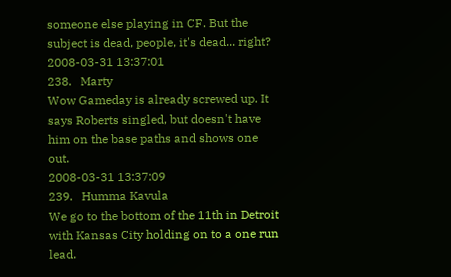someone else playing in CF. But the subject is dead, people, it's dead... right?
2008-03-31 13:37:01
238.   Marty
Wow Gameday is already screwed up. It says Roberts singled, but doesn't have him on the base paths and shows one out.
2008-03-31 13:37:09
239.   Humma Kavula
We go to the bottom of the 11th in Detroit with Kansas City holding on to a one run lead.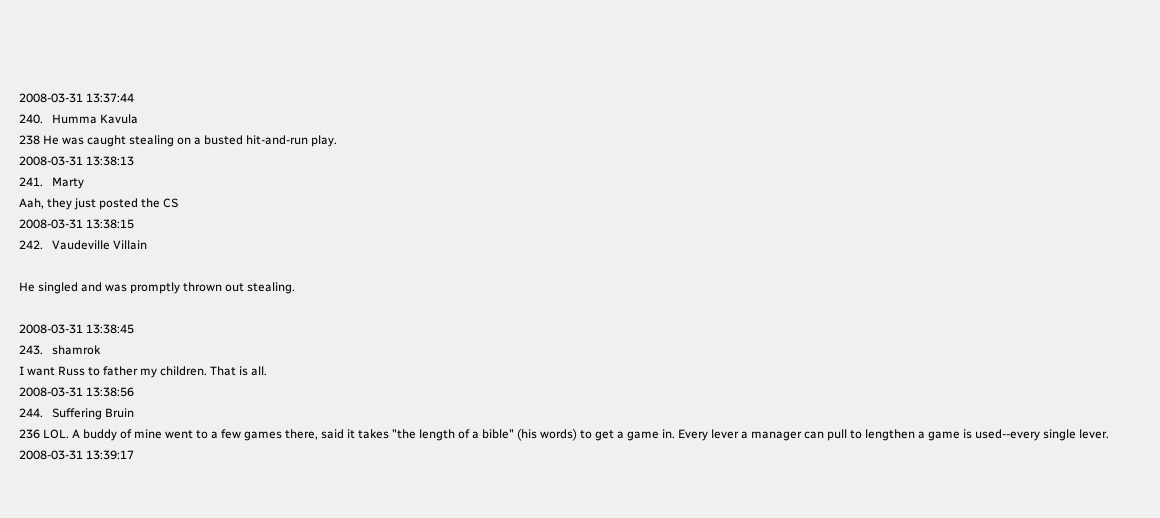2008-03-31 13:37:44
240.   Humma Kavula
238 He was caught stealing on a busted hit-and-run play.
2008-03-31 13:38:13
241.   Marty
Aah, they just posted the CS
2008-03-31 13:38:15
242.   Vaudeville Villain

He singled and was promptly thrown out stealing.

2008-03-31 13:38:45
243.   shamrok
I want Russ to father my children. That is all.
2008-03-31 13:38:56
244.   Suffering Bruin
236 LOL. A buddy of mine went to a few games there, said it takes "the length of a bible" (his words) to get a game in. Every lever a manager can pull to lengthen a game is used--every single lever.
2008-03-31 13:39:17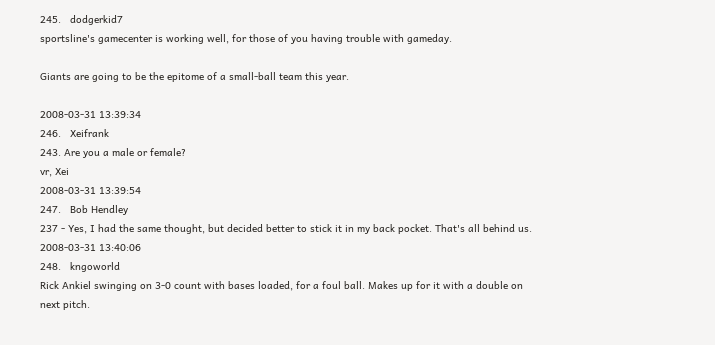245.   dodgerkid7
sportsline's gamecenter is working well, for those of you having trouble with gameday.

Giants are going to be the epitome of a small-ball team this year.

2008-03-31 13:39:34
246.   Xeifrank
243. Are you a male or female?
vr, Xei
2008-03-31 13:39:54
247.   Bob Hendley
237 - Yes, I had the same thought, but decided better to stick it in my back pocket. That's all behind us.
2008-03-31 13:40:06
248.   kngoworld
Rick Ankiel swinging on 3-0 count with bases loaded, for a foul ball. Makes up for it with a double on next pitch.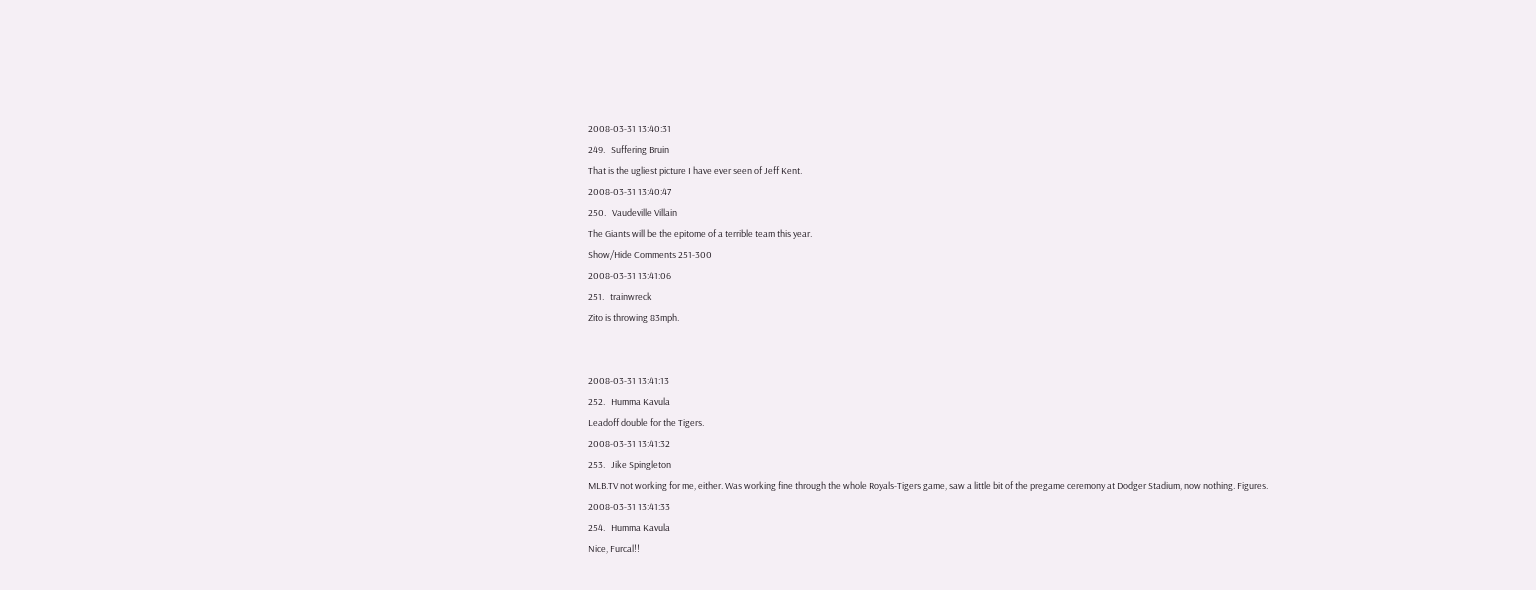2008-03-31 13:40:31
249.   Suffering Bruin
That is the ugliest picture I have ever seen of Jeff Kent.
2008-03-31 13:40:47
250.   Vaudeville Villain
The Giants will be the epitome of a terrible team this year.
Show/Hide Comments 251-300
2008-03-31 13:41:06
251.   trainwreck
Zito is throwing 83mph.


2008-03-31 13:41:13
252.   Humma Kavula
Leadoff double for the Tigers.
2008-03-31 13:41:32
253.   Jike Spingleton
MLB.TV not working for me, either. Was working fine through the whole Royals-Tigers game, saw a little bit of the pregame ceremony at Dodger Stadium, now nothing. Figures.
2008-03-31 13:41:33
254.   Humma Kavula
Nice, Furcal!!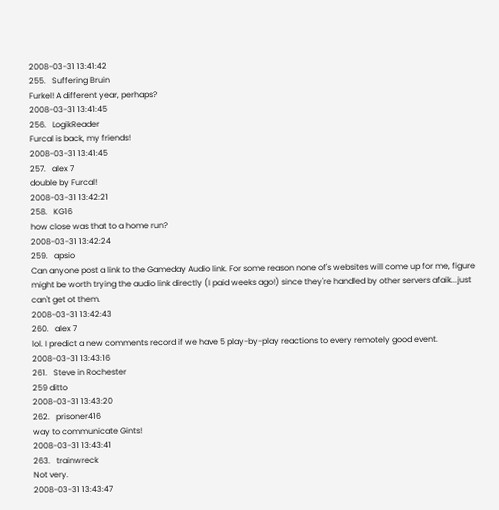2008-03-31 13:41:42
255.   Suffering Bruin
Furkel! A different year, perhaps?
2008-03-31 13:41:45
256.   LogikReader
Furcal is back, my friends!
2008-03-31 13:41:45
257.   alex 7
double by Furcal!
2008-03-31 13:42:21
258.   KG16
how close was that to a home run?
2008-03-31 13:42:24
259.   apsio
Can anyone post a link to the Gameday Audio link. For some reason none of's websites will come up for me, figure might be worth trying the audio link directly (I paid weeks ago!) since they're handled by other servers afaik...just can't get ot them.
2008-03-31 13:42:43
260.   alex 7
lol. I predict a new comments record if we have 5 play-by-play reactions to every remotely good event.
2008-03-31 13:43:16
261.   Steve in Rochester
259 ditto
2008-03-31 13:43:20
262.   prisoner416
way to communicate Gints!
2008-03-31 13:43:41
263.   trainwreck
Not very.
2008-03-31 13:43:47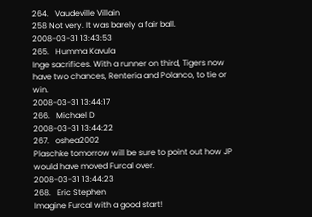264.   Vaudeville Villain
258 Not very. It was barely a fair ball.
2008-03-31 13:43:53
265.   Humma Kavula
Inge sacrifices. With a runner on third, Tigers now have two chances, Renteria and Polanco, to tie or win.
2008-03-31 13:44:17
266.   Michael D
2008-03-31 13:44:22
267.   oshea2002
Plaschke tomorrow will be sure to point out how JP would have moved Furcal over.
2008-03-31 13:44:23
268.   Eric Stephen
Imagine Furcal with a good start!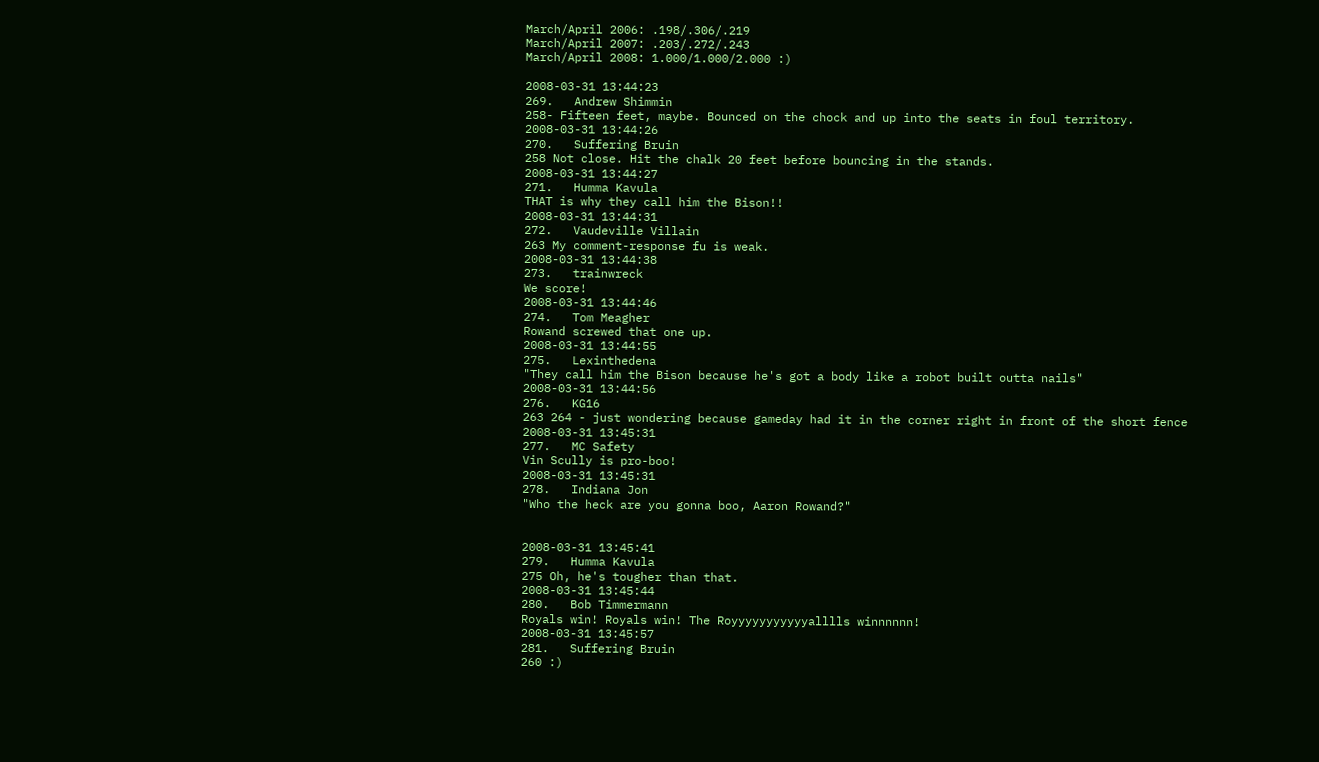March/April 2006: .198/.306/.219
March/April 2007: .203/.272/.243
March/April 2008: 1.000/1.000/2.000 :)

2008-03-31 13:44:23
269.   Andrew Shimmin
258- Fifteen feet, maybe. Bounced on the chock and up into the seats in foul territory.
2008-03-31 13:44:26
270.   Suffering Bruin
258 Not close. Hit the chalk 20 feet before bouncing in the stands.
2008-03-31 13:44:27
271.   Humma Kavula
THAT is why they call him the Bison!!
2008-03-31 13:44:31
272.   Vaudeville Villain
263 My comment-response fu is weak.
2008-03-31 13:44:38
273.   trainwreck
We score!
2008-03-31 13:44:46
274.   Tom Meagher
Rowand screwed that one up.
2008-03-31 13:44:55
275.   Lexinthedena
"They call him the Bison because he's got a body like a robot built outta nails"
2008-03-31 13:44:56
276.   KG16
263 264 - just wondering because gameday had it in the corner right in front of the short fence
2008-03-31 13:45:31
277.   MC Safety
Vin Scully is pro-boo!
2008-03-31 13:45:31
278.   Indiana Jon
"Who the heck are you gonna boo, Aaron Rowand?"


2008-03-31 13:45:41
279.   Humma Kavula
275 Oh, he's tougher than that.
2008-03-31 13:45:44
280.   Bob Timmermann
Royals win! Royals win! The Royyyyyyyyyyyalllls winnnnnn!
2008-03-31 13:45:57
281.   Suffering Bruin
260 :)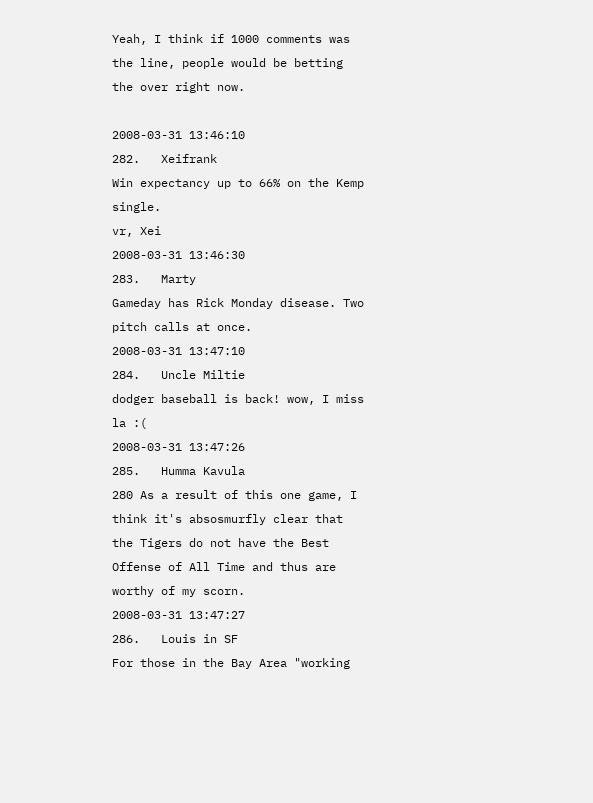Yeah, I think if 1000 comments was the line, people would be betting the over right now.

2008-03-31 13:46:10
282.   Xeifrank
Win expectancy up to 66% on the Kemp single.
vr, Xei
2008-03-31 13:46:30
283.   Marty
Gameday has Rick Monday disease. Two pitch calls at once.
2008-03-31 13:47:10
284.   Uncle Miltie
dodger baseball is back! wow, I miss la :(
2008-03-31 13:47:26
285.   Humma Kavula
280 As a result of this one game, I think it's absosmurfly clear that the Tigers do not have the Best Offense of All Time and thus are worthy of my scorn.
2008-03-31 13:47:27
286.   Louis in SF
For those in the Bay Area "working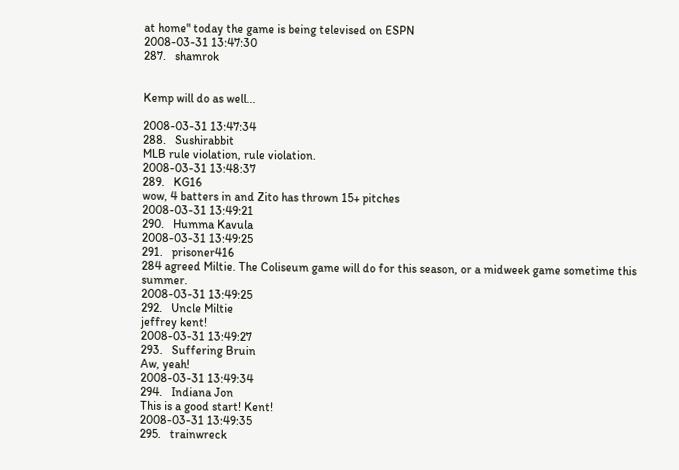at home" today the game is being televised on ESPN
2008-03-31 13:47:30
287.   shamrok


Kemp will do as well...

2008-03-31 13:47:34
288.   Sushirabbit
MLB rule violation, rule violation.
2008-03-31 13:48:37
289.   KG16
wow, 4 batters in and Zito has thrown 15+ pitches
2008-03-31 13:49:21
290.   Humma Kavula
2008-03-31 13:49:25
291.   prisoner416
284 agreed Miltie. The Coliseum game will do for this season, or a midweek game sometime this summer.
2008-03-31 13:49:25
292.   Uncle Miltie
jeffrey kent!
2008-03-31 13:49:27
293.   Suffering Bruin
Aw, yeah!
2008-03-31 13:49:34
294.   Indiana Jon
This is a good start! Kent!
2008-03-31 13:49:35
295.   trainwreck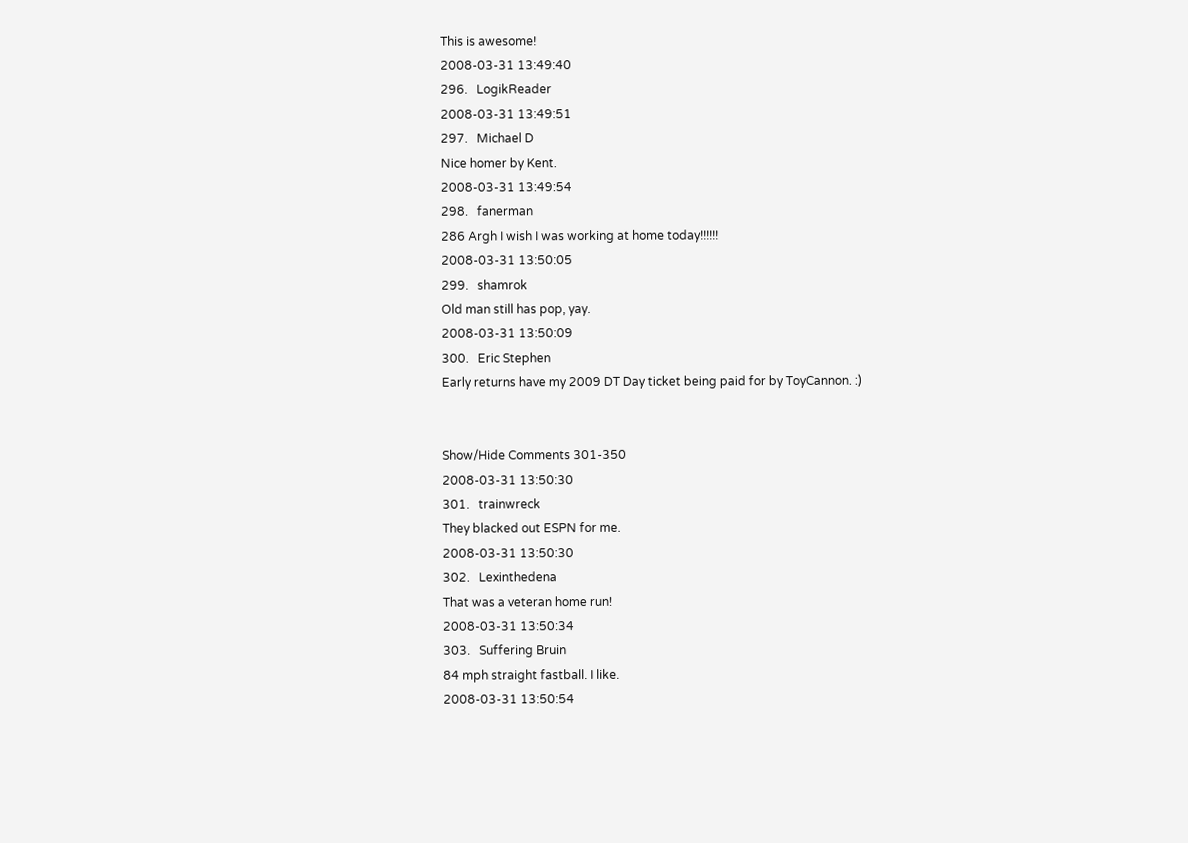This is awesome!
2008-03-31 13:49:40
296.   LogikReader
2008-03-31 13:49:51
297.   Michael D
Nice homer by Kent.
2008-03-31 13:49:54
298.   fanerman
286 Argh I wish I was working at home today!!!!!!
2008-03-31 13:50:05
299.   shamrok
Old man still has pop, yay.
2008-03-31 13:50:09
300.   Eric Stephen
Early returns have my 2009 DT Day ticket being paid for by ToyCannon. :)


Show/Hide Comments 301-350
2008-03-31 13:50:30
301.   trainwreck
They blacked out ESPN for me.
2008-03-31 13:50:30
302.   Lexinthedena
That was a veteran home run!
2008-03-31 13:50:34
303.   Suffering Bruin
84 mph straight fastball. I like.
2008-03-31 13:50:54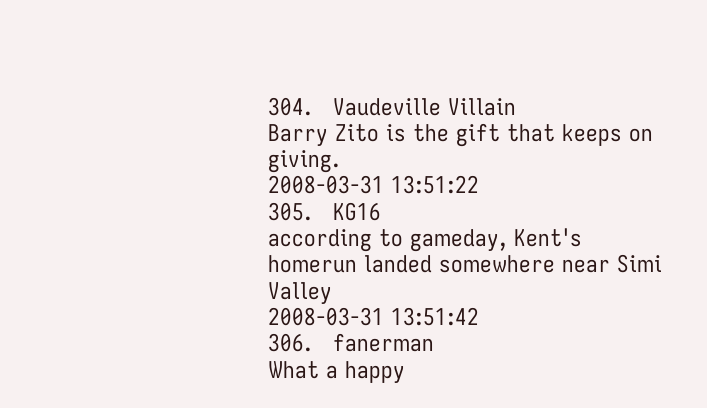304.   Vaudeville Villain
Barry Zito is the gift that keeps on giving.
2008-03-31 13:51:22
305.   KG16
according to gameday, Kent's homerun landed somewhere near Simi Valley
2008-03-31 13:51:42
306.   fanerman
What a happy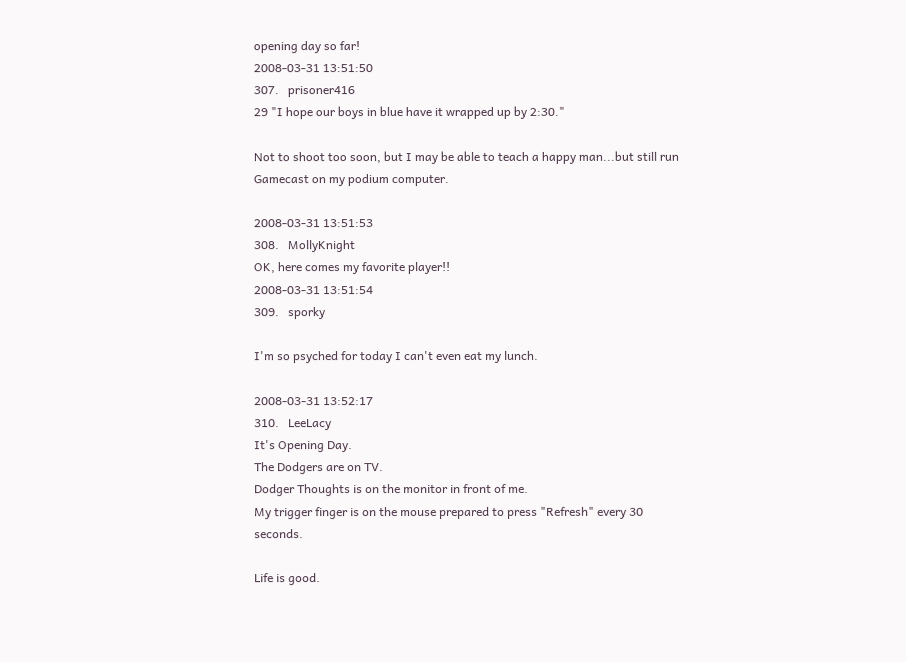opening day so far!
2008-03-31 13:51:50
307.   prisoner416
29 "I hope our boys in blue have it wrapped up by 2:30."

Not to shoot too soon, but I may be able to teach a happy man...but still run Gamecast on my podium computer.

2008-03-31 13:51:53
308.   MollyKnight
OK, here comes my favorite player!!
2008-03-31 13:51:54
309.   sporky

I'm so psyched for today I can't even eat my lunch.

2008-03-31 13:52:17
310.   LeeLacy
It's Opening Day.
The Dodgers are on TV.
Dodger Thoughts is on the monitor in front of me.
My trigger finger is on the mouse prepared to press "Refresh" every 30 seconds.

Life is good.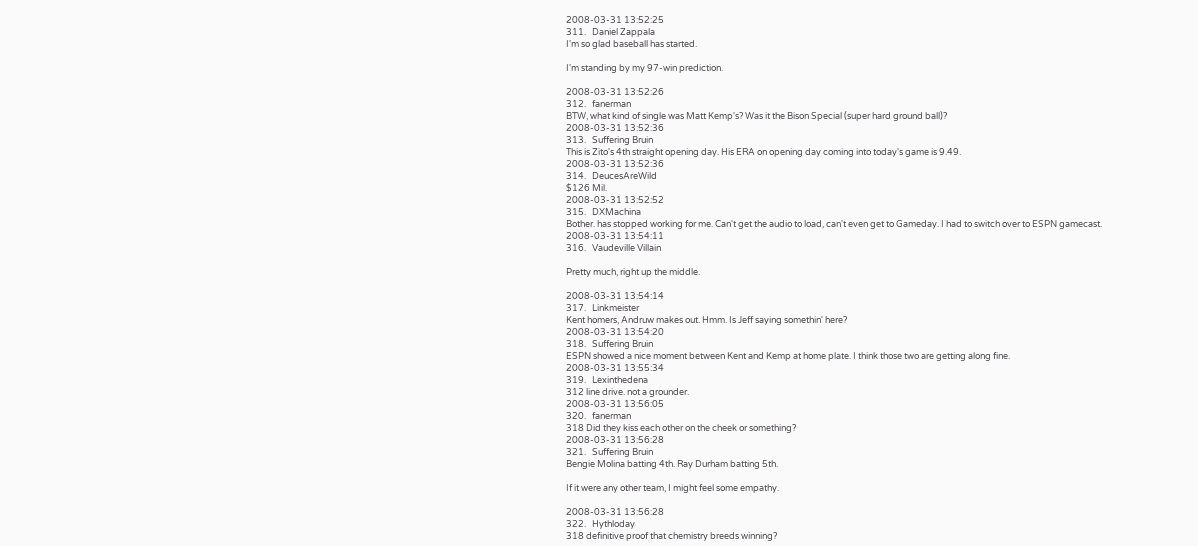2008-03-31 13:52:25
311.   Daniel Zappala
I'm so glad baseball has started.

I'm standing by my 97-win prediction.

2008-03-31 13:52:26
312.   fanerman
BTW, what kind of single was Matt Kemp's? Was it the Bison Special (super hard ground ball)?
2008-03-31 13:52:36
313.   Suffering Bruin
This is Zito's 4th straight opening day. His ERA on opening day coming into today's game is 9.49.
2008-03-31 13:52:36
314.   DeucesAreWild
$126 Mil.
2008-03-31 13:52:52
315.   DXMachina
Bother. has stopped working for me. Can't get the audio to load, can't even get to Gameday. I had to switch over to ESPN gamecast.
2008-03-31 13:54:11
316.   Vaudeville Villain

Pretty much, right up the middle.

2008-03-31 13:54:14
317.   Linkmeister
Kent homers, Andruw makes out. Hmm. Is Jeff saying somethin' here?
2008-03-31 13:54:20
318.   Suffering Bruin
ESPN showed a nice moment between Kent and Kemp at home plate. I think those two are getting along fine.
2008-03-31 13:55:34
319.   Lexinthedena
312 line drive. not a grounder.
2008-03-31 13:56:05
320.   fanerman
318 Did they kiss each other on the cheek or something?
2008-03-31 13:56:28
321.   Suffering Bruin
Bengie Molina batting 4th. Ray Durham batting 5th.

If it were any other team, I might feel some empathy.

2008-03-31 13:56:28
322.   Hythloday
318 definitive proof that chemistry breeds winning?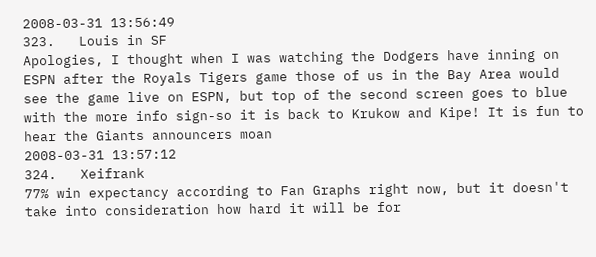2008-03-31 13:56:49
323.   Louis in SF
Apologies, I thought when I was watching the Dodgers have inning on ESPN after the Royals Tigers game those of us in the Bay Area would see the game live on ESPN, but top of the second screen goes to blue with the more info sign-so it is back to Krukow and Kipe! It is fun to hear the Giants announcers moan
2008-03-31 13:57:12
324.   Xeifrank
77% win expectancy according to Fan Graphs right now, but it doesn't take into consideration how hard it will be for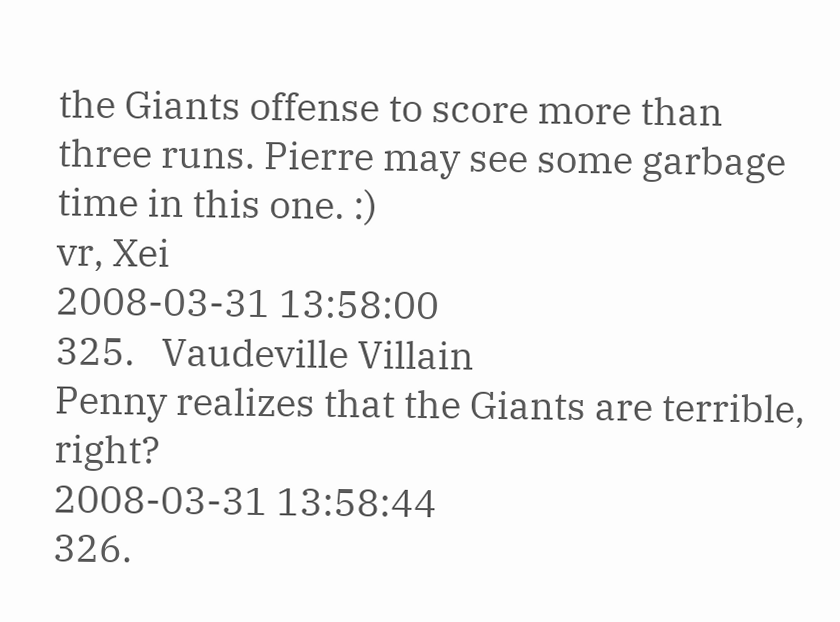the Giants offense to score more than three runs. Pierre may see some garbage time in this one. :)
vr, Xei
2008-03-31 13:58:00
325.   Vaudeville Villain
Penny realizes that the Giants are terrible, right?
2008-03-31 13:58:44
326.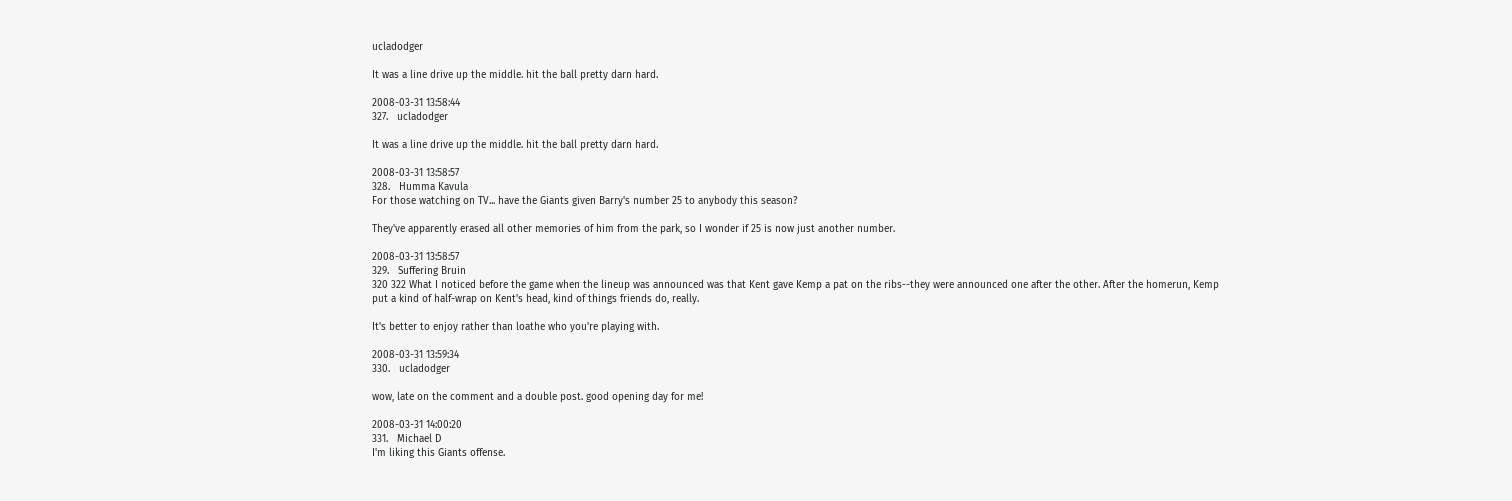ucladodger

It was a line drive up the middle. hit the ball pretty darn hard.

2008-03-31 13:58:44
327.   ucladodger

It was a line drive up the middle. hit the ball pretty darn hard.

2008-03-31 13:58:57
328.   Humma Kavula
For those watching on TV... have the Giants given Barry's number 25 to anybody this season?

They've apparently erased all other memories of him from the park, so I wonder if 25 is now just another number.

2008-03-31 13:58:57
329.   Suffering Bruin
320 322 What I noticed before the game when the lineup was announced was that Kent gave Kemp a pat on the ribs--they were announced one after the other. After the homerun, Kemp put a kind of half-wrap on Kent's head, kind of things friends do, really.

It's better to enjoy rather than loathe who you're playing with.

2008-03-31 13:59:34
330.   ucladodger

wow, late on the comment and a double post. good opening day for me!

2008-03-31 14:00:20
331.   Michael D
I'm liking this Giants offense.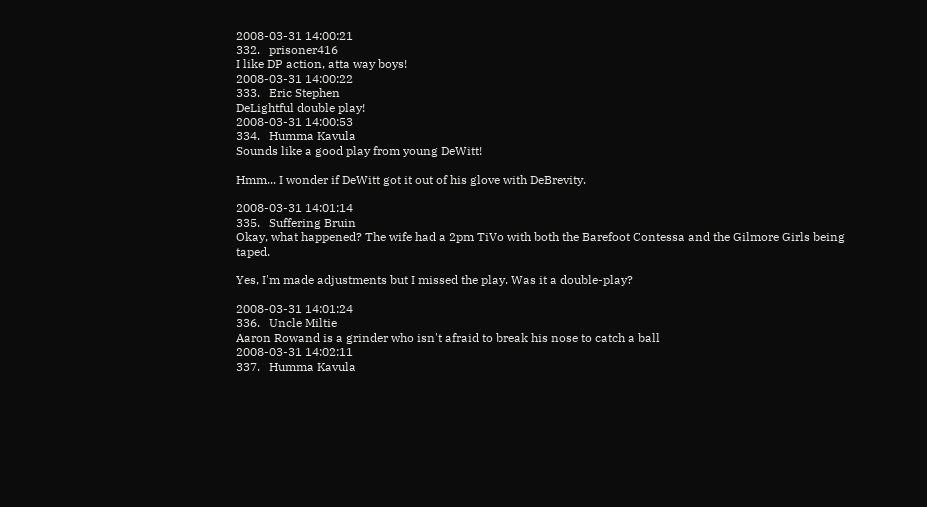2008-03-31 14:00:21
332.   prisoner416
I like DP action, atta way boys!
2008-03-31 14:00:22
333.   Eric Stephen
DeLightful double play!
2008-03-31 14:00:53
334.   Humma Kavula
Sounds like a good play from young DeWitt!

Hmm... I wonder if DeWitt got it out of his glove with DeBrevity.

2008-03-31 14:01:14
335.   Suffering Bruin
Okay, what happened? The wife had a 2pm TiVo with both the Barefoot Contessa and the Gilmore Girls being taped.

Yes, I'm made adjustments but I missed the play. Was it a double-play?

2008-03-31 14:01:24
336.   Uncle Miltie
Aaron Rowand is a grinder who isn't afraid to break his nose to catch a ball
2008-03-31 14:02:11
337.   Humma Kavula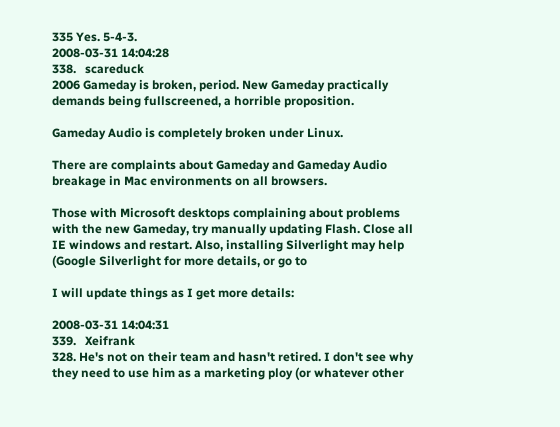335 Yes. 5-4-3.
2008-03-31 14:04:28
338.   scareduck
2006 Gameday is broken, period. New Gameday practically demands being fullscreened, a horrible proposition.

Gameday Audio is completely broken under Linux.

There are complaints about Gameday and Gameday Audio breakage in Mac environments on all browsers.

Those with Microsoft desktops complaining about problems with the new Gameday, try manually updating Flash. Close all IE windows and restart. Also, installing Silverlight may help (Google Silverlight for more details, or go to

I will update things as I get more details:

2008-03-31 14:04:31
339.   Xeifrank
328. He's not on their team and hasn't retired. I don't see why they need to use him as a marketing ploy (or whatever other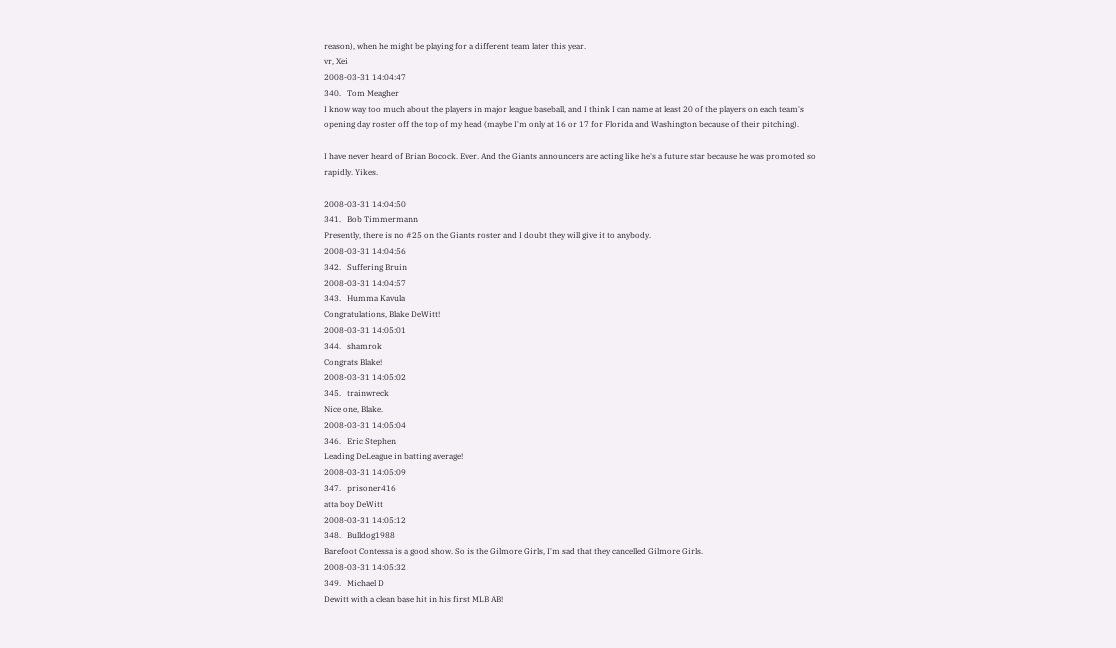reason), when he might be playing for a different team later this year.
vr, Xei
2008-03-31 14:04:47
340.   Tom Meagher
I know way too much about the players in major league baseball, and I think I can name at least 20 of the players on each team's opening day roster off the top of my head (maybe I'm only at 16 or 17 for Florida and Washington because of their pitching).

I have never heard of Brian Bocock. Ever. And the Giants announcers are acting like he's a future star because he was promoted so rapidly. Yikes.

2008-03-31 14:04:50
341.   Bob Timmermann
Presently, there is no #25 on the Giants roster and I doubt they will give it to anybody.
2008-03-31 14:04:56
342.   Suffering Bruin
2008-03-31 14:04:57
343.   Humma Kavula
Congratulations, Blake DeWitt!
2008-03-31 14:05:01
344.   shamrok
Congrats Blake!
2008-03-31 14:05:02
345.   trainwreck
Nice one, Blake.
2008-03-31 14:05:04
346.   Eric Stephen
Leading DeLeague in batting average!
2008-03-31 14:05:09
347.   prisoner416
atta boy DeWitt
2008-03-31 14:05:12
348.   Bulldog1988
Barefoot Contessa is a good show. So is the Gilmore Girls, I'm sad that they cancelled Gilmore Girls.
2008-03-31 14:05:32
349.   Michael D
Dewitt with a clean base hit in his first MLB AB!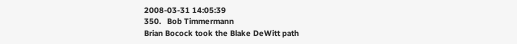2008-03-31 14:05:39
350.   Bob Timmermann
Brian Bocock took the Blake DeWitt path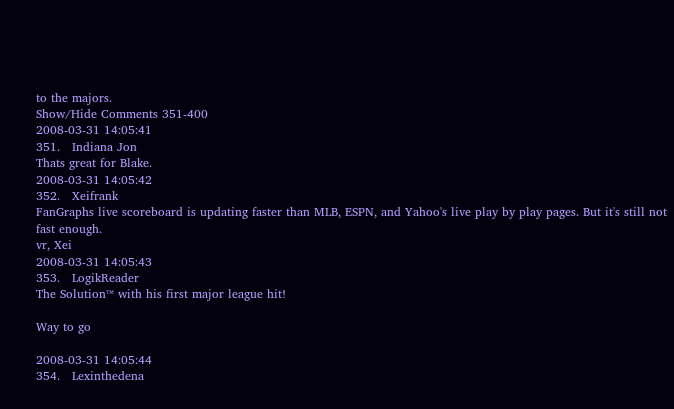to the majors.
Show/Hide Comments 351-400
2008-03-31 14:05:41
351.   Indiana Jon
Thats great for Blake.
2008-03-31 14:05:42
352.   Xeifrank
FanGraphs live scoreboard is updating faster than MLB, ESPN, and Yahoo's live play by play pages. But it's still not fast enough.
vr, Xei
2008-03-31 14:05:43
353.   LogikReader
The Solution™ with his first major league hit!

Way to go

2008-03-31 14:05:44
354.   Lexinthedena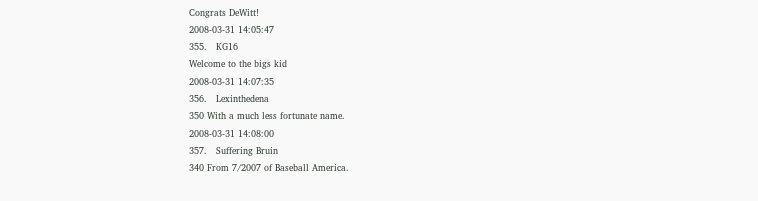Congrats DeWitt!
2008-03-31 14:05:47
355.   KG16
Welcome to the bigs kid
2008-03-31 14:07:35
356.   Lexinthedena
350 With a much less fortunate name.
2008-03-31 14:08:00
357.   Suffering Bruin
340 From 7/2007 of Baseball America.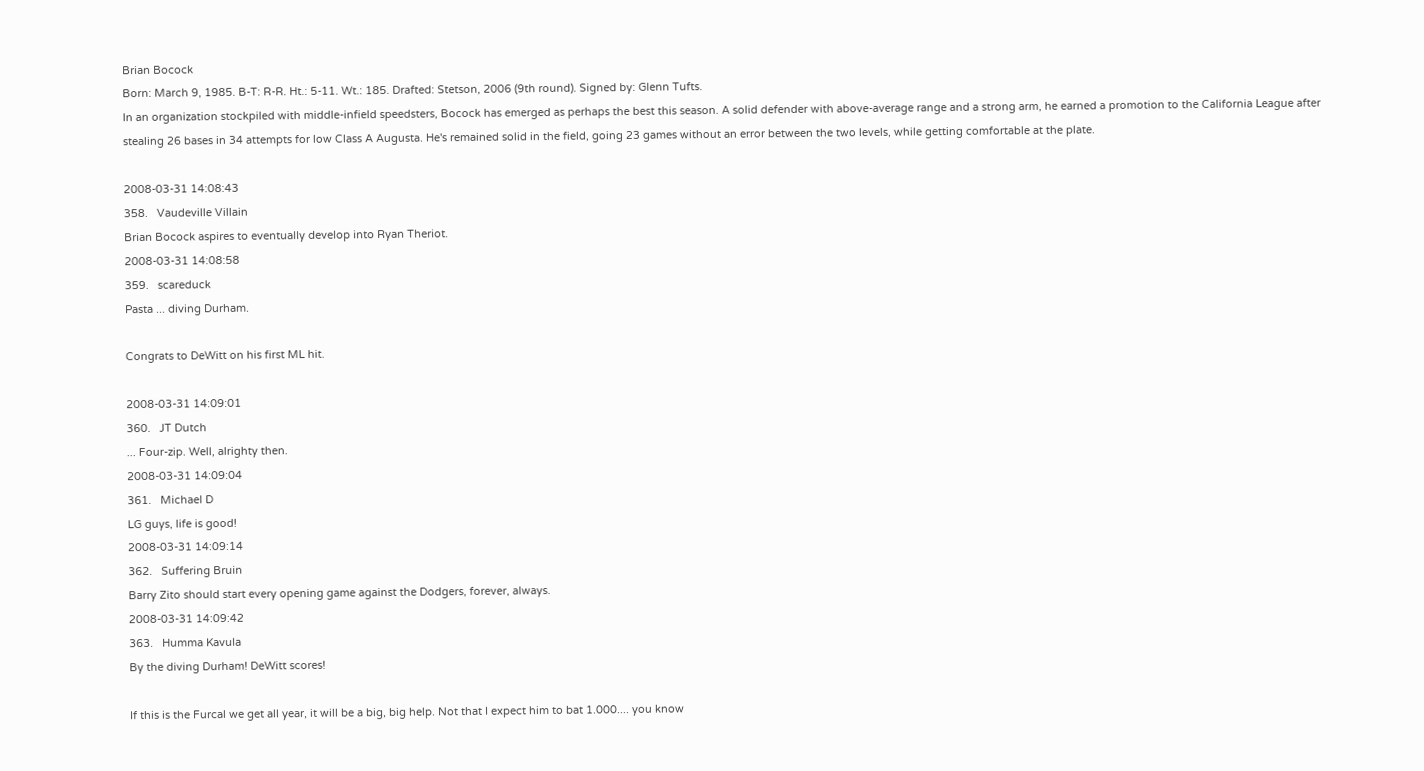Brian Bocock
Born: March 9, 1985. B-T: R-R. Ht.: 5-11. Wt.: 185. Drafted: Stetson, 2006 (9th round). Signed by: Glenn Tufts.
In an organization stockpiled with middle-infield speedsters, Bocock has emerged as perhaps the best this season. A solid defender with above-average range and a strong arm, he earned a promotion to the California League after stealing 26 bases in 34 attempts for low Class A Augusta. He's remained solid in the field, going 23 games without an error between the two levels, while getting comfortable at the plate.

2008-03-31 14:08:43
358.   Vaudeville Villain
Brian Bocock aspires to eventually develop into Ryan Theriot.
2008-03-31 14:08:58
359.   scareduck
Pasta ... diving Durham.

Congrats to DeWitt on his first ML hit.

2008-03-31 14:09:01
360.   JT Dutch
... Four-zip. Well, alrighty then.
2008-03-31 14:09:04
361.   Michael D
LG guys, life is good!
2008-03-31 14:09:14
362.   Suffering Bruin
Barry Zito should start every opening game against the Dodgers, forever, always.
2008-03-31 14:09:42
363.   Humma Kavula
By the diving Durham! DeWitt scores!

If this is the Furcal we get all year, it will be a big, big help. Not that I expect him to bat 1.000.... you know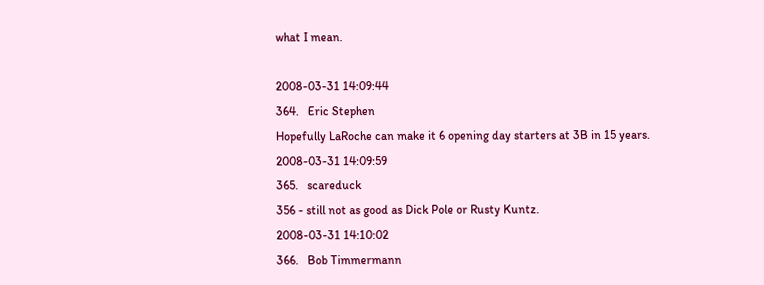what I mean.

2008-03-31 14:09:44
364.   Eric Stephen
Hopefully LaRoche can make it 6 opening day starters at 3B in 15 years.
2008-03-31 14:09:59
365.   scareduck
356 - still not as good as Dick Pole or Rusty Kuntz.
2008-03-31 14:10:02
366.   Bob Timmermann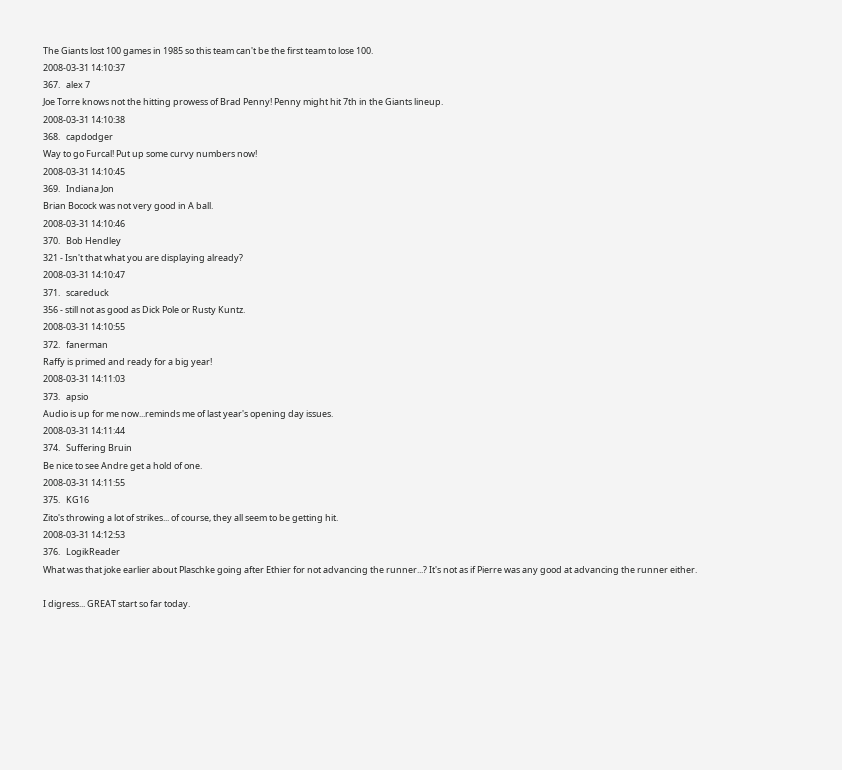The Giants lost 100 games in 1985 so this team can't be the first team to lose 100.
2008-03-31 14:10:37
367.   alex 7
Joe Torre knows not the hitting prowess of Brad Penny! Penny might hit 7th in the Giants lineup.
2008-03-31 14:10:38
368.   capdodger
Way to go Furcal! Put up some curvy numbers now!
2008-03-31 14:10:45
369.   Indiana Jon
Brian Bocock was not very good in A ball.
2008-03-31 14:10:46
370.   Bob Hendley
321 - Isn't that what you are displaying already?
2008-03-31 14:10:47
371.   scareduck
356 - still not as good as Dick Pole or Rusty Kuntz.
2008-03-31 14:10:55
372.   fanerman
Raffy is primed and ready for a big year!
2008-03-31 14:11:03
373.   apsio
Audio is up for me now...reminds me of last year's opening day issues.
2008-03-31 14:11:44
374.   Suffering Bruin
Be nice to see Andre get a hold of one.
2008-03-31 14:11:55
375.   KG16
Zito's throwing a lot of strikes... of course, they all seem to be getting hit.
2008-03-31 14:12:53
376.   LogikReader
What was that joke earlier about Plaschke going after Ethier for not advancing the runner...? It's not as if Pierre was any good at advancing the runner either.

I digress... GREAT start so far today.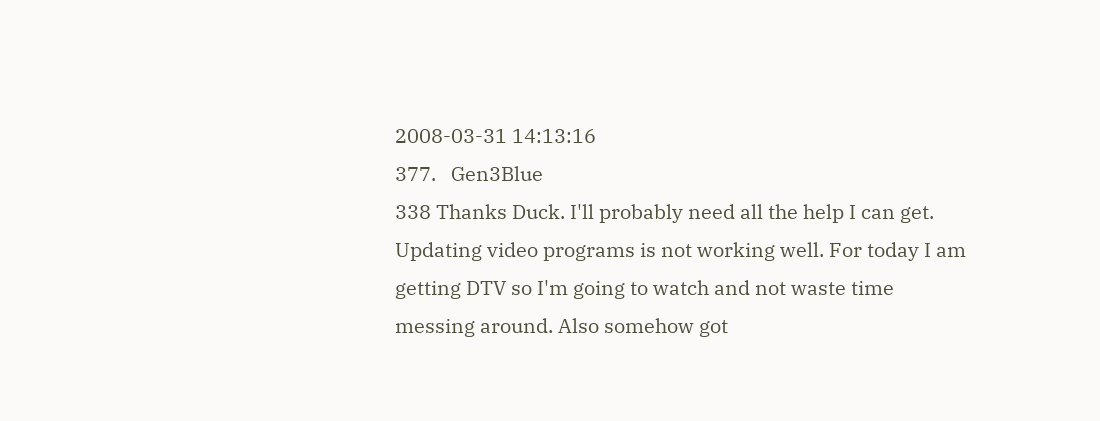2008-03-31 14:13:16
377.   Gen3Blue
338 Thanks Duck. I'll probably need all the help I can get. Updating video programs is not working well. For today I am getting DTV so I'm going to watch and not waste time messing around. Also somehow got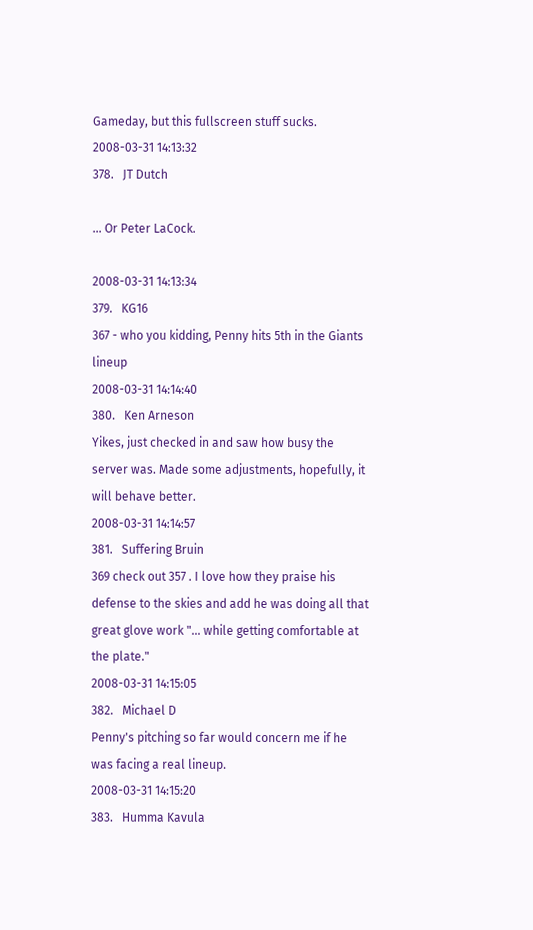Gameday, but this fullscreen stuff sucks.
2008-03-31 14:13:32
378.   JT Dutch

... Or Peter LaCock.

2008-03-31 14:13:34
379.   KG16
367 - who you kidding, Penny hits 5th in the Giants lineup
2008-03-31 14:14:40
380.   Ken Arneson
Yikes, just checked in and saw how busy the server was. Made some adjustments, hopefully, it will behave better.
2008-03-31 14:14:57
381.   Suffering Bruin
369 check out 357 . I love how they praise his defense to the skies and add he was doing all that great glove work "... while getting comfortable at the plate."
2008-03-31 14:15:05
382.   Michael D
Penny's pitching so far would concern me if he was facing a real lineup.
2008-03-31 14:15:20
383.   Humma Kavula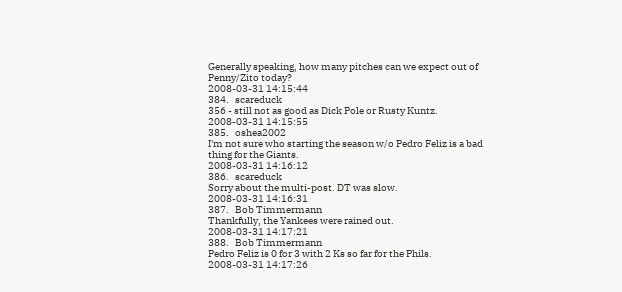Generally speaking, how many pitches can we expect out of Penny/Zito today?
2008-03-31 14:15:44
384.   scareduck
356 - still not as good as Dick Pole or Rusty Kuntz.
2008-03-31 14:15:55
385.   oshea2002
I'm not sure who starting the season w/o Pedro Feliz is a bad thing for the Giants.
2008-03-31 14:16:12
386.   scareduck
Sorry about the multi-post. DT was slow.
2008-03-31 14:16:31
387.   Bob Timmermann
Thankfully, the Yankees were rained out.
2008-03-31 14:17:21
388.   Bob Timmermann
Pedro Feliz is 0 for 3 with 2 Ks so far for the Phils.
2008-03-31 14:17:26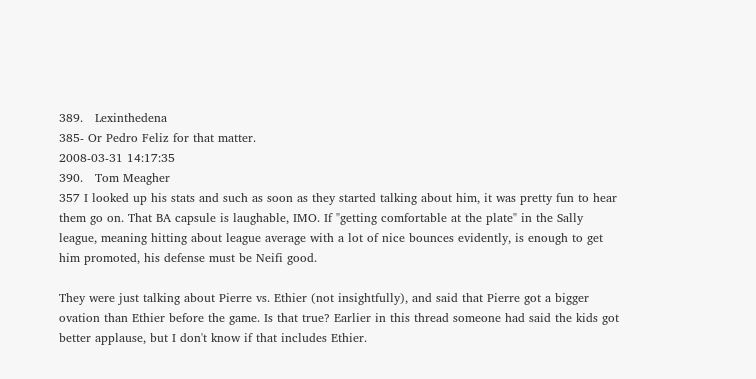389.   Lexinthedena
385- Or Pedro Feliz for that matter.
2008-03-31 14:17:35
390.   Tom Meagher
357 I looked up his stats and such as soon as they started talking about him, it was pretty fun to hear them go on. That BA capsule is laughable, IMO. If "getting comfortable at the plate" in the Sally league, meaning hitting about league average with a lot of nice bounces evidently, is enough to get him promoted, his defense must be Neifi good.

They were just talking about Pierre vs. Ethier (not insightfully), and said that Pierre got a bigger ovation than Ethier before the game. Is that true? Earlier in this thread someone had said the kids got better applause, but I don't know if that includes Ethier.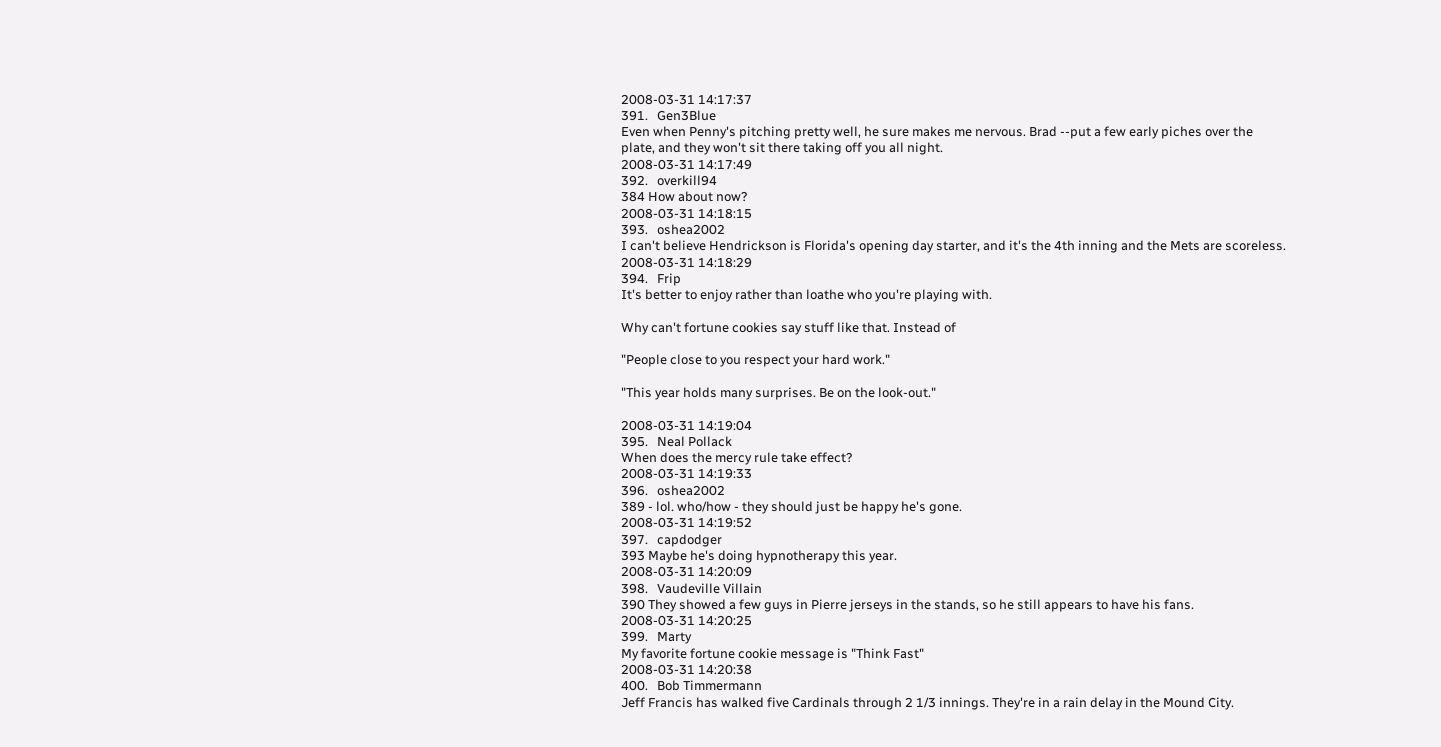2008-03-31 14:17:37
391.   Gen3Blue
Even when Penny's pitching pretty well, he sure makes me nervous. Brad --put a few early piches over the plate, and they won't sit there taking off you all night.
2008-03-31 14:17:49
392.   overkill94
384 How about now?
2008-03-31 14:18:15
393.   oshea2002
I can't believe Hendrickson is Florida's opening day starter, and it's the 4th inning and the Mets are scoreless.
2008-03-31 14:18:29
394.   Frip
It's better to enjoy rather than loathe who you're playing with.

Why can't fortune cookies say stuff like that. Instead of

"People close to you respect your hard work."

"This year holds many surprises. Be on the look-out."

2008-03-31 14:19:04
395.   Neal Pollack
When does the mercy rule take effect?
2008-03-31 14:19:33
396.   oshea2002
389 - lol. who/how - they should just be happy he's gone.
2008-03-31 14:19:52
397.   capdodger
393 Maybe he's doing hypnotherapy this year.
2008-03-31 14:20:09
398.   Vaudeville Villain
390 They showed a few guys in Pierre jerseys in the stands, so he still appears to have his fans.
2008-03-31 14:20:25
399.   Marty
My favorite fortune cookie message is "Think Fast"
2008-03-31 14:20:38
400.   Bob Timmermann
Jeff Francis has walked five Cardinals through 2 1/3 innings. They're in a rain delay in the Mound City.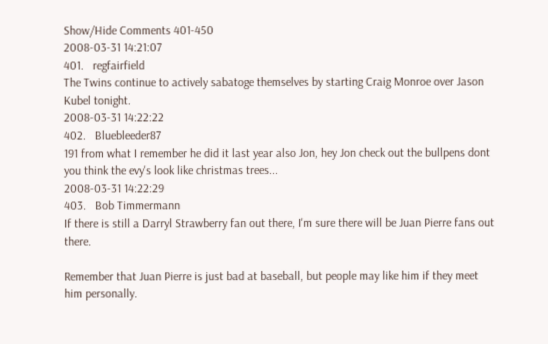Show/Hide Comments 401-450
2008-03-31 14:21:07
401.   regfairfield
The Twins continue to actively sabatoge themselves by starting Craig Monroe over Jason Kubel tonight.
2008-03-31 14:22:22
402.   Bluebleeder87
191 from what I remember he did it last year also Jon, hey Jon check out the bullpens dont you think the evy's look like christmas trees...
2008-03-31 14:22:29
403.   Bob Timmermann
If there is still a Darryl Strawberry fan out there, I'm sure there will be Juan Pierre fans out there.

Remember that Juan Pierre is just bad at baseball, but people may like him if they meet him personally.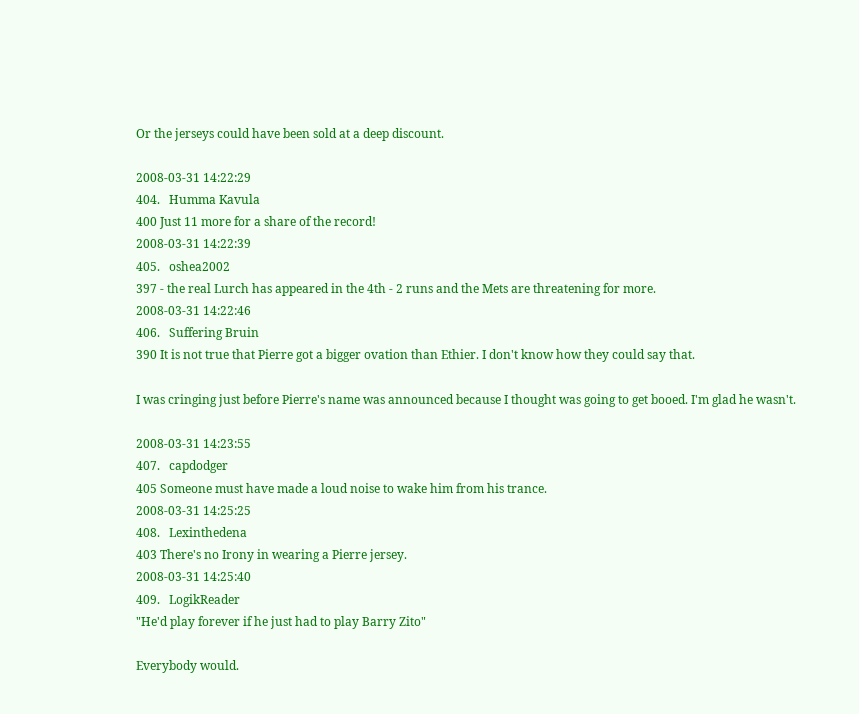Or the jerseys could have been sold at a deep discount.

2008-03-31 14:22:29
404.   Humma Kavula
400 Just 11 more for a share of the record!
2008-03-31 14:22:39
405.   oshea2002
397 - the real Lurch has appeared in the 4th - 2 runs and the Mets are threatening for more.
2008-03-31 14:22:46
406.   Suffering Bruin
390 It is not true that Pierre got a bigger ovation than Ethier. I don't know how they could say that.

I was cringing just before Pierre's name was announced because I thought was going to get booed. I'm glad he wasn't.

2008-03-31 14:23:55
407.   capdodger
405 Someone must have made a loud noise to wake him from his trance.
2008-03-31 14:25:25
408.   Lexinthedena
403 There's no Irony in wearing a Pierre jersey.
2008-03-31 14:25:40
409.   LogikReader
"He'd play forever if he just had to play Barry Zito"

Everybody would.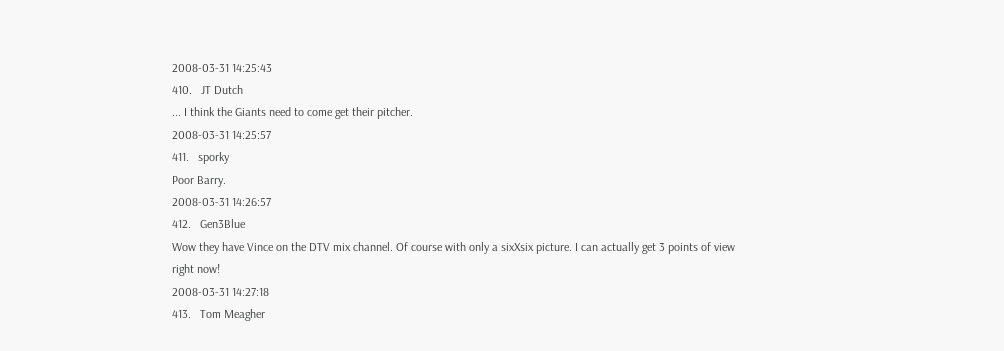2008-03-31 14:25:43
410.   JT Dutch
... I think the Giants need to come get their pitcher.
2008-03-31 14:25:57
411.   sporky
Poor Barry.
2008-03-31 14:26:57
412.   Gen3Blue
Wow they have Vince on the DTV mix channel. Of course with only a sixXsix picture. I can actually get 3 points of view right now!
2008-03-31 14:27:18
413.   Tom Meagher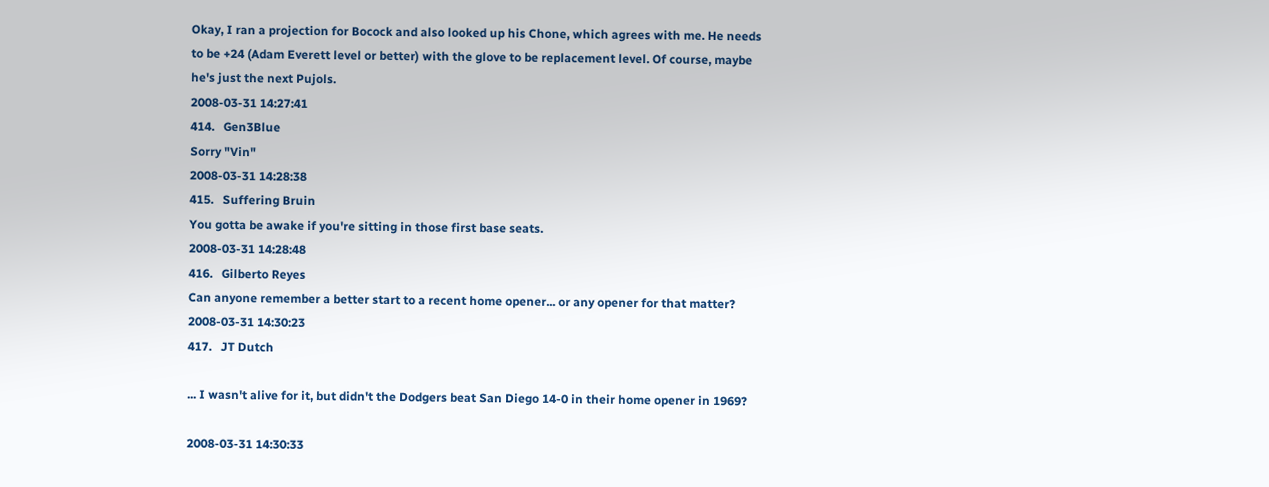Okay, I ran a projection for Bocock and also looked up his Chone, which agrees with me. He needs to be +24 (Adam Everett level or better) with the glove to be replacement level. Of course, maybe he's just the next Pujols.
2008-03-31 14:27:41
414.   Gen3Blue
Sorry "Vin"
2008-03-31 14:28:38
415.   Suffering Bruin
You gotta be awake if you're sitting in those first base seats.
2008-03-31 14:28:48
416.   Gilberto Reyes
Can anyone remember a better start to a recent home opener... or any opener for that matter?
2008-03-31 14:30:23
417.   JT Dutch

... I wasn't alive for it, but didn't the Dodgers beat San Diego 14-0 in their home opener in 1969?

2008-03-31 14:30:33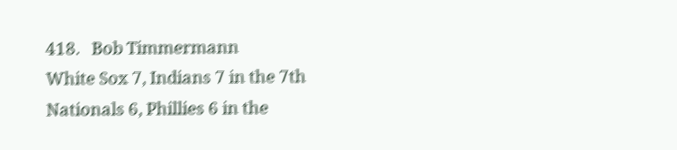418.   Bob Timmermann
White Sox 7, Indians 7 in the 7th
Nationals 6, Phillies 6 in the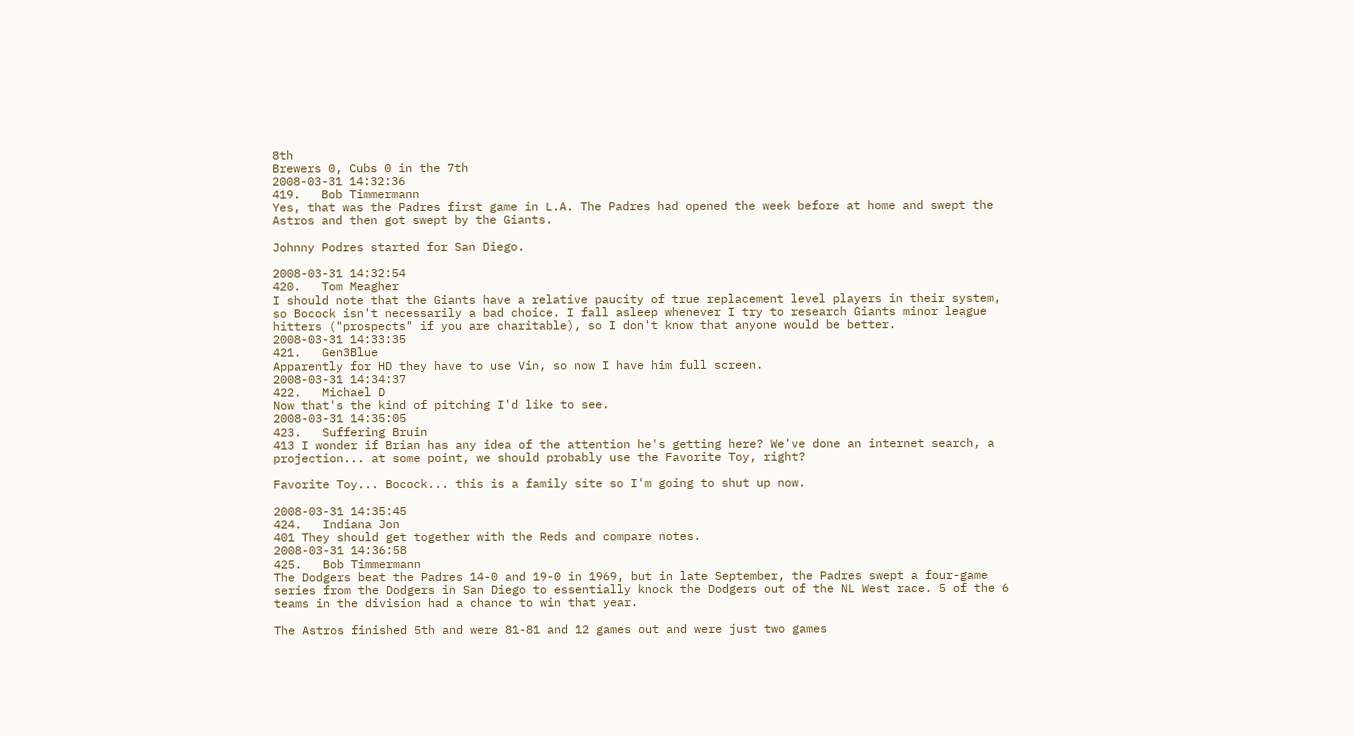8th
Brewers 0, Cubs 0 in the 7th
2008-03-31 14:32:36
419.   Bob Timmermann
Yes, that was the Padres first game in L.A. The Padres had opened the week before at home and swept the Astros and then got swept by the Giants.

Johnny Podres started for San Diego.

2008-03-31 14:32:54
420.   Tom Meagher
I should note that the Giants have a relative paucity of true replacement level players in their system, so Bocock isn't necessarily a bad choice. I fall asleep whenever I try to research Giants minor league hitters ("prospects" if you are charitable), so I don't know that anyone would be better.
2008-03-31 14:33:35
421.   Gen3Blue
Apparently for HD they have to use Vin, so now I have him full screen.
2008-03-31 14:34:37
422.   Michael D
Now that's the kind of pitching I'd like to see.
2008-03-31 14:35:05
423.   Suffering Bruin
413 I wonder if Brian has any idea of the attention he's getting here? We've done an internet search, a projection... at some point, we should probably use the Favorite Toy, right?

Favorite Toy... Bocock... this is a family site so I'm going to shut up now.

2008-03-31 14:35:45
424.   Indiana Jon
401 They should get together with the Reds and compare notes.
2008-03-31 14:36:58
425.   Bob Timmermann
The Dodgers beat the Padres 14-0 and 19-0 in 1969, but in late September, the Padres swept a four-game series from the Dodgers in San Diego to essentially knock the Dodgers out of the NL West race. 5 of the 6 teams in the division had a chance to win that year.

The Astros finished 5th and were 81-81 and 12 games out and were just two games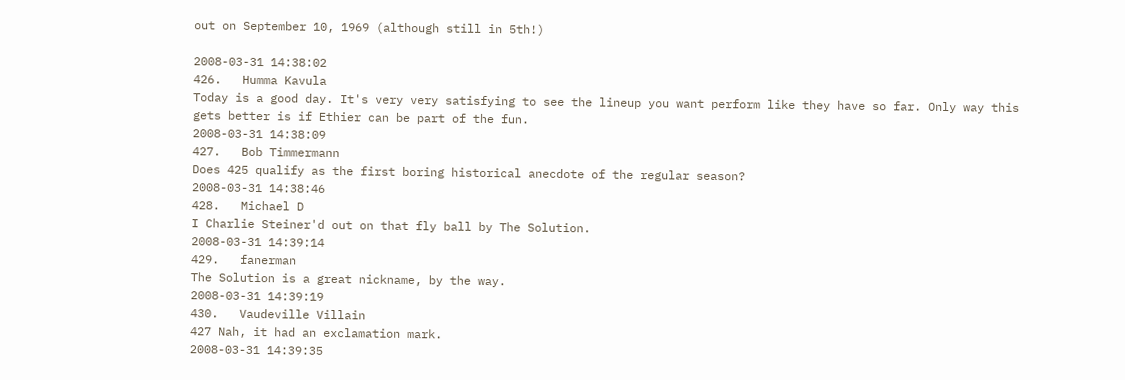out on September 10, 1969 (although still in 5th!)

2008-03-31 14:38:02
426.   Humma Kavula
Today is a good day. It's very very satisfying to see the lineup you want perform like they have so far. Only way this gets better is if Ethier can be part of the fun.
2008-03-31 14:38:09
427.   Bob Timmermann
Does 425 qualify as the first boring historical anecdote of the regular season?
2008-03-31 14:38:46
428.   Michael D
I Charlie Steiner'd out on that fly ball by The Solution.
2008-03-31 14:39:14
429.   fanerman
The Solution is a great nickname, by the way.
2008-03-31 14:39:19
430.   Vaudeville Villain
427 Nah, it had an exclamation mark.
2008-03-31 14:39:35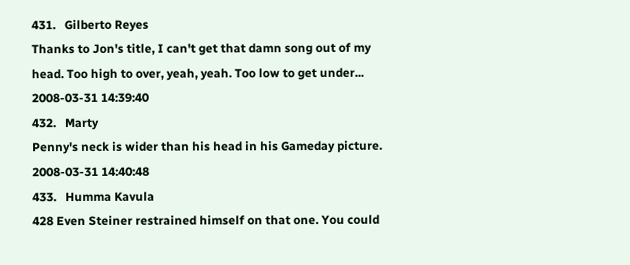431.   Gilberto Reyes
Thanks to Jon's title, I can't get that damn song out of my head. Too high to over, yeah, yeah. Too low to get under...
2008-03-31 14:39:40
432.   Marty
Penny's neck is wider than his head in his Gameday picture.
2008-03-31 14:40:48
433.   Humma Kavula
428 Even Steiner restrained himself on that one. You could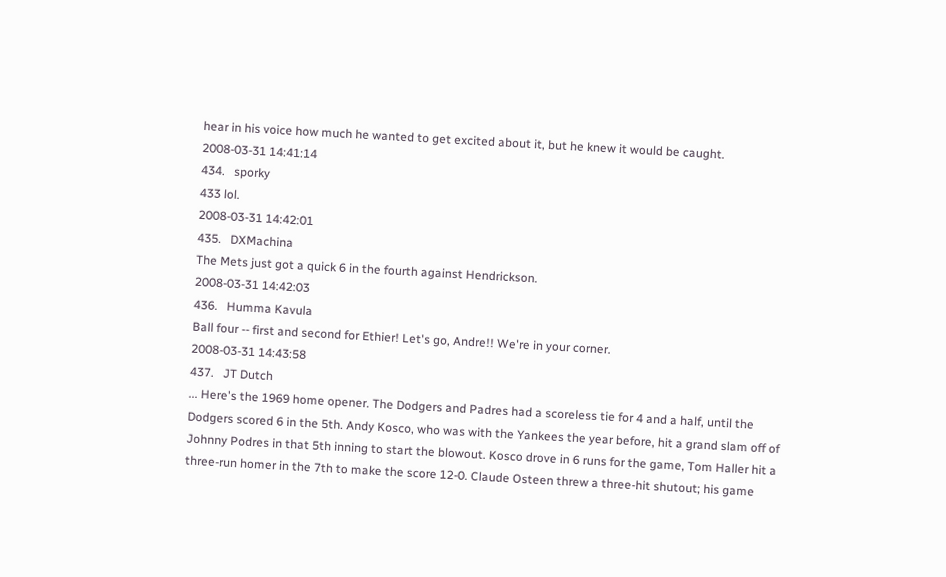hear in his voice how much he wanted to get excited about it, but he knew it would be caught.
2008-03-31 14:41:14
434.   sporky
433 lol.
2008-03-31 14:42:01
435.   DXMachina
The Mets just got a quick 6 in the fourth against Hendrickson.
2008-03-31 14:42:03
436.   Humma Kavula
Ball four -- first and second for Ethier! Let's go, Andre!! We're in your corner.
2008-03-31 14:43:58
437.   JT Dutch
... Here's the 1969 home opener. The Dodgers and Padres had a scoreless tie for 4 and a half, until the Dodgers scored 6 in the 5th. Andy Kosco, who was with the Yankees the year before, hit a grand slam off of Johnny Podres in that 5th inning to start the blowout. Kosco drove in 6 runs for the game, Tom Haller hit a three-run homer in the 7th to make the score 12-0. Claude Osteen threw a three-hit shutout; his game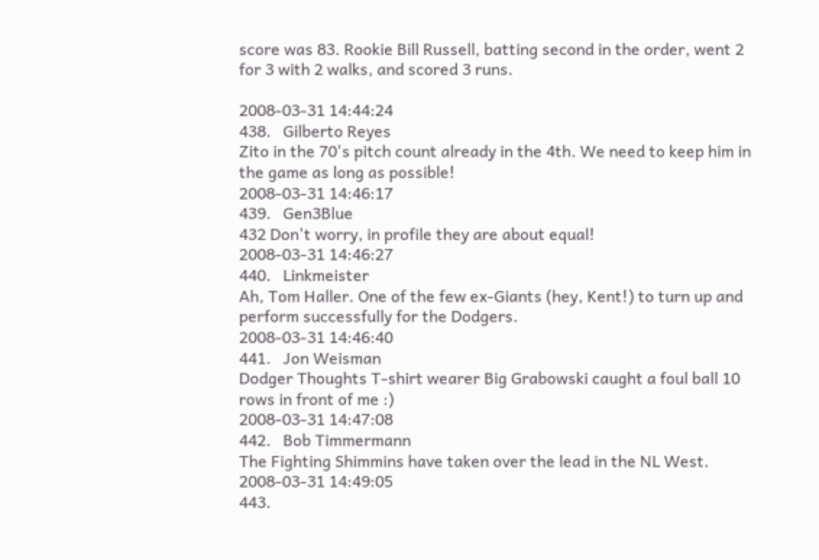score was 83. Rookie Bill Russell, batting second in the order, went 2 for 3 with 2 walks, and scored 3 runs.

2008-03-31 14:44:24
438.   Gilberto Reyes
Zito in the 70's pitch count already in the 4th. We need to keep him in the game as long as possible!
2008-03-31 14:46:17
439.   Gen3Blue
432 Don't worry, in profile they are about equal!
2008-03-31 14:46:27
440.   Linkmeister
Ah, Tom Haller. One of the few ex-Giants (hey, Kent!) to turn up and perform successfully for the Dodgers.
2008-03-31 14:46:40
441.   Jon Weisman
Dodger Thoughts T-shirt wearer Big Grabowski caught a foul ball 10 rows in front of me :)
2008-03-31 14:47:08
442.   Bob Timmermann
The Fighting Shimmins have taken over the lead in the NL West.
2008-03-31 14:49:05
443.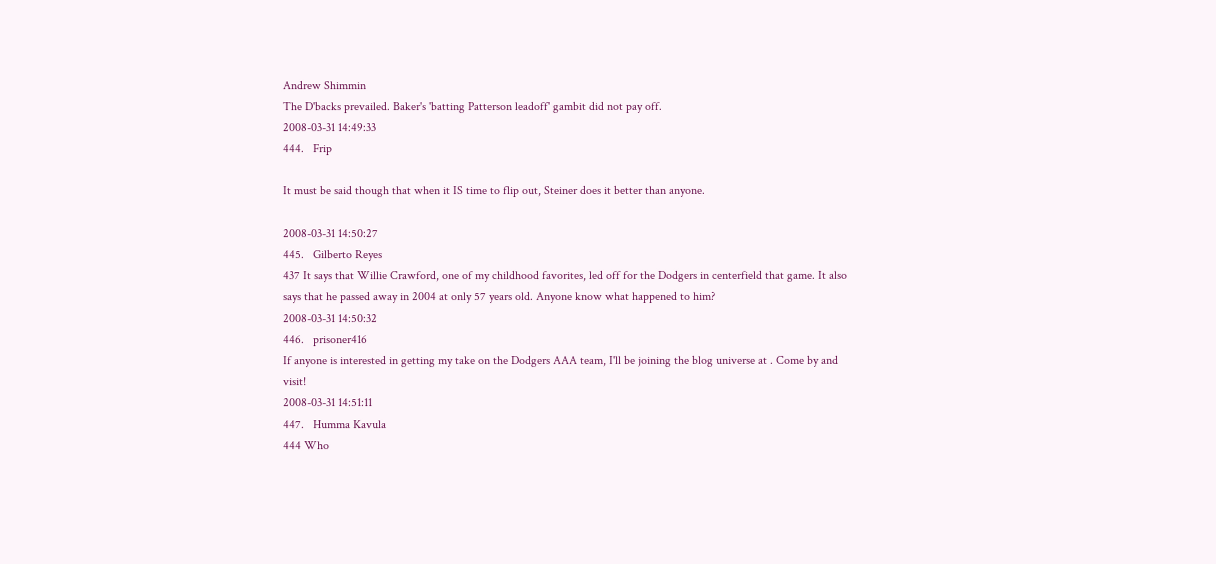Andrew Shimmin
The D'backs prevailed. Baker's 'batting Patterson leadoff' gambit did not pay off.
2008-03-31 14:49:33
444.   Frip

It must be said though that when it IS time to flip out, Steiner does it better than anyone.

2008-03-31 14:50:27
445.   Gilberto Reyes
437 It says that Willie Crawford, one of my childhood favorites, led off for the Dodgers in centerfield that game. It also says that he passed away in 2004 at only 57 years old. Anyone know what happened to him?
2008-03-31 14:50:32
446.   prisoner416
If anyone is interested in getting my take on the Dodgers AAA team, I'll be joining the blog universe at . Come by and visit!
2008-03-31 14:51:11
447.   Humma Kavula
444 Who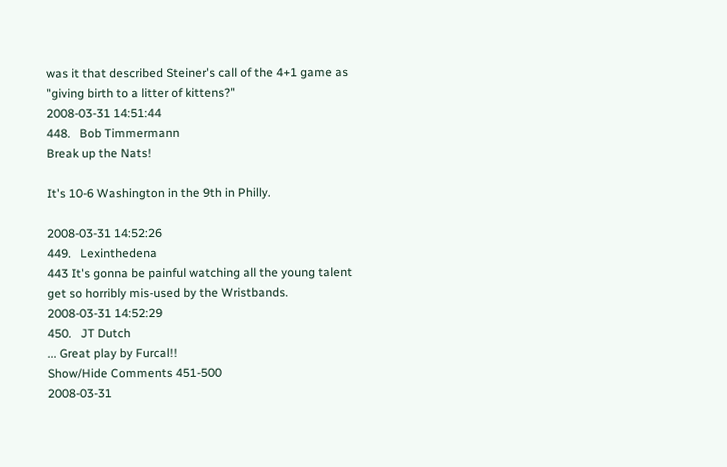was it that described Steiner's call of the 4+1 game as "giving birth to a litter of kittens?"
2008-03-31 14:51:44
448.   Bob Timmermann
Break up the Nats!

It's 10-6 Washington in the 9th in Philly.

2008-03-31 14:52:26
449.   Lexinthedena
443 It's gonna be painful watching all the young talent get so horribly mis-used by the Wristbands.
2008-03-31 14:52:29
450.   JT Dutch
... Great play by Furcal!!
Show/Hide Comments 451-500
2008-03-31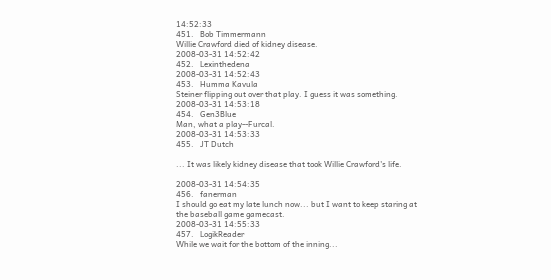14:52:33
451.   Bob Timmermann
Willie Crawford died of kidney disease.
2008-03-31 14:52:42
452.   Lexinthedena
2008-03-31 14:52:43
453.   Humma Kavula
Steiner flipping out over that play. I guess it was something.
2008-03-31 14:53:18
454.   Gen3Blue
Man, what a play--Furcal.
2008-03-31 14:53:33
455.   JT Dutch

... It was likely kidney disease that took Willie Crawford's life.

2008-03-31 14:54:35
456.   fanerman
I should go eat my late lunch now... but I want to keep staring at the baseball game gamecast.
2008-03-31 14:55:33
457.   LogikReader
While we wait for the bottom of the inning...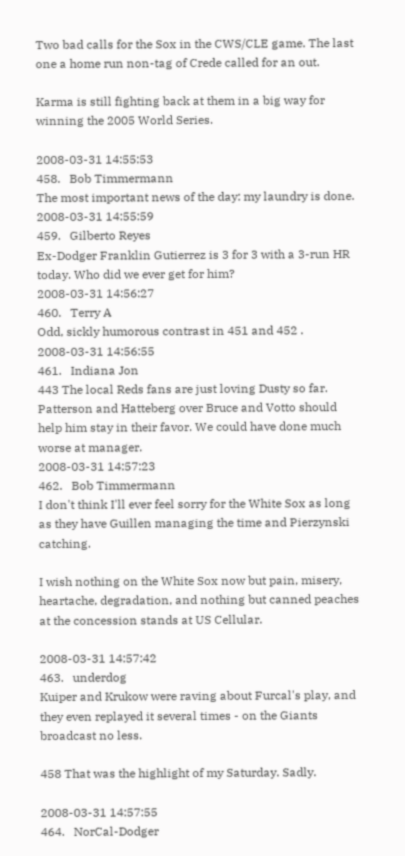Two bad calls for the Sox in the CWS/CLE game. The last one a home run non-tag of Crede called for an out.

Karma is still fighting back at them in a big way for winning the 2005 World Series.

2008-03-31 14:55:53
458.   Bob Timmermann
The most important news of the day: my laundry is done.
2008-03-31 14:55:59
459.   Gilberto Reyes
Ex-Dodger Franklin Gutierrez is 3 for 3 with a 3-run HR today. Who did we ever get for him?
2008-03-31 14:56:27
460.   Terry A
Odd, sickly humorous contrast in 451 and 452 .
2008-03-31 14:56:55
461.   Indiana Jon
443 The local Reds fans are just loving Dusty so far. Patterson and Hatteberg over Bruce and Votto should help him stay in their favor. We could have done much worse at manager.
2008-03-31 14:57:23
462.   Bob Timmermann
I don't think I'll ever feel sorry for the White Sox as long as they have Guillen managing the time and Pierzynski catching.

I wish nothing on the White Sox now but pain, misery, heartache, degradation, and nothing but canned peaches at the concession stands at US Cellular.

2008-03-31 14:57:42
463.   underdog
Kuiper and Krukow were raving about Furcal's play, and they even replayed it several times - on the Giants broadcast no less.

458 That was the highlight of my Saturday. Sadly.

2008-03-31 14:57:55
464.   NorCal-Dodger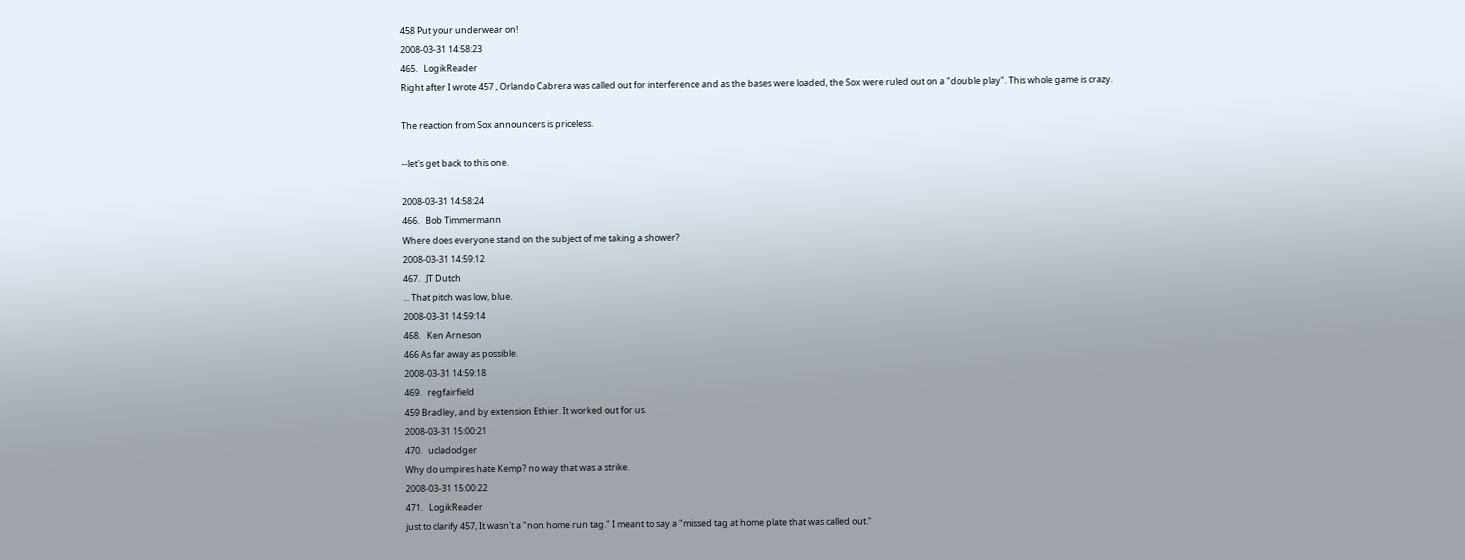458 Put your underwear on!
2008-03-31 14:58:23
465.   LogikReader
Right after I wrote 457 , Orlando Cabrera was called out for interference and as the bases were loaded, the Sox were ruled out on a "double play". This whole game is crazy.

The reaction from Sox announcers is priceless.

--let's get back to this one.

2008-03-31 14:58:24
466.   Bob Timmermann
Where does everyone stand on the subject of me taking a shower?
2008-03-31 14:59:12
467.   JT Dutch
... That pitch was low, blue.
2008-03-31 14:59:14
468.   Ken Arneson
466 As far away as possible.
2008-03-31 14:59:18
469.   regfairfield
459 Bradley, and by extension Ethier. It worked out for us.
2008-03-31 15:00:21
470.   ucladodger
Why do umpires hate Kemp? no way that was a strike.
2008-03-31 15:00:22
471.   LogikReader
just to clarify 457, It wasn't a "non home run tag." I meant to say a "missed tag at home plate that was called out."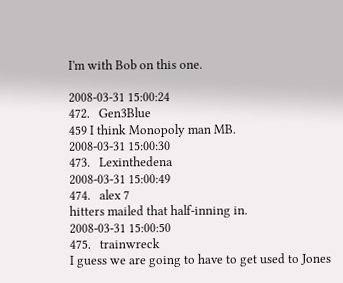I'm with Bob on this one.

2008-03-31 15:00:24
472.   Gen3Blue
459 I think Monopoly man MB.
2008-03-31 15:00:30
473.   Lexinthedena
2008-03-31 15:00:49
474.   alex 7
hitters mailed that half-inning in.
2008-03-31 15:00:50
475.   trainwreck
I guess we are going to have to get used to Jones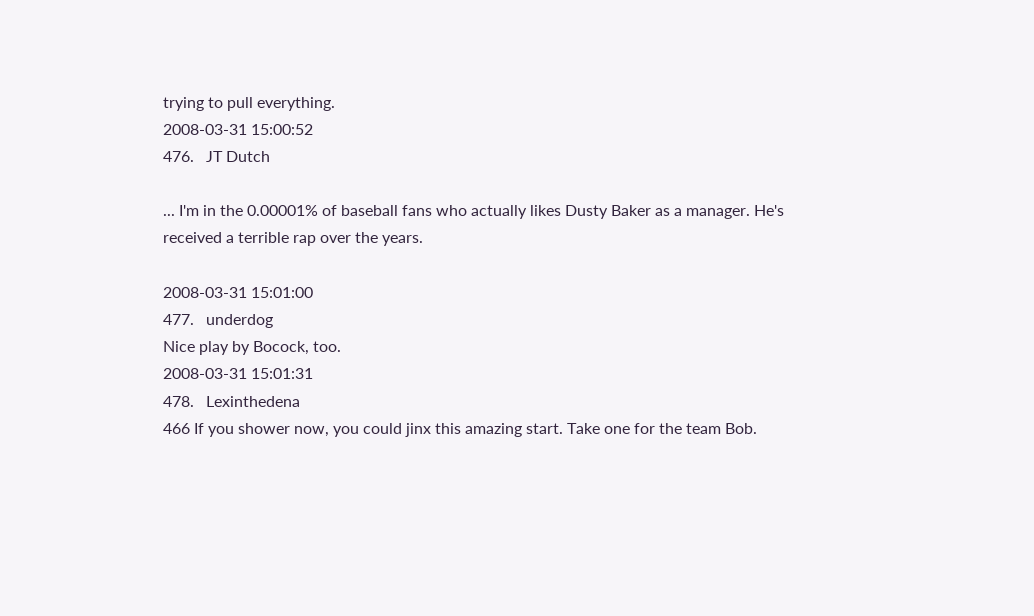trying to pull everything.
2008-03-31 15:00:52
476.   JT Dutch

... I'm in the 0.00001% of baseball fans who actually likes Dusty Baker as a manager. He's received a terrible rap over the years.

2008-03-31 15:01:00
477.   underdog
Nice play by Bocock, too.
2008-03-31 15:01:31
478.   Lexinthedena
466 If you shower now, you could jinx this amazing start. Take one for the team Bob.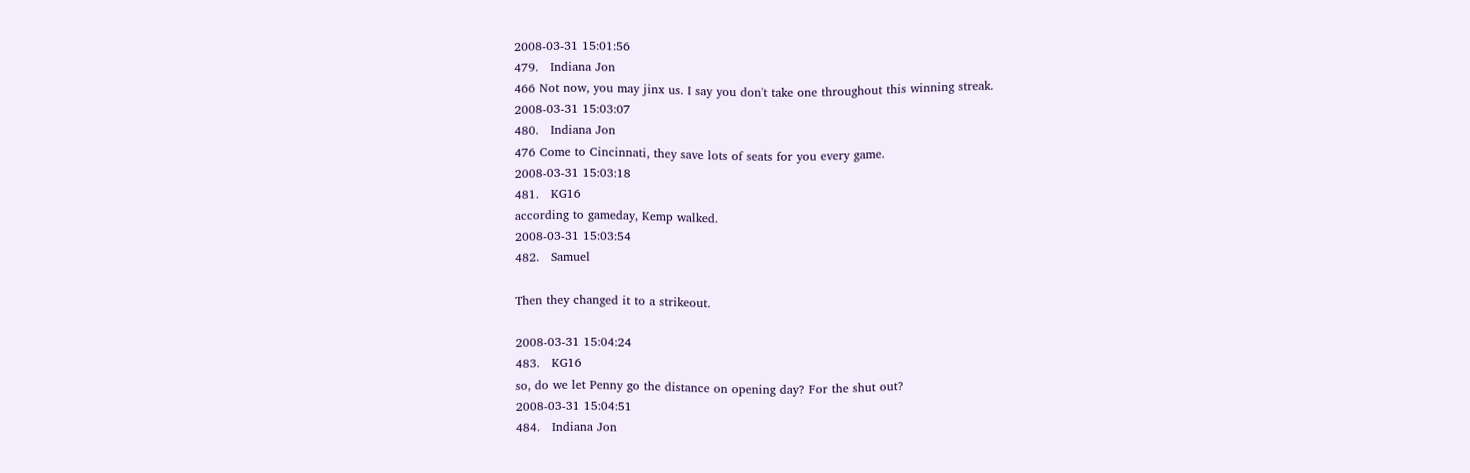2008-03-31 15:01:56
479.   Indiana Jon
466 Not now, you may jinx us. I say you don't take one throughout this winning streak.
2008-03-31 15:03:07
480.   Indiana Jon
476 Come to Cincinnati, they save lots of seats for you every game.
2008-03-31 15:03:18
481.   KG16
according to gameday, Kemp walked.
2008-03-31 15:03:54
482.   Samuel

Then they changed it to a strikeout.

2008-03-31 15:04:24
483.   KG16
so, do we let Penny go the distance on opening day? For the shut out?
2008-03-31 15:04:51
484.   Indiana Jon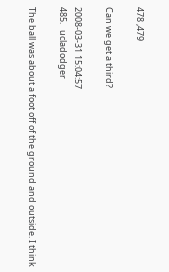478 ,479

Can we get a third?

2008-03-31 15:04:57
485.   ucladodger

The ball was about a foot off of the ground and outside. I think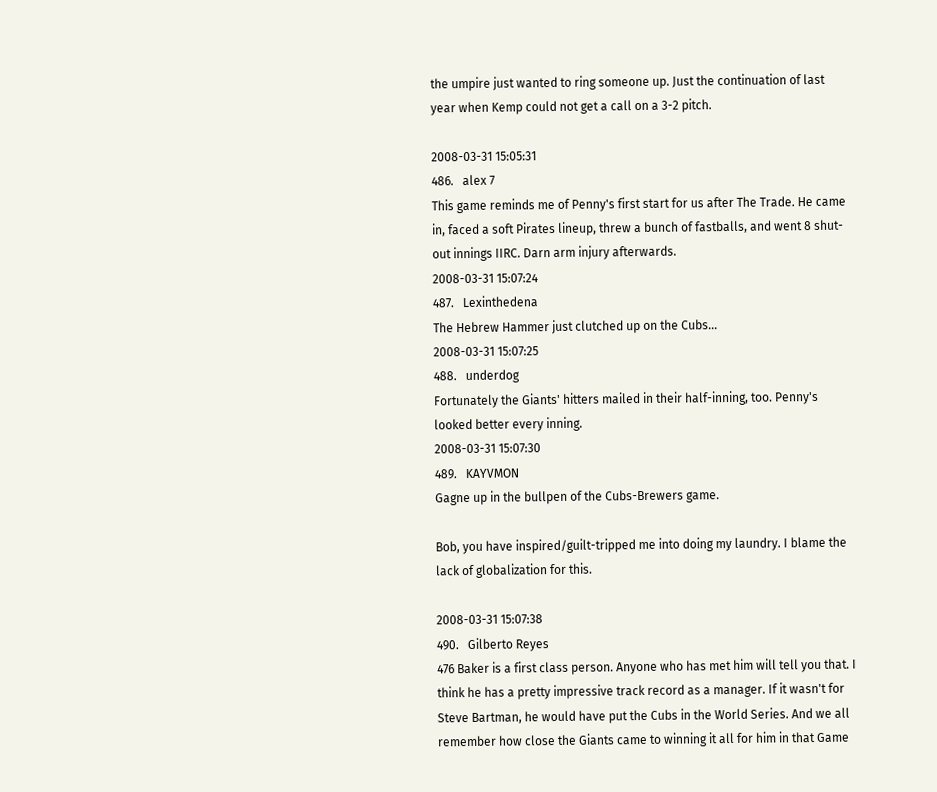the umpire just wanted to ring someone up. Just the continuation of last year when Kemp could not get a call on a 3-2 pitch.

2008-03-31 15:05:31
486.   alex 7
This game reminds me of Penny's first start for us after The Trade. He came in, faced a soft Pirates lineup, threw a bunch of fastballs, and went 8 shut-out innings IIRC. Darn arm injury afterwards.
2008-03-31 15:07:24
487.   Lexinthedena
The Hebrew Hammer just clutched up on the Cubs...
2008-03-31 15:07:25
488.   underdog
Fortunately the Giants' hitters mailed in their half-inning, too. Penny's looked better every inning.
2008-03-31 15:07:30
489.   KAYVMON
Gagne up in the bullpen of the Cubs-Brewers game.

Bob, you have inspired/guilt-tripped me into doing my laundry. I blame the lack of globalization for this.

2008-03-31 15:07:38
490.   Gilberto Reyes
476 Baker is a first class person. Anyone who has met him will tell you that. I think he has a pretty impressive track record as a manager. If it wasn't for Steve Bartman, he would have put the Cubs in the World Series. And we all remember how close the Giants came to winning it all for him in that Game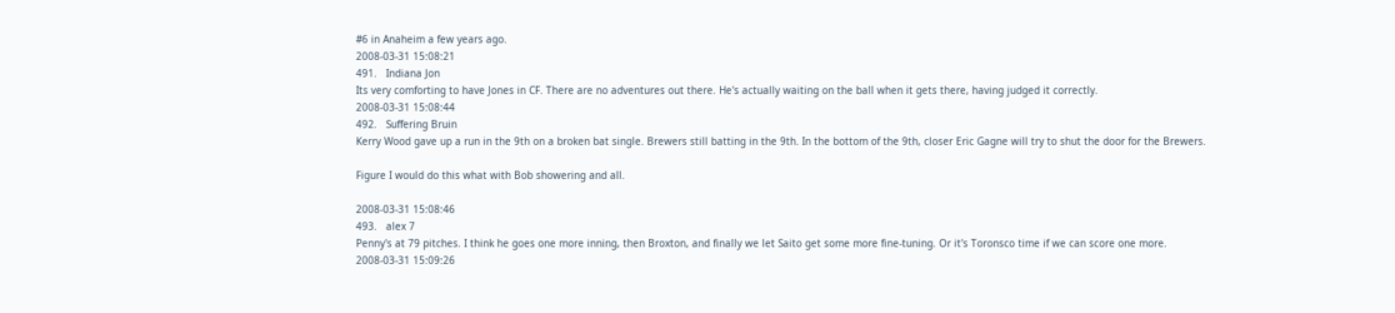#6 in Anaheim a few years ago.
2008-03-31 15:08:21
491.   Indiana Jon
Its very comforting to have Jones in CF. There are no adventures out there. He's actually waiting on the ball when it gets there, having judged it correctly.
2008-03-31 15:08:44
492.   Suffering Bruin
Kerry Wood gave up a run in the 9th on a broken bat single. Brewers still batting in the 9th. In the bottom of the 9th, closer Eric Gagne will try to shut the door for the Brewers.

Figure I would do this what with Bob showering and all.

2008-03-31 15:08:46
493.   alex 7
Penny's at 79 pitches. I think he goes one more inning, then Broxton, and finally we let Saito get some more fine-tuning. Or it's Toronsco time if we can score one more.
2008-03-31 15:09:26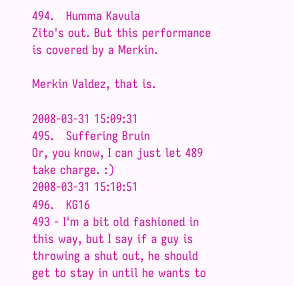494.   Humma Kavula
Zito's out. But this performance is covered by a Merkin.

Merkin Valdez, that is.

2008-03-31 15:09:31
495.   Suffering Bruin
Or, you know, I can just let 489 take charge. :)
2008-03-31 15:10:51
496.   KG16
493 - I'm a bit old fashioned in this way, but I say if a guy is throwing a shut out, he should get to stay in until he wants to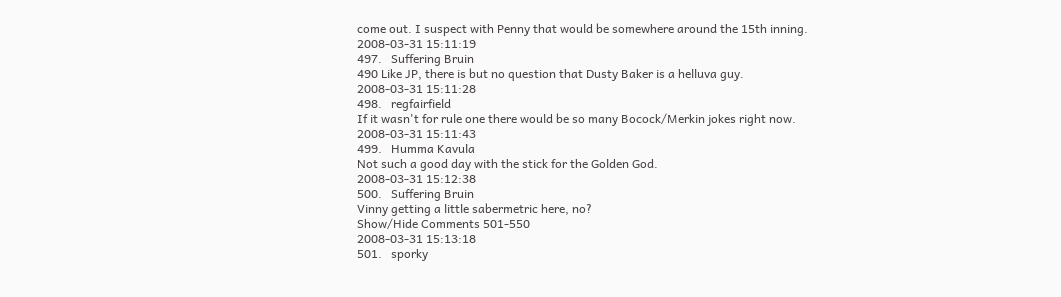come out. I suspect with Penny that would be somewhere around the 15th inning.
2008-03-31 15:11:19
497.   Suffering Bruin
490 Like JP, there is but no question that Dusty Baker is a helluva guy.
2008-03-31 15:11:28
498.   regfairfield
If it wasn't for rule one there would be so many Bocock/Merkin jokes right now.
2008-03-31 15:11:43
499.   Humma Kavula
Not such a good day with the stick for the Golden God.
2008-03-31 15:12:38
500.   Suffering Bruin
Vinny getting a little sabermetric here, no?
Show/Hide Comments 501-550
2008-03-31 15:13:18
501.   sporky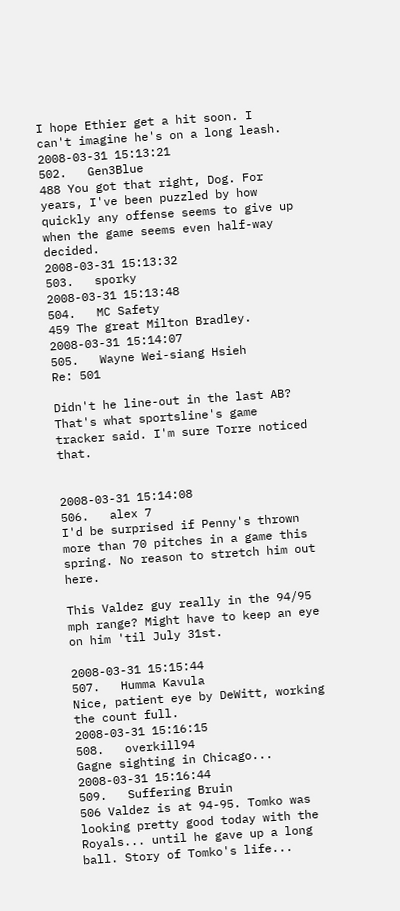I hope Ethier get a hit soon. I can't imagine he's on a long leash.
2008-03-31 15:13:21
502.   Gen3Blue
488 You got that right, Dog. For years, I've been puzzled by how quickly any offense seems to give up when the game seems even half-way decided.
2008-03-31 15:13:32
503.   sporky
2008-03-31 15:13:48
504.   MC Safety
459 The great Milton Bradley.
2008-03-31 15:14:07
505.   Wayne Wei-siang Hsieh
Re: 501

Didn't he line-out in the last AB? That's what sportsline's game tracker said. I'm sure Torre noticed that.


2008-03-31 15:14:08
506.   alex 7
I'd be surprised if Penny's thrown more than 70 pitches in a game this spring. No reason to stretch him out here.

This Valdez guy really in the 94/95 mph range? Might have to keep an eye on him 'til July 31st.

2008-03-31 15:15:44
507.   Humma Kavula
Nice, patient eye by DeWitt, working the count full.
2008-03-31 15:16:15
508.   overkill94
Gagne sighting in Chicago...
2008-03-31 15:16:44
509.   Suffering Bruin
506 Valdez is at 94-95. Tomko was looking pretty good today with the Royals... until he gave up a long ball. Story of Tomko's life...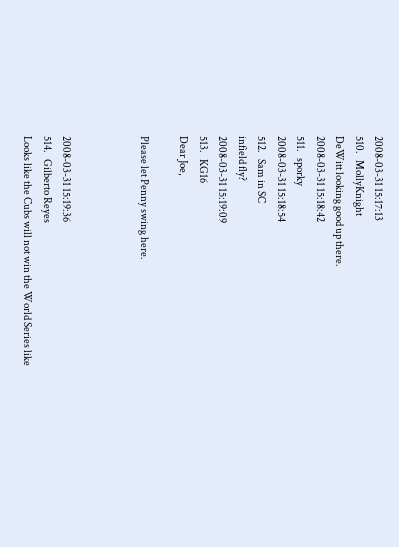2008-03-31 15:17:13
510.   MollyKnight
DeWitt looking good up there.
2008-03-31 15:18:42
511.   sporky
2008-03-31 15:18:54
512.   Sam in SC
infield fly?
2008-03-31 15:19:09
513.   KG16
Dear Joe,

Please let Penny swing here.



2008-03-31 15:19:36
514.   Gilberto Reyes
Looks like the Cubs will not win the World Series like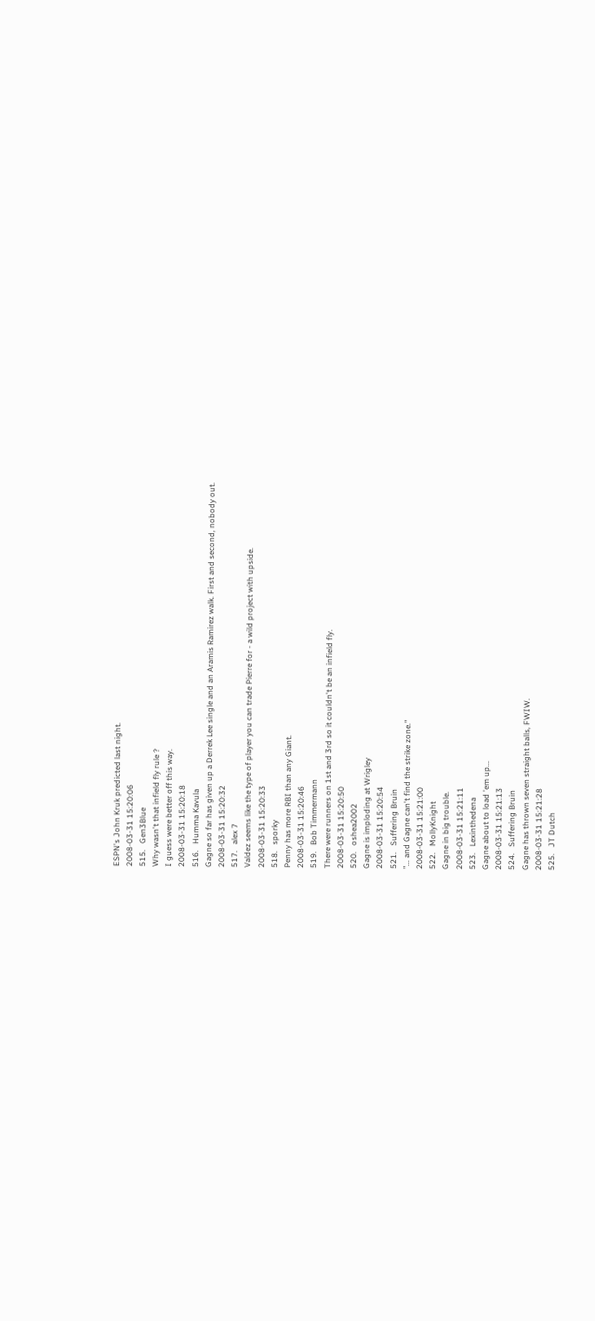ESPN's John Kruk predicted last night.
2008-03-31 15:20:06
515.   Gen3Blue
Why wasn't that infield fly rule ?
I guess were better off this way.
2008-03-31 15:20:18
516.   Humma Kavula
Gagne so far has given up a Derrek Lee single and an Aramis Ramirez walk. First and second, nobody out.
2008-03-31 15:20:32
517.   alex 7
Valdez seems like the type of player you can trade Pierre for - a wild project with upside.
2008-03-31 15:20:33
518.   sporky
Penny has more RBI than any Giant.
2008-03-31 15:20:46
519.   Bob Timmermann
There were runners on 1st and 3rd so it couldn't be an infield fly.
2008-03-31 15:20:50
520.   oshea2002
Gagne is imploding at Wrigley
2008-03-31 15:20:54
521.   Suffering Bruin
"... and Gagne can't find the strike zone."
2008-03-31 15:21:00
522.   MollyKnight
Gagne in big trouble.
2008-03-31 15:21:11
523.   Lexinthedena
Gagne about to load 'em up...
2008-03-31 15:21:13
524.   Suffering Bruin
Gagne has thrown seven straight balls, FWIW.
2008-03-31 15:21:28
525.   JT Dutch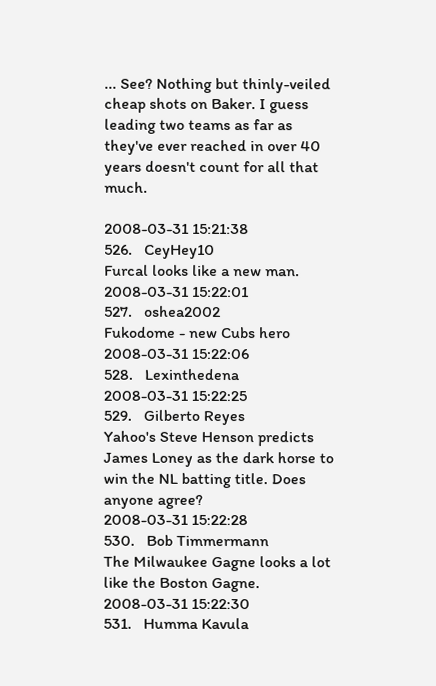... See? Nothing but thinly-veiled cheap shots on Baker. I guess leading two teams as far as they've ever reached in over 40 years doesn't count for all that much.

2008-03-31 15:21:38
526.   CeyHey10
Furcal looks like a new man.
2008-03-31 15:22:01
527.   oshea2002
Fukodome - new Cubs hero
2008-03-31 15:22:06
528.   Lexinthedena
2008-03-31 15:22:25
529.   Gilberto Reyes
Yahoo's Steve Henson predicts James Loney as the dark horse to win the NL batting title. Does anyone agree?
2008-03-31 15:22:28
530.   Bob Timmermann
The Milwaukee Gagne looks a lot like the Boston Gagne.
2008-03-31 15:22:30
531.   Humma Kavula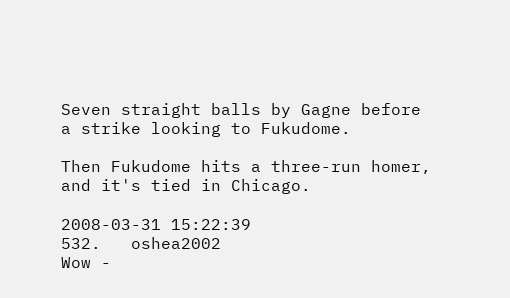Seven straight balls by Gagne before a strike looking to Fukudome.

Then Fukudome hits a three-run homer, and it's tied in Chicago.

2008-03-31 15:22:39
532.   oshea2002
Wow -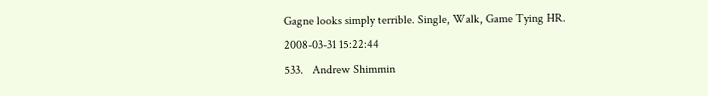Gagne looks simply terrible. Single, Walk, Game Tying HR.
2008-03-31 15:22:44
533.   Andrew Shimmin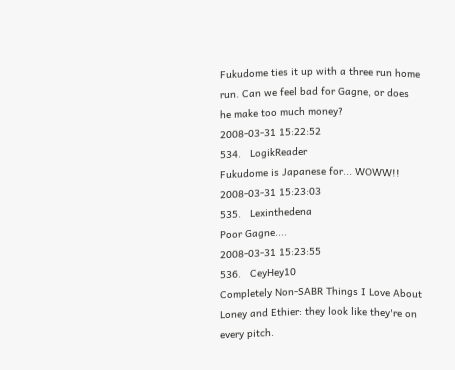Fukudome ties it up with a three run home run. Can we feel bad for Gagne, or does he make too much money?
2008-03-31 15:22:52
534.   LogikReader
Fukudome is Japanese for... WOWW!!
2008-03-31 15:23:03
535.   Lexinthedena
Poor Gagne....
2008-03-31 15:23:55
536.   CeyHey10
Completely Non-SABR Things I Love About Loney and Ethier: they look like they're on every pitch.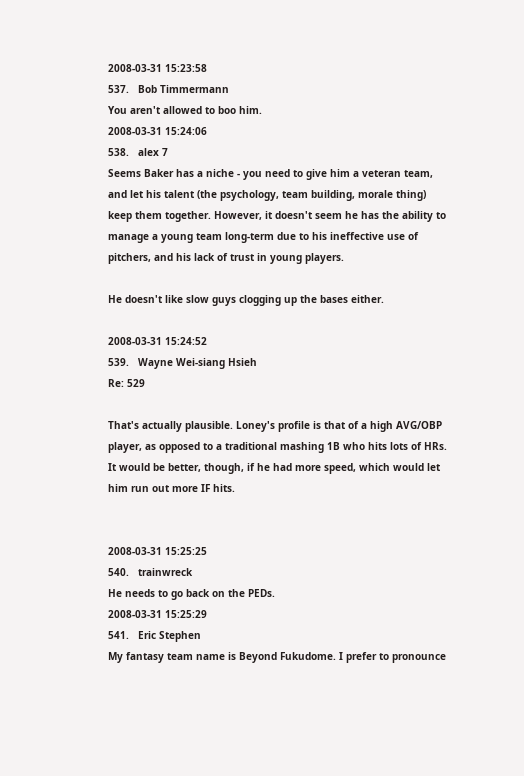2008-03-31 15:23:58
537.   Bob Timmermann
You aren't allowed to boo him.
2008-03-31 15:24:06
538.   alex 7
Seems Baker has a niche - you need to give him a veteran team, and let his talent (the psychology, team building, morale thing) keep them together. However, it doesn't seem he has the ability to manage a young team long-term due to his ineffective use of pitchers, and his lack of trust in young players.

He doesn't like slow guys clogging up the bases either.

2008-03-31 15:24:52
539.   Wayne Wei-siang Hsieh
Re: 529

That's actually plausible. Loney's profile is that of a high AVG/OBP player, as opposed to a traditional mashing 1B who hits lots of HRs. It would be better, though, if he had more speed, which would let him run out more IF hits.


2008-03-31 15:25:25
540.   trainwreck
He needs to go back on the PEDs.
2008-03-31 15:25:29
541.   Eric Stephen
My fantasy team name is Beyond Fukudome. I prefer to pronounce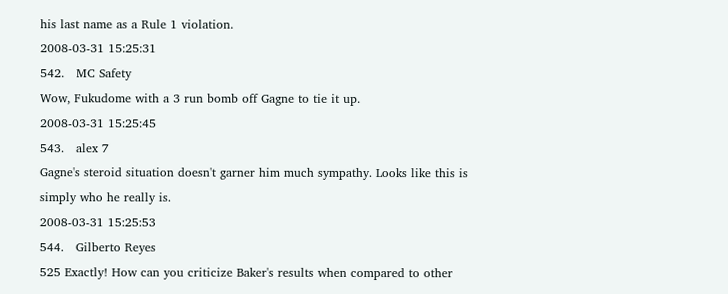his last name as a Rule 1 violation.
2008-03-31 15:25:31
542.   MC Safety
Wow, Fukudome with a 3 run bomb off Gagne to tie it up.
2008-03-31 15:25:45
543.   alex 7
Gagne's steroid situation doesn't garner him much sympathy. Looks like this is simply who he really is.
2008-03-31 15:25:53
544.   Gilberto Reyes
525 Exactly! How can you criticize Baker's results when compared to other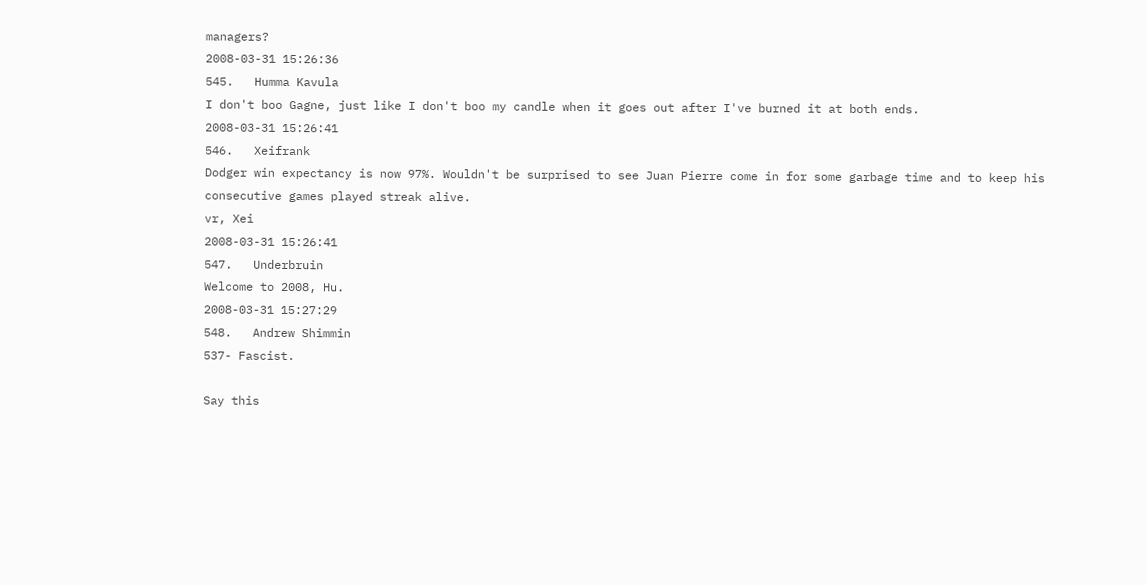managers?
2008-03-31 15:26:36
545.   Humma Kavula
I don't boo Gagne, just like I don't boo my candle when it goes out after I've burned it at both ends.
2008-03-31 15:26:41
546.   Xeifrank
Dodger win expectancy is now 97%. Wouldn't be surprised to see Juan Pierre come in for some garbage time and to keep his consecutive games played streak alive.
vr, Xei
2008-03-31 15:26:41
547.   Underbruin
Welcome to 2008, Hu.
2008-03-31 15:27:29
548.   Andrew Shimmin
537- Fascist.

Say this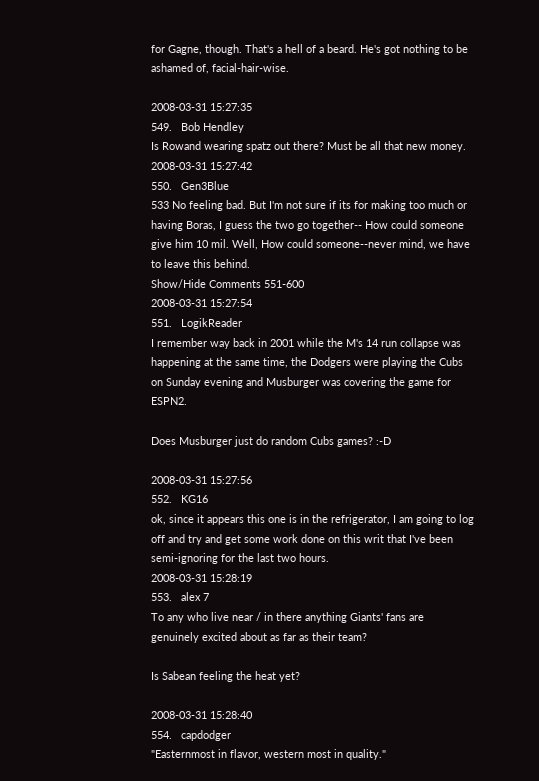for Gagne, though. That's a hell of a beard. He's got nothing to be ashamed of, facial-hair-wise.

2008-03-31 15:27:35
549.   Bob Hendley
Is Rowand wearing spatz out there? Must be all that new money.
2008-03-31 15:27:42
550.   Gen3Blue
533 No feeling bad. But I'm not sure if its for making too much or having Boras, I guess the two go together-- How could someone give him 10 mil. Well, How could someone--never mind, we have to leave this behind.
Show/Hide Comments 551-600
2008-03-31 15:27:54
551.   LogikReader
I remember way back in 2001 while the M's 14 run collapse was happening at the same time, the Dodgers were playing the Cubs on Sunday evening and Musburger was covering the game for ESPN2.

Does Musburger just do random Cubs games? :-D

2008-03-31 15:27:56
552.   KG16
ok, since it appears this one is in the refrigerator, I am going to log off and try and get some work done on this writ that I've been semi-ignoring for the last two hours.
2008-03-31 15:28:19
553.   alex 7
To any who live near / in there anything Giants' fans are genuinely excited about as far as their team?

Is Sabean feeling the heat yet?

2008-03-31 15:28:40
554.   capdodger
"Easternmost in flavor, western most in quality."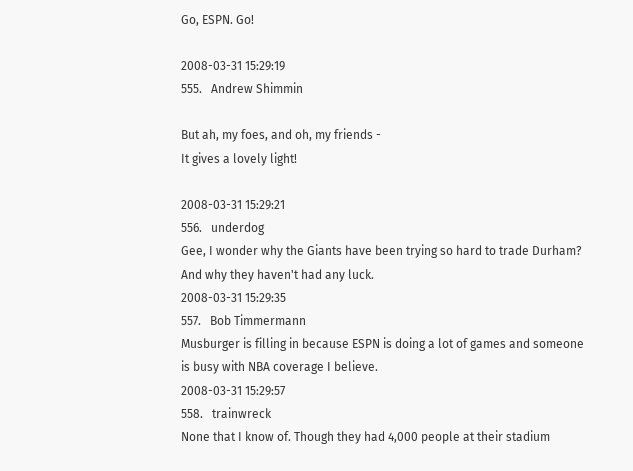Go, ESPN. Go!

2008-03-31 15:29:19
555.   Andrew Shimmin

But ah, my foes, and oh, my friends -
It gives a lovely light!

2008-03-31 15:29:21
556.   underdog
Gee, I wonder why the Giants have been trying so hard to trade Durham? And why they haven't had any luck.
2008-03-31 15:29:35
557.   Bob Timmermann
Musburger is filling in because ESPN is doing a lot of games and someone is busy with NBA coverage I believe.
2008-03-31 15:29:57
558.   trainwreck
None that I know of. Though they had 4,000 people at their stadium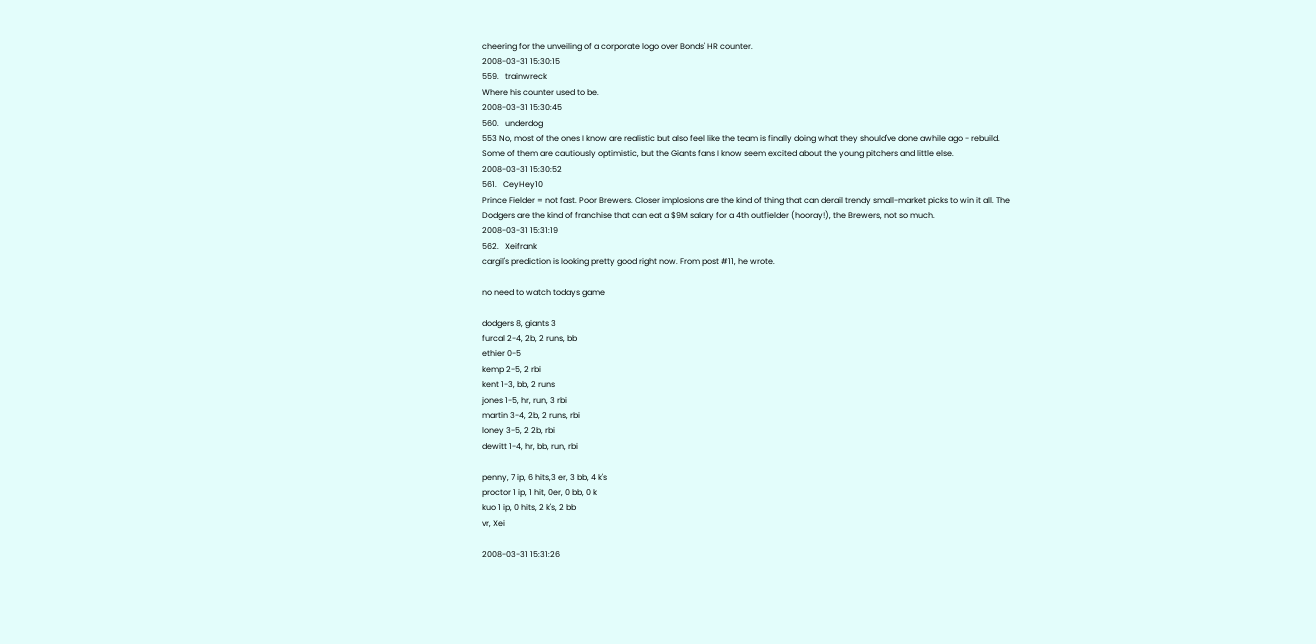cheering for the unveiling of a corporate logo over Bonds' HR counter.
2008-03-31 15:30:15
559.   trainwreck
Where his counter used to be.
2008-03-31 15:30:45
560.   underdog
553 No, most of the ones I know are realistic but also feel like the team is finally doing what they should've done awhile ago - rebuild. Some of them are cautiously optimistic, but the Giants fans I know seem excited about the young pitchers and little else.
2008-03-31 15:30:52
561.   CeyHey10
Prince Fielder = not fast. Poor Brewers. Closer implosions are the kind of thing that can derail trendy small-market picks to win it all. The Dodgers are the kind of franchise that can eat a $9M salary for a 4th outfielder (hooray!), the Brewers, not so much.
2008-03-31 15:31:19
562.   Xeifrank
cargil's prediction is looking pretty good right now. From post #11, he wrote.

no need to watch todays game

dodgers 8, giants 3
furcal 2-4, 2b, 2 runs, bb
ethier 0-5
kemp 2-5, 2 rbi
kent 1-3, bb, 2 runs
jones 1-5, hr, run, 3 rbi
martin 3-4, 2b, 2 runs, rbi
loney 3-5, 2 2b, rbi
dewitt 1-4, hr, bb, run, rbi

penny, 7 ip, 6 hits,3 er, 3 bb, 4 k's
proctor 1 ip, 1 hit, 0er, 0 bb, 0 k
kuo 1 ip, 0 hits, 2 k's, 2 bb
vr, Xei

2008-03-31 15:31:26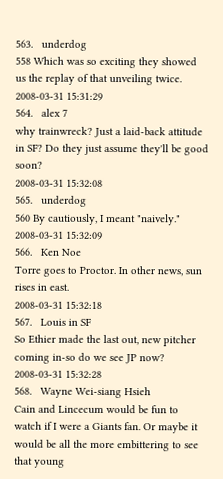563.   underdog
558 Which was so exciting they showed us the replay of that unveiling twice.
2008-03-31 15:31:29
564.   alex 7
why trainwreck? Just a laid-back attitude in SF? Do they just assume they'll be good soon?
2008-03-31 15:32:08
565.   underdog
560 By cautiously, I meant "naively."
2008-03-31 15:32:09
566.   Ken Noe
Torre goes to Proctor. In other news, sun rises in east.
2008-03-31 15:32:18
567.   Louis in SF
So Ethier made the last out, new pitcher coming in-so do we see JP now?
2008-03-31 15:32:28
568.   Wayne Wei-siang Hsieh
Cain and Lincecum would be fun to watch if I were a Giants fan. Or maybe it would be all the more embittering to see that young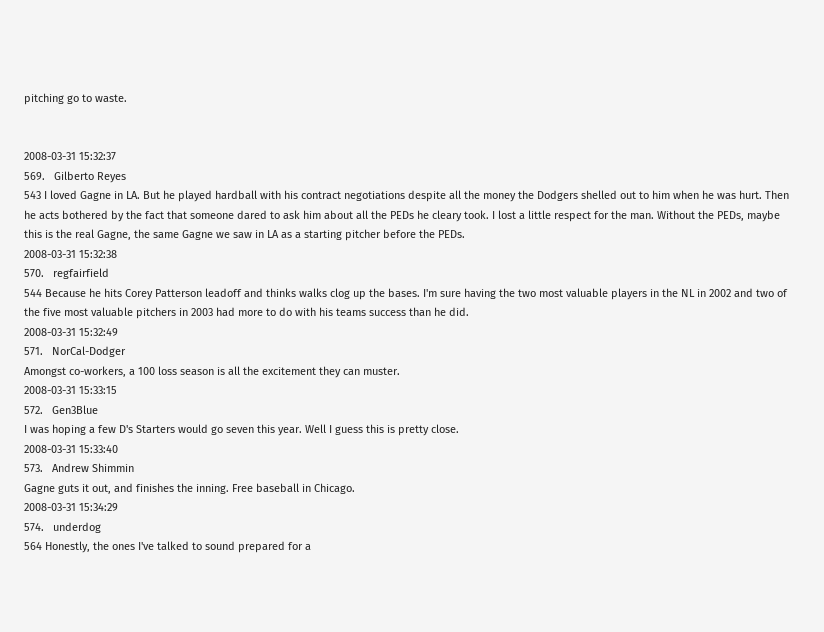pitching go to waste.


2008-03-31 15:32:37
569.   Gilberto Reyes
543 I loved Gagne in LA. But he played hardball with his contract negotiations despite all the money the Dodgers shelled out to him when he was hurt. Then he acts bothered by the fact that someone dared to ask him about all the PEDs he cleary took. I lost a little respect for the man. Without the PEDs, maybe this is the real Gagne, the same Gagne we saw in LA as a starting pitcher before the PEDs.
2008-03-31 15:32:38
570.   regfairfield
544 Because he hits Corey Patterson leadoff and thinks walks clog up the bases. I'm sure having the two most valuable players in the NL in 2002 and two of the five most valuable pitchers in 2003 had more to do with his teams success than he did.
2008-03-31 15:32:49
571.   NorCal-Dodger
Amongst co-workers, a 100 loss season is all the excitement they can muster.
2008-03-31 15:33:15
572.   Gen3Blue
I was hoping a few D's Starters would go seven this year. Well I guess this is pretty close.
2008-03-31 15:33:40
573.   Andrew Shimmin
Gagne guts it out, and finishes the inning. Free baseball in Chicago.
2008-03-31 15:34:29
574.   underdog
564 Honestly, the ones I've talked to sound prepared for a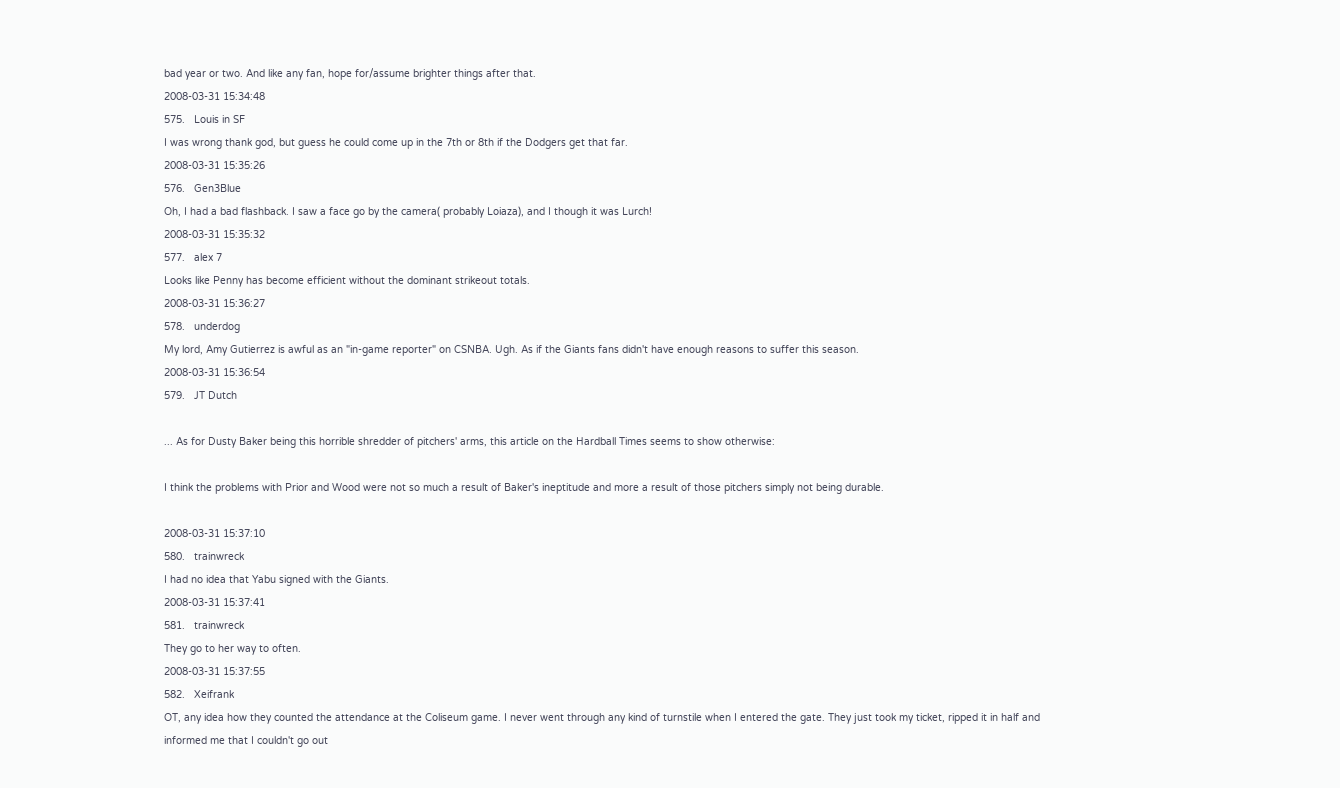bad year or two. And like any fan, hope for/assume brighter things after that.
2008-03-31 15:34:48
575.   Louis in SF
I was wrong thank god, but guess he could come up in the 7th or 8th if the Dodgers get that far.
2008-03-31 15:35:26
576.   Gen3Blue
Oh, I had a bad flashback. I saw a face go by the camera( probably Loiaza), and I though it was Lurch!
2008-03-31 15:35:32
577.   alex 7
Looks like Penny has become efficient without the dominant strikeout totals.
2008-03-31 15:36:27
578.   underdog
My lord, Amy Gutierrez is awful as an "in-game reporter" on CSNBA. Ugh. As if the Giants fans didn't have enough reasons to suffer this season.
2008-03-31 15:36:54
579.   JT Dutch

... As for Dusty Baker being this horrible shredder of pitchers' arms, this article on the Hardball Times seems to show otherwise:

I think the problems with Prior and Wood were not so much a result of Baker's ineptitude and more a result of those pitchers simply not being durable.

2008-03-31 15:37:10
580.   trainwreck
I had no idea that Yabu signed with the Giants.
2008-03-31 15:37:41
581.   trainwreck
They go to her way to often.
2008-03-31 15:37:55
582.   Xeifrank
OT, any idea how they counted the attendance at the Coliseum game. I never went through any kind of turnstile when I entered the gate. They just took my ticket, ripped it in half and informed me that I couldn't go out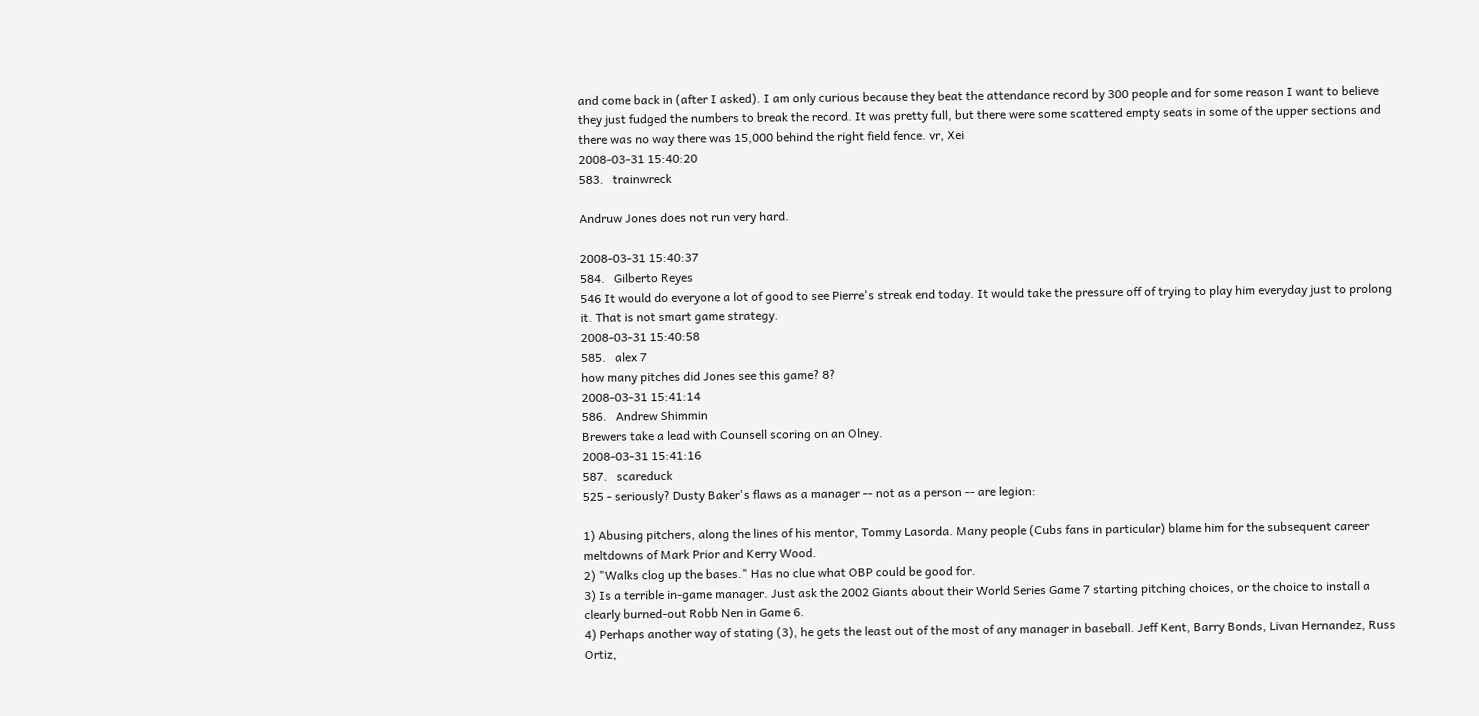and come back in (after I asked). I am only curious because they beat the attendance record by 300 people and for some reason I want to believe they just fudged the numbers to break the record. It was pretty full, but there were some scattered empty seats in some of the upper sections and there was no way there was 15,000 behind the right field fence. vr, Xei
2008-03-31 15:40:20
583.   trainwreck

Andruw Jones does not run very hard.

2008-03-31 15:40:37
584.   Gilberto Reyes
546 It would do everyone a lot of good to see Pierre's streak end today. It would take the pressure off of trying to play him everyday just to prolong it. That is not smart game strategy.
2008-03-31 15:40:58
585.   alex 7
how many pitches did Jones see this game? 8?
2008-03-31 15:41:14
586.   Andrew Shimmin
Brewers take a lead with Counsell scoring on an Olney.
2008-03-31 15:41:16
587.   scareduck
525 - seriously? Dusty Baker's flaws as a manager -- not as a person -- are legion:

1) Abusing pitchers, along the lines of his mentor, Tommy Lasorda. Many people (Cubs fans in particular) blame him for the subsequent career meltdowns of Mark Prior and Kerry Wood.
2) "Walks clog up the bases." Has no clue what OBP could be good for.
3) Is a terrible in-game manager. Just ask the 2002 Giants about their World Series Game 7 starting pitching choices, or the choice to install a clearly burned-out Robb Nen in Game 6.
4) Perhaps another way of stating (3), he gets the least out of the most of any manager in baseball. Jeff Kent, Barry Bonds, Livan Hernandez, Russ Ortiz,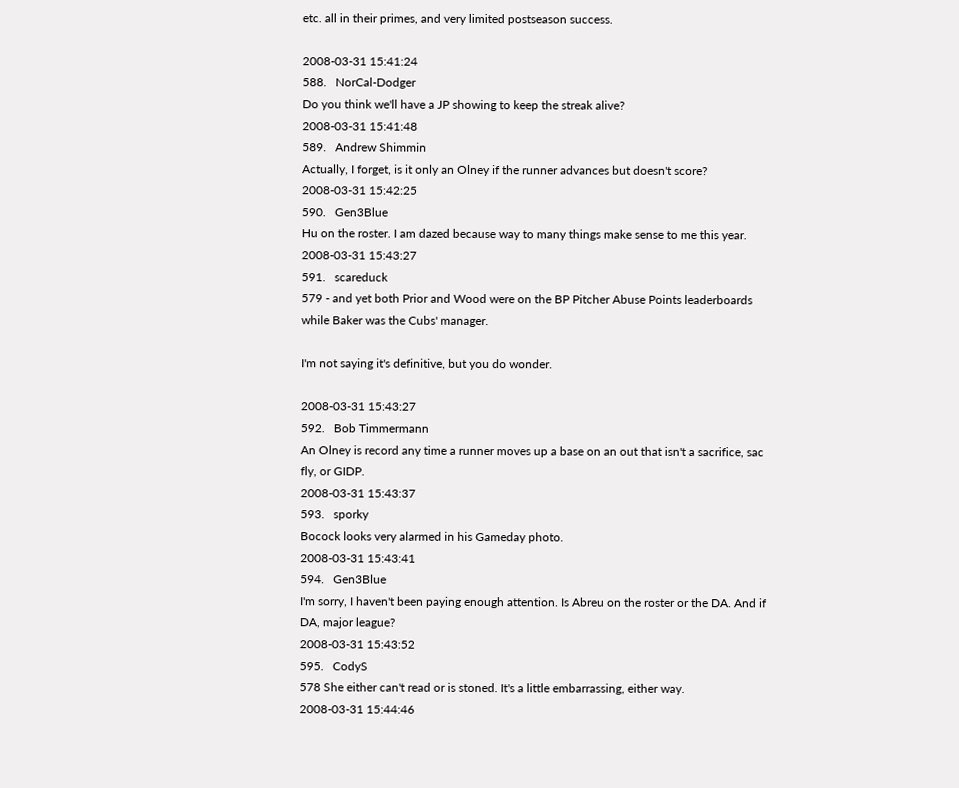etc. all in their primes, and very limited postseason success.

2008-03-31 15:41:24
588.   NorCal-Dodger
Do you think we'll have a JP showing to keep the streak alive?
2008-03-31 15:41:48
589.   Andrew Shimmin
Actually, I forget, is it only an Olney if the runner advances but doesn't score?
2008-03-31 15:42:25
590.   Gen3Blue
Hu on the roster. I am dazed because way to many things make sense to me this year.
2008-03-31 15:43:27
591.   scareduck
579 - and yet both Prior and Wood were on the BP Pitcher Abuse Points leaderboards while Baker was the Cubs' manager.

I'm not saying it's definitive, but you do wonder.

2008-03-31 15:43:27
592.   Bob Timmermann
An Olney is record any time a runner moves up a base on an out that isn't a sacrifice, sac fly, or GIDP.
2008-03-31 15:43:37
593.   sporky
Bocock looks very alarmed in his Gameday photo.
2008-03-31 15:43:41
594.   Gen3Blue
I'm sorry, I haven't been paying enough attention. Is Abreu on the roster or the DA. And if DA, major league?
2008-03-31 15:43:52
595.   CodyS
578 She either can't read or is stoned. It's a little embarrassing, either way.
2008-03-31 15:44:46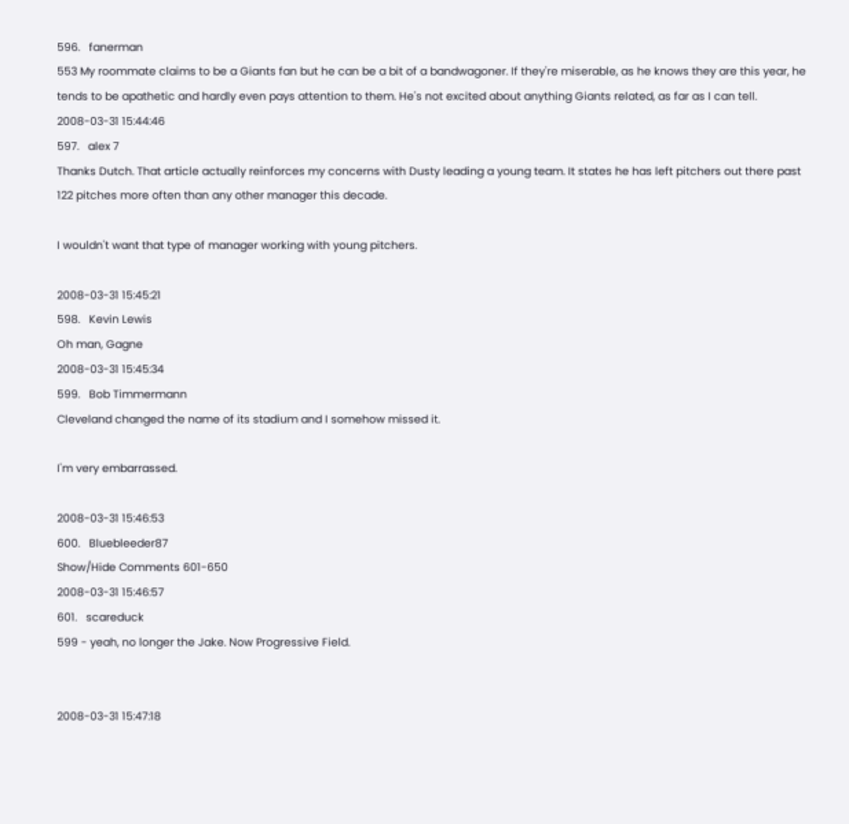596.   fanerman
553 My roommate claims to be a Giants fan but he can be a bit of a bandwagoner. If they're miserable, as he knows they are this year, he tends to be apathetic and hardly even pays attention to them. He's not excited about anything Giants related, as far as I can tell.
2008-03-31 15:44:46
597.   alex 7
Thanks Dutch. That article actually reinforces my concerns with Dusty leading a young team. It states he has left pitchers out there past 122 pitches more often than any other manager this decade.

I wouldn't want that type of manager working with young pitchers.

2008-03-31 15:45:21
598.   Kevin Lewis
Oh man, Gagne
2008-03-31 15:45:34
599.   Bob Timmermann
Cleveland changed the name of its stadium and I somehow missed it.

I'm very embarrassed.

2008-03-31 15:46:53
600.   Bluebleeder87
Show/Hide Comments 601-650
2008-03-31 15:46:57
601.   scareduck
599 - yeah, no longer the Jake. Now Progressive Field.


2008-03-31 15:47:18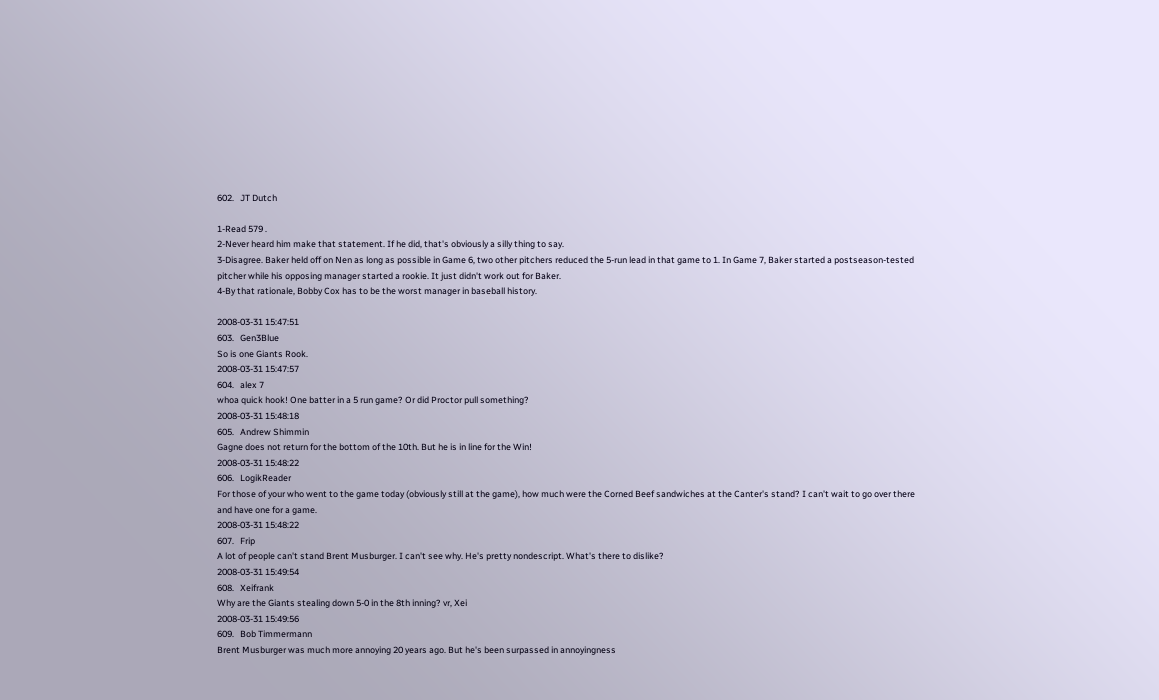602.   JT Dutch

1-Read 579 .
2-Never heard him make that statement. If he did, that's obviously a silly thing to say.
3-Disagree. Baker held off on Nen as long as possible in Game 6, two other pitchers reduced the 5-run lead in that game to 1. In Game 7, Baker started a postseason-tested pitcher while his opposing manager started a rookie. It just didn't work out for Baker.
4-By that rationale, Bobby Cox has to be the worst manager in baseball history.

2008-03-31 15:47:51
603.   Gen3Blue
So is one Giants Rook.
2008-03-31 15:47:57
604.   alex 7
whoa quick hook! One batter in a 5 run game? Or did Proctor pull something?
2008-03-31 15:48:18
605.   Andrew Shimmin
Gagne does not return for the bottom of the 10th. But he is in line for the Win!
2008-03-31 15:48:22
606.   LogikReader
For those of your who went to the game today (obviously still at the game), how much were the Corned Beef sandwiches at the Canter's stand? I can't wait to go over there and have one for a game.
2008-03-31 15:48:22
607.   Frip
A lot of people can't stand Brent Musburger. I can't see why. He's pretty nondescript. What's there to dislike?
2008-03-31 15:49:54
608.   Xeifrank
Why are the Giants stealing down 5-0 in the 8th inning? vr, Xei
2008-03-31 15:49:56
609.   Bob Timmermann
Brent Musburger was much more annoying 20 years ago. But he's been surpassed in annoyingness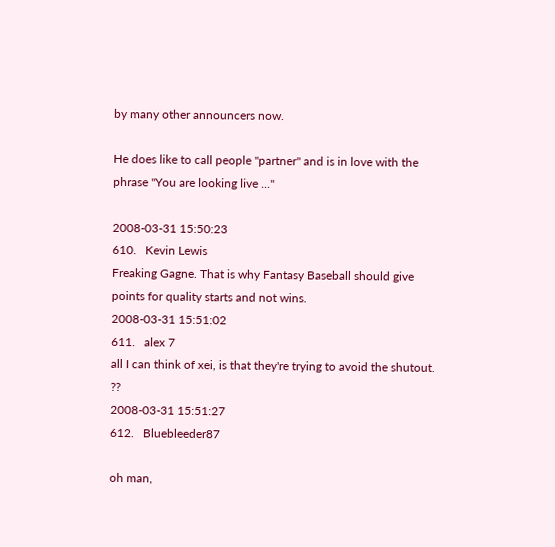by many other announcers now.

He does like to call people "partner" and is in love with the phrase "You are looking live ..."

2008-03-31 15:50:23
610.   Kevin Lewis
Freaking Gagne. That is why Fantasy Baseball should give points for quality starts and not wins.
2008-03-31 15:51:02
611.   alex 7
all I can think of xei, is that they're trying to avoid the shutout. ??
2008-03-31 15:51:27
612.   Bluebleeder87

oh man,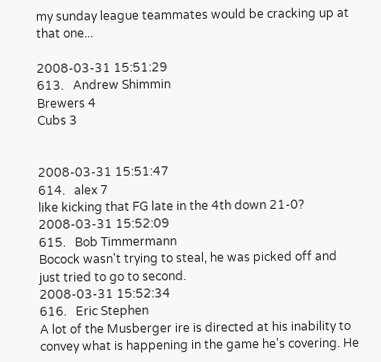my sunday league teammates would be cracking up at that one...

2008-03-31 15:51:29
613.   Andrew Shimmin
Brewers 4
Cubs 3


2008-03-31 15:51:47
614.   alex 7
like kicking that FG late in the 4th down 21-0?
2008-03-31 15:52:09
615.   Bob Timmermann
Bocock wasn't trying to steal, he was picked off and just tried to go to second.
2008-03-31 15:52:34
616.   Eric Stephen
A lot of the Musberger ire is directed at his inability to convey what is happening in the game he's covering. He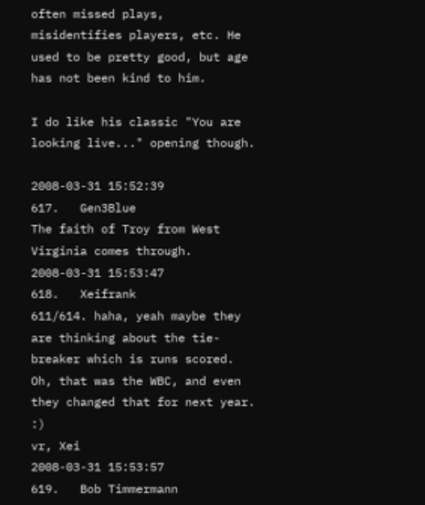often missed plays, misidentifies players, etc. He used to be pretty good, but age has not been kind to him.

I do like his classic "You are looking live..." opening though.

2008-03-31 15:52:39
617.   Gen3Blue
The faith of Troy from West Virginia comes through.
2008-03-31 15:53:47
618.   Xeifrank
611/614. haha, yeah maybe they are thinking about the tie-breaker which is runs scored. Oh, that was the WBC, and even they changed that for next year. :)
vr, Xei
2008-03-31 15:53:57
619.   Bob Timmermann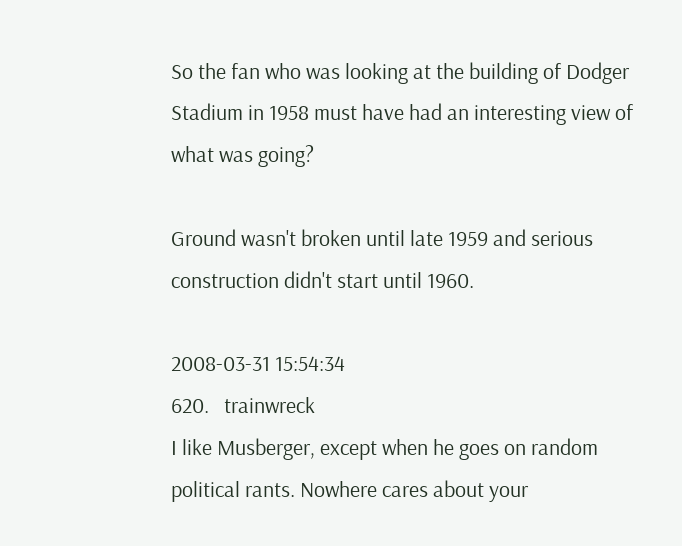So the fan who was looking at the building of Dodger Stadium in 1958 must have had an interesting view of what was going?

Ground wasn't broken until late 1959 and serious construction didn't start until 1960.

2008-03-31 15:54:34
620.   trainwreck
I like Musberger, except when he goes on random political rants. Nowhere cares about your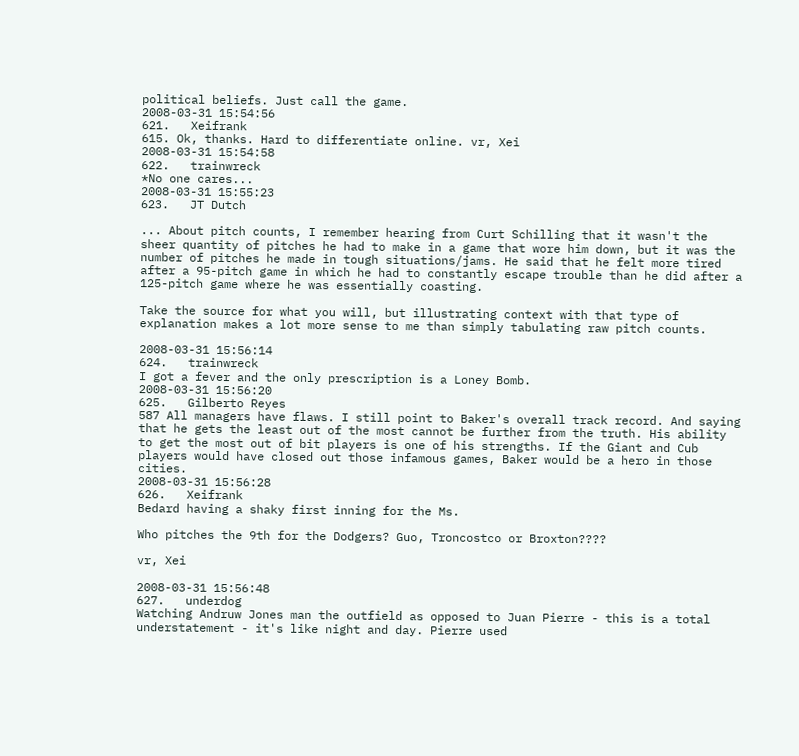political beliefs. Just call the game.
2008-03-31 15:54:56
621.   Xeifrank
615. Ok, thanks. Hard to differentiate online. vr, Xei
2008-03-31 15:54:58
622.   trainwreck
*No one cares...
2008-03-31 15:55:23
623.   JT Dutch

... About pitch counts, I remember hearing from Curt Schilling that it wasn't the sheer quantity of pitches he had to make in a game that wore him down, but it was the number of pitches he made in tough situations/jams. He said that he felt more tired after a 95-pitch game in which he had to constantly escape trouble than he did after a 125-pitch game where he was essentially coasting.

Take the source for what you will, but illustrating context with that type of explanation makes a lot more sense to me than simply tabulating raw pitch counts.

2008-03-31 15:56:14
624.   trainwreck
I got a fever and the only prescription is a Loney Bomb.
2008-03-31 15:56:20
625.   Gilberto Reyes
587 All managers have flaws. I still point to Baker's overall track record. And saying that he gets the least out of the most cannot be further from the truth. His ability to get the most out of bit players is one of his strengths. If the Giant and Cub players would have closed out those infamous games, Baker would be a hero in those cities.
2008-03-31 15:56:28
626.   Xeifrank
Bedard having a shaky first inning for the Ms.

Who pitches the 9th for the Dodgers? Guo, Troncostco or Broxton????

vr, Xei

2008-03-31 15:56:48
627.   underdog
Watching Andruw Jones man the outfield as opposed to Juan Pierre - this is a total understatement - it's like night and day. Pierre used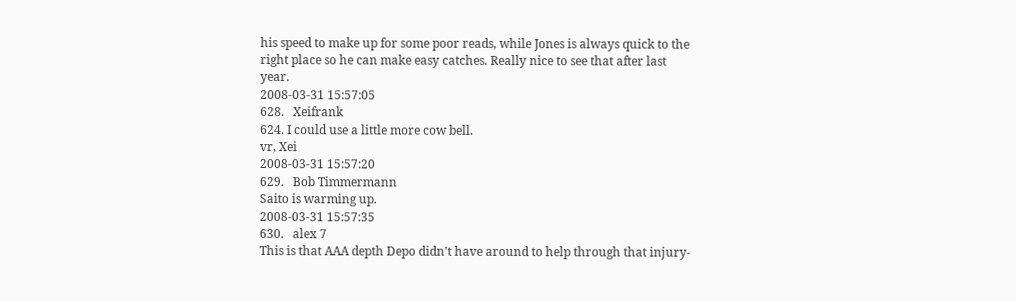his speed to make up for some poor reads, while Jones is always quick to the right place so he can make easy catches. Really nice to see that after last year.
2008-03-31 15:57:05
628.   Xeifrank
624. I could use a little more cow bell.
vr, Xei
2008-03-31 15:57:20
629.   Bob Timmermann
Saito is warming up.
2008-03-31 15:57:35
630.   alex 7
This is that AAA depth Depo didn't have around to help through that injury-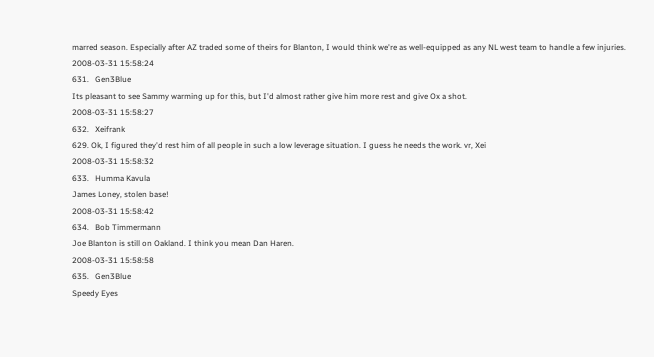marred season. Especially after AZ traded some of theirs for Blanton, I would think we're as well-equipped as any NL west team to handle a few injuries.
2008-03-31 15:58:24
631.   Gen3Blue
Its pleasant to see Sammy warming up for this, but I'd almost rather give him more rest and give Ox a shot.
2008-03-31 15:58:27
632.   Xeifrank
629. Ok, I figured they'd rest him of all people in such a low leverage situation. I guess he needs the work. vr, Xei
2008-03-31 15:58:32
633.   Humma Kavula
James Loney, stolen base!
2008-03-31 15:58:42
634.   Bob Timmermann
Joe Blanton is still on Oakland. I think you mean Dan Haren.
2008-03-31 15:58:58
635.   Gen3Blue
Speedy Eyes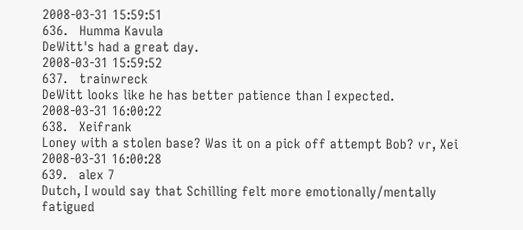2008-03-31 15:59:51
636.   Humma Kavula
DeWitt's had a great day.
2008-03-31 15:59:52
637.   trainwreck
DeWitt looks like he has better patience than I expected.
2008-03-31 16:00:22
638.   Xeifrank
Loney with a stolen base? Was it on a pick off attempt Bob? vr, Xei
2008-03-31 16:00:28
639.   alex 7
Dutch, I would say that Schilling felt more emotionally/mentally fatigued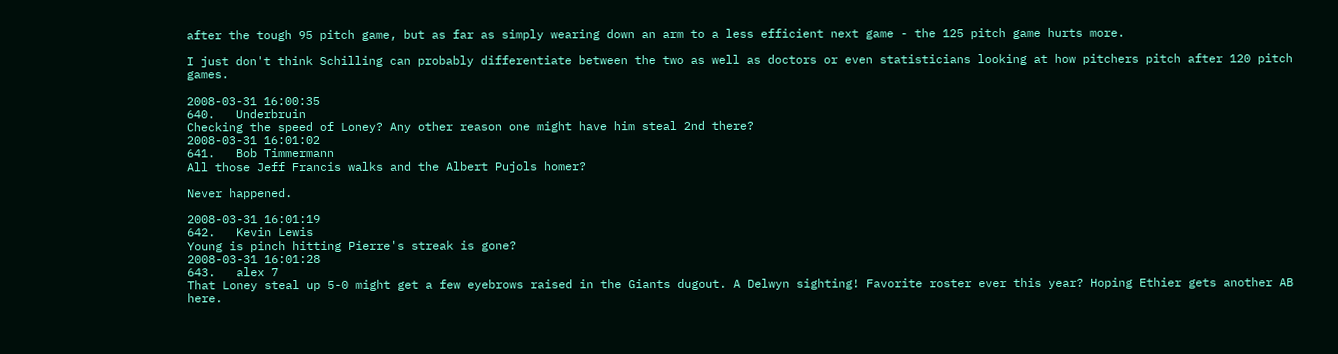after the tough 95 pitch game, but as far as simply wearing down an arm to a less efficient next game - the 125 pitch game hurts more.

I just don't think Schilling can probably differentiate between the two as well as doctors or even statisticians looking at how pitchers pitch after 120 pitch games.

2008-03-31 16:00:35
640.   Underbruin
Checking the speed of Loney? Any other reason one might have him steal 2nd there?
2008-03-31 16:01:02
641.   Bob Timmermann
All those Jeff Francis walks and the Albert Pujols homer?

Never happened.

2008-03-31 16:01:19
642.   Kevin Lewis
Young is pinch hitting Pierre's streak is gone?
2008-03-31 16:01:28
643.   alex 7
That Loney steal up 5-0 might get a few eyebrows raised in the Giants dugout. A Delwyn sighting! Favorite roster ever this year? Hoping Ethier gets another AB here.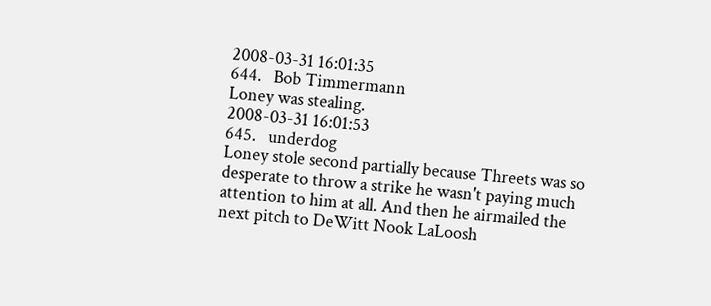2008-03-31 16:01:35
644.   Bob Timmermann
Loney was stealing.
2008-03-31 16:01:53
645.   underdog
Loney stole second partially because Threets was so desperate to throw a strike he wasn't paying much attention to him at all. And then he airmailed the next pitch to DeWitt Nook LaLoosh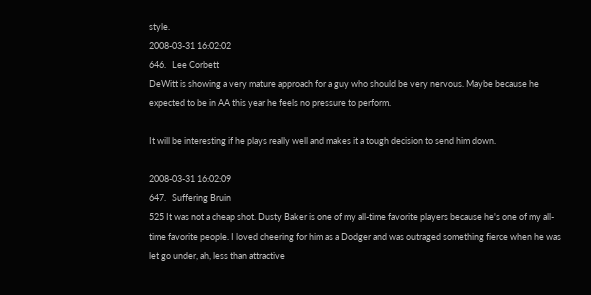style.
2008-03-31 16:02:02
646.   Lee Corbett
DeWitt is showing a very mature approach for a guy who should be very nervous. Maybe because he expected to be in AA this year he feels no pressure to perform.

It will be interesting if he plays really well and makes it a tough decision to send him down.

2008-03-31 16:02:09
647.   Suffering Bruin
525 It was not a cheap shot. Dusty Baker is one of my all-time favorite players because he's one of my all-time favorite people. I loved cheering for him as a Dodger and was outraged something fierce when he was let go under, ah, less than attractive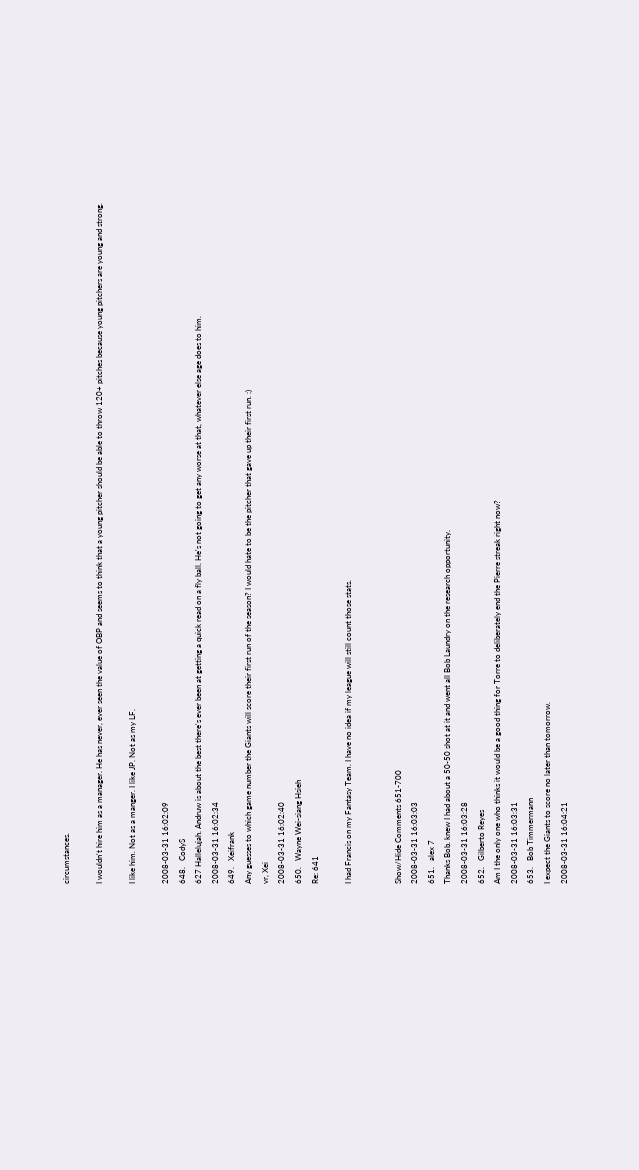circumstances.

I wouldn't hire him as a manager. He has never, ever seen the value of OBP and seems to think that a young pitcher should be able to throw 120+ pitches because young pitchers are young and strong.

I like him. Not as a manger. I like JP. Not as my LF.

2008-03-31 16:02:09
648.   CodyS
627 Hallelujah. Andruw is about the best there's ever been at getting a quick read on a fly ball. He's not going to get any worse at that, whatever else age does to him.
2008-03-31 16:02:34
649.   Xeifrank
Any guesses to which game number the Giants will score their first run of the season? I would hate to be the pitcher that gave up their first run. :)
vr, Xei
2008-03-31 16:02:40
650.   Wayne Wei-siang Hsieh
Re: 641

I had Francis on my Fantasy Team. I have no idea if my league will still count those stats.


Show/Hide Comments 651-700
2008-03-31 16:03:03
651.   alex 7
Thanks Bob. knew I had about a 50-50 shot at it and went all Bob Laundry on the research opportunity.
2008-03-31 16:03:28
652.   Gilberto Reyes
Am I the only one who thinks it would be a good thing for Torre to deliberately end the Pierre streak right now?
2008-03-31 16:03:31
653.   Bob Timmermann
I expect the Giants to score no later than tomorrow.
2008-03-31 16:04:21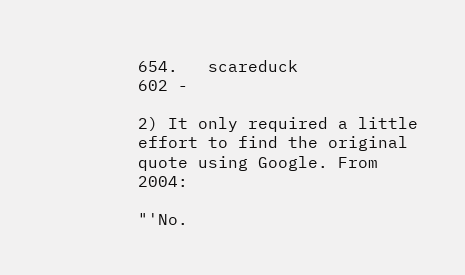654.   scareduck
602 -

2) It only required a little effort to find the original quote using Google. From 2004:

"'No.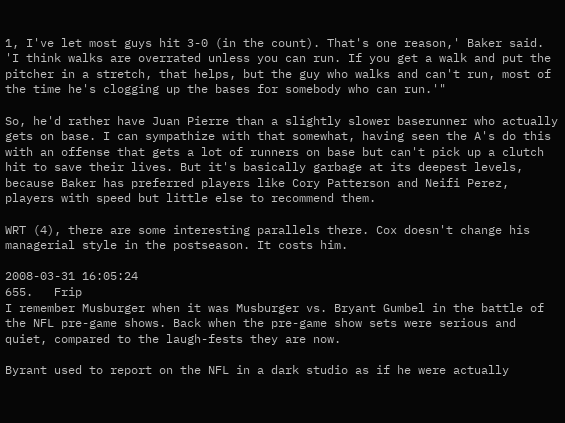1, I've let most guys hit 3-0 (in the count). That's one reason,' Baker said. 'I think walks are overrated unless you can run. If you get a walk and put the pitcher in a stretch, that helps, but the guy who walks and can't run, most of the time he's clogging up the bases for somebody who can run.'"

So, he'd rather have Juan Pierre than a slightly slower baserunner who actually gets on base. I can sympathize with that somewhat, having seen the A's do this with an offense that gets a lot of runners on base but can't pick up a clutch hit to save their lives. But it's basically garbage at its deepest levels, because Baker has preferred players like Cory Patterson and Neifi Perez, players with speed but little else to recommend them.

WRT (4), there are some interesting parallels there. Cox doesn't change his managerial style in the postseason. It costs him.

2008-03-31 16:05:24
655.   Frip
I remember Musburger when it was Musburger vs. Bryant Gumbel in the battle of the NFL pre-game shows. Back when the pre-game show sets were serious and quiet, compared to the laugh-fests they are now.

Byrant used to report on the NFL in a dark studio as if he were actually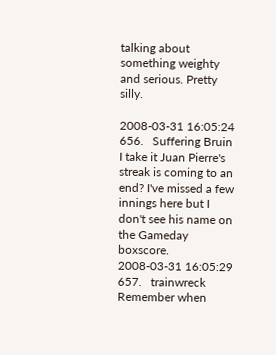talking about something weighty and serious. Pretty silly.

2008-03-31 16:05:24
656.   Suffering Bruin
I take it Juan Pierre's streak is coming to an end? I've missed a few innings here but I don't see his name on the Gameday boxscore.
2008-03-31 16:05:29
657.   trainwreck
Remember when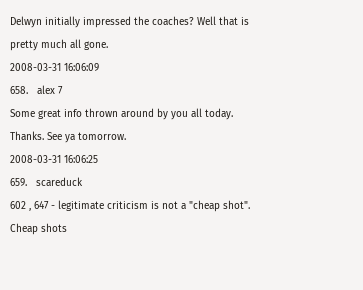Delwyn initially impressed the coaches? Well that is pretty much all gone.
2008-03-31 16:06:09
658.   alex 7
Some great info thrown around by you all today. Thanks. See ya tomorrow.
2008-03-31 16:06:25
659.   scareduck
602 , 647 - legitimate criticism is not a "cheap shot". Cheap shots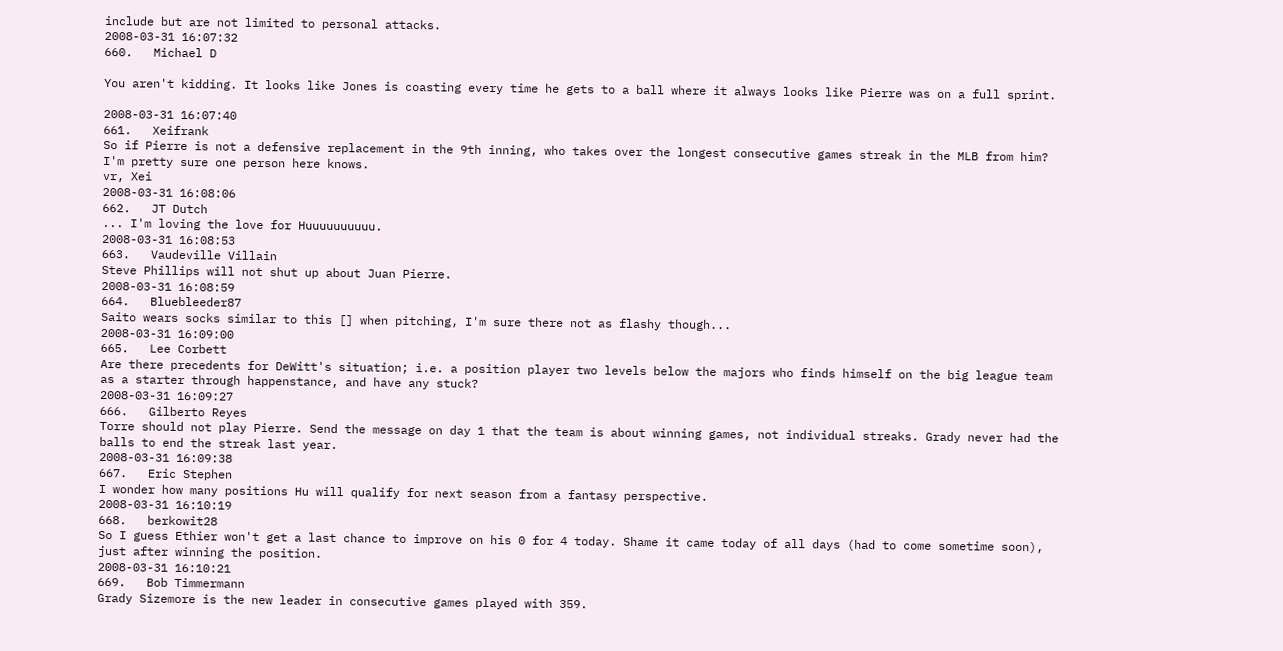include but are not limited to personal attacks.
2008-03-31 16:07:32
660.   Michael D

You aren't kidding. It looks like Jones is coasting every time he gets to a ball where it always looks like Pierre was on a full sprint.

2008-03-31 16:07:40
661.   Xeifrank
So if Pierre is not a defensive replacement in the 9th inning, who takes over the longest consecutive games streak in the MLB from him? I'm pretty sure one person here knows.
vr, Xei
2008-03-31 16:08:06
662.   JT Dutch
... I'm loving the love for Huuuuuuuuuu.
2008-03-31 16:08:53
663.   Vaudeville Villain
Steve Phillips will not shut up about Juan Pierre.
2008-03-31 16:08:59
664.   Bluebleeder87
Saito wears socks similar to this [] when pitching, I'm sure there not as flashy though...
2008-03-31 16:09:00
665.   Lee Corbett
Are there precedents for DeWitt's situation; i.e. a position player two levels below the majors who finds himself on the big league team as a starter through happenstance, and have any stuck?
2008-03-31 16:09:27
666.   Gilberto Reyes
Torre should not play Pierre. Send the message on day 1 that the team is about winning games, not individual streaks. Grady never had the balls to end the streak last year.
2008-03-31 16:09:38
667.   Eric Stephen
I wonder how many positions Hu will qualify for next season from a fantasy perspective.
2008-03-31 16:10:19
668.   berkowit28
So I guess Ethier won't get a last chance to improve on his 0 for 4 today. Shame it came today of all days (had to come sometime soon), just after winning the position.
2008-03-31 16:10:21
669.   Bob Timmermann
Grady Sizemore is the new leader in consecutive games played with 359.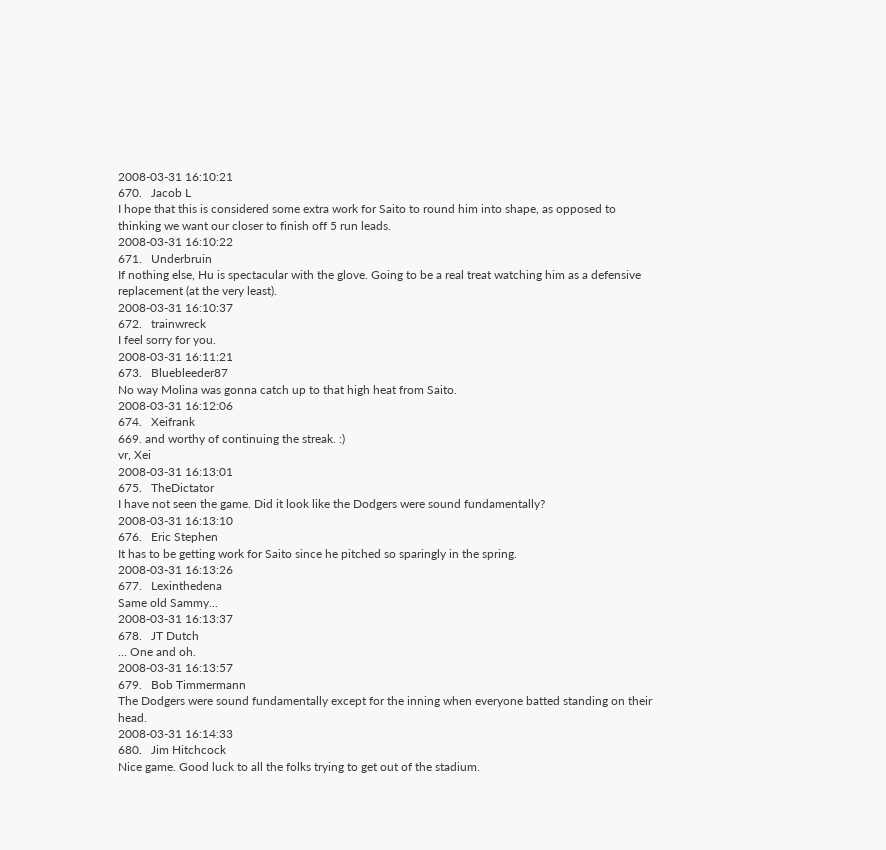2008-03-31 16:10:21
670.   Jacob L
I hope that this is considered some extra work for Saito to round him into shape, as opposed to thinking we want our closer to finish off 5 run leads.
2008-03-31 16:10:22
671.   Underbruin
If nothing else, Hu is spectacular with the glove. Going to be a real treat watching him as a defensive replacement (at the very least).
2008-03-31 16:10:37
672.   trainwreck
I feel sorry for you.
2008-03-31 16:11:21
673.   Bluebleeder87
No way Molina was gonna catch up to that high heat from Saito.
2008-03-31 16:12:06
674.   Xeifrank
669. and worthy of continuing the streak. :)
vr, Xei
2008-03-31 16:13:01
675.   TheDictator
I have not seen the game. Did it look like the Dodgers were sound fundamentally?
2008-03-31 16:13:10
676.   Eric Stephen
It has to be getting work for Saito since he pitched so sparingly in the spring.
2008-03-31 16:13:26
677.   Lexinthedena
Same old Sammy...
2008-03-31 16:13:37
678.   JT Dutch
... One and oh.
2008-03-31 16:13:57
679.   Bob Timmermann
The Dodgers were sound fundamentally except for the inning when everyone batted standing on their head.
2008-03-31 16:14:33
680.   Jim Hitchcock
Nice game. Good luck to all the folks trying to get out of the stadium.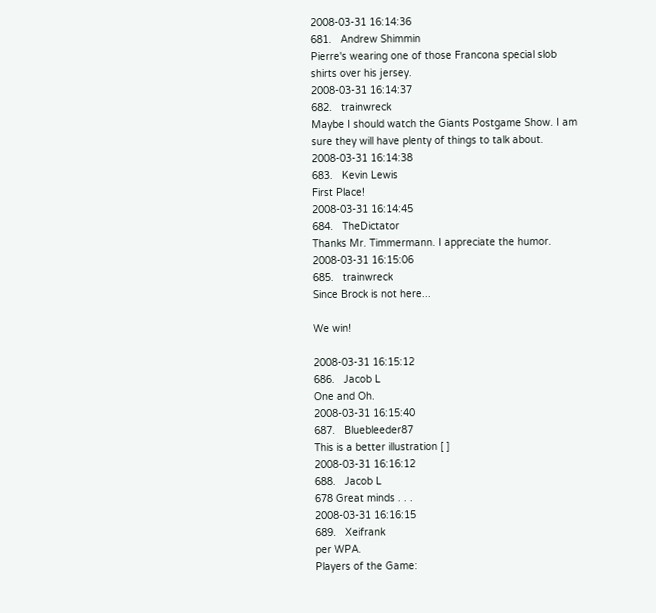2008-03-31 16:14:36
681.   Andrew Shimmin
Pierre's wearing one of those Francona special slob shirts over his jersey.
2008-03-31 16:14:37
682.   trainwreck
Maybe I should watch the Giants Postgame Show. I am sure they will have plenty of things to talk about.
2008-03-31 16:14:38
683.   Kevin Lewis
First Place!
2008-03-31 16:14:45
684.   TheDictator
Thanks Mr. Timmermann. I appreciate the humor.
2008-03-31 16:15:06
685.   trainwreck
Since Brock is not here...

We win!

2008-03-31 16:15:12
686.   Jacob L
One and Oh.
2008-03-31 16:15:40
687.   Bluebleeder87
This is a better illustration [ ]
2008-03-31 16:16:12
688.   Jacob L
678 Great minds . . .
2008-03-31 16:16:15
689.   Xeifrank
per WPA.
Players of the Game: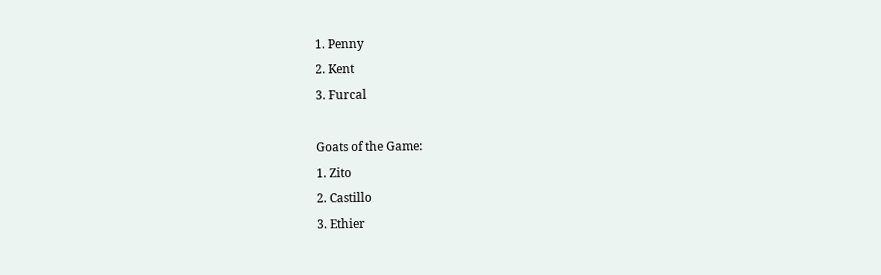1. Penny
2. Kent
3. Furcal

Goats of the Game:
1. Zito
2. Castillo
3. Ethier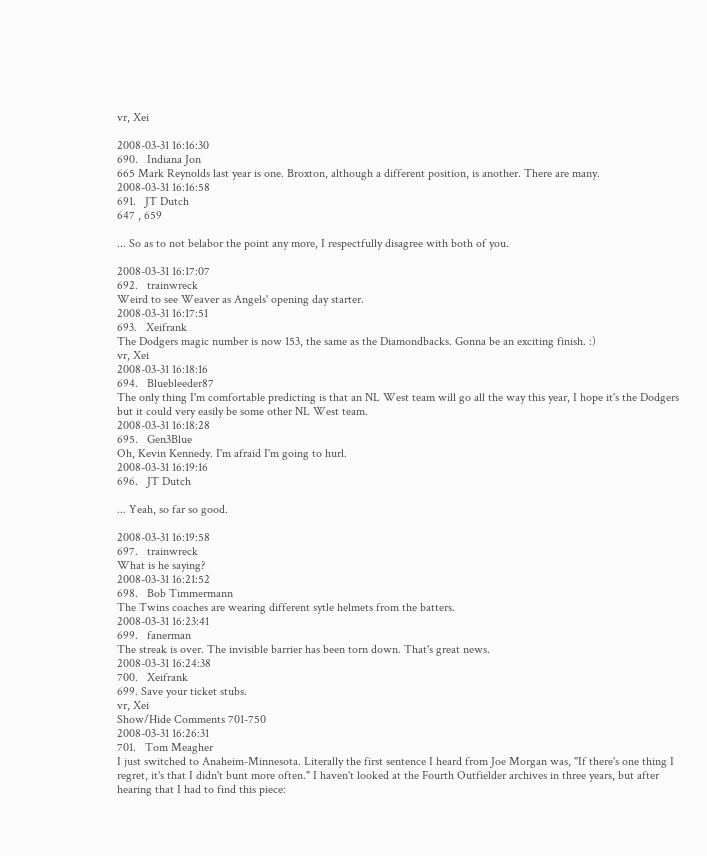vr, Xei

2008-03-31 16:16:30
690.   Indiana Jon
665 Mark Reynolds last year is one. Broxton, although a different position, is another. There are many.
2008-03-31 16:16:58
691.   JT Dutch
647 , 659

... So as to not belabor the point any more, I respectfully disagree with both of you.

2008-03-31 16:17:07
692.   trainwreck
Weird to see Weaver as Angels' opening day starter.
2008-03-31 16:17:51
693.   Xeifrank
The Dodgers magic number is now 153, the same as the Diamondbacks. Gonna be an exciting finish. :)
vr, Xei
2008-03-31 16:18:16
694.   Bluebleeder87
The only thing I'm comfortable predicting is that an NL West team will go all the way this year, I hope it's the Dodgers but it could very easily be some other NL West team.
2008-03-31 16:18:28
695.   Gen3Blue
Oh, Kevin Kennedy. I'm afraid I'm going to hurl.
2008-03-31 16:19:16
696.   JT Dutch

... Yeah, so far so good.

2008-03-31 16:19:58
697.   trainwreck
What is he saying?
2008-03-31 16:21:52
698.   Bob Timmermann
The Twins coaches are wearing different sytle helmets from the batters.
2008-03-31 16:23:41
699.   fanerman
The streak is over. The invisible barrier has been torn down. That's great news.
2008-03-31 16:24:38
700.   Xeifrank
699. Save your ticket stubs.
vr, Xei
Show/Hide Comments 701-750
2008-03-31 16:26:31
701.   Tom Meagher
I just switched to Anaheim-Minnesota. Literally the first sentence I heard from Joe Morgan was, "If there's one thing I regret, it's that I didn't bunt more often." I haven't looked at the Fourth Outfielder archives in three years, but after hearing that I had to find this piece: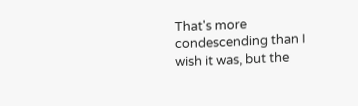That's more condescending than I wish it was, but the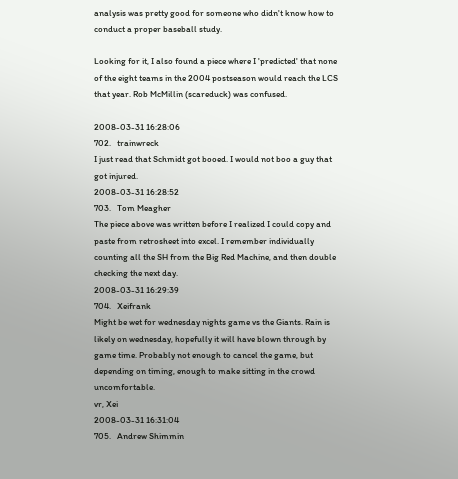analysis was pretty good for someone who didn't know how to conduct a proper baseball study.

Looking for it, I also found a piece where I 'predicted' that none of the eight teams in the 2004 postseason would reach the LCS that year. Rob McMillin (scareduck) was confused.

2008-03-31 16:28:06
702.   trainwreck
I just read that Schmidt got booed. I would not boo a guy that got injured.
2008-03-31 16:28:52
703.   Tom Meagher
The piece above was written before I realized I could copy and paste from retrosheet into excel. I remember individually counting all the SH from the Big Red Machine, and then double checking the next day.
2008-03-31 16:29:39
704.   Xeifrank
Might be wet for wednesday nights game vs the Giants. Rain is likely on wednesday, hopefully it will have blown through by game time. Probably not enough to cancel the game, but depending on timing, enough to make sitting in the crowd uncomfortable.
vr, Xei
2008-03-31 16:31:04
705.   Andrew Shimmin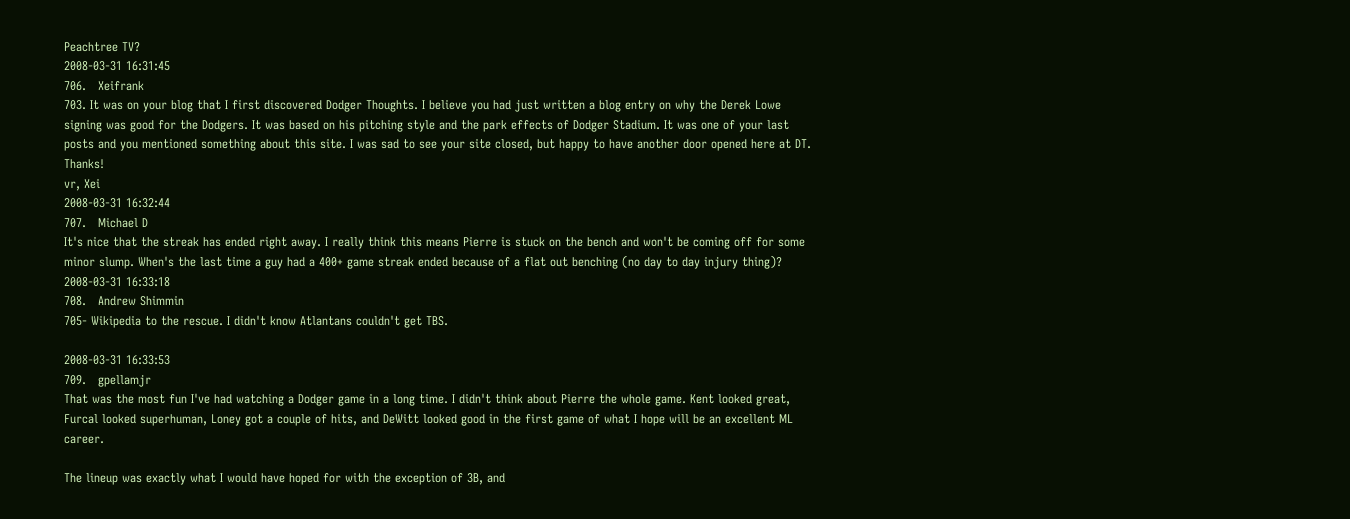Peachtree TV?
2008-03-31 16:31:45
706.   Xeifrank
703. It was on your blog that I first discovered Dodger Thoughts. I believe you had just written a blog entry on why the Derek Lowe signing was good for the Dodgers. It was based on his pitching style and the park effects of Dodger Stadium. It was one of your last posts and you mentioned something about this site. I was sad to see your site closed, but happy to have another door opened here at DT. Thanks!
vr, Xei
2008-03-31 16:32:44
707.   Michael D
It's nice that the streak has ended right away. I really think this means Pierre is stuck on the bench and won't be coming off for some minor slump. When's the last time a guy had a 400+ game streak ended because of a flat out benching (no day to day injury thing)?
2008-03-31 16:33:18
708.   Andrew Shimmin
705- Wikipedia to the rescue. I didn't know Atlantans couldn't get TBS.

2008-03-31 16:33:53
709.   gpellamjr
That was the most fun I've had watching a Dodger game in a long time. I didn't think about Pierre the whole game. Kent looked great, Furcal looked superhuman, Loney got a couple of hits, and DeWitt looked good in the first game of what I hope will be an excellent ML career.

The lineup was exactly what I would have hoped for with the exception of 3B, and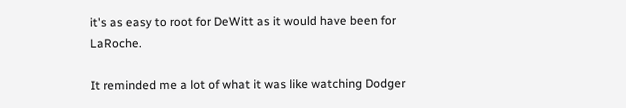it's as easy to root for DeWitt as it would have been for LaRoche.

It reminded me a lot of what it was like watching Dodger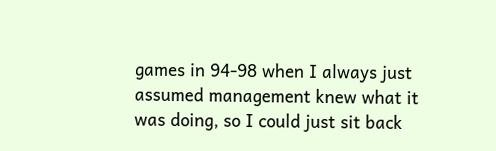games in 94-98 when I always just assumed management knew what it was doing, so I could just sit back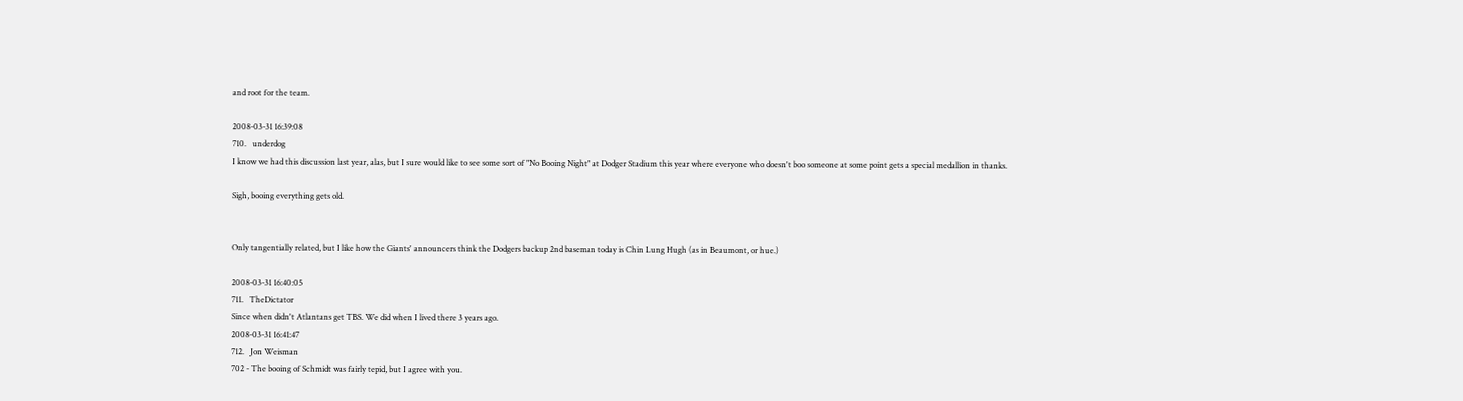and root for the team.

2008-03-31 16:39:08
710.   underdog
I know we had this discussion last year, alas, but I sure would like to see some sort of "No Booing Night" at Dodger Stadium this year where everyone who doesn't boo someone at some point gets a special medallion in thanks.

Sigh, booing everything gets old.


Only tangentially related, but I like how the Giants' announcers think the Dodgers backup 2nd baseman today is Chin Lung Hugh (as in Beaumont, or hue.)

2008-03-31 16:40:05
711.   TheDictator
Since when didn't Atlantans get TBS. We did when I lived there 3 years ago.
2008-03-31 16:41:47
712.   Jon Weisman
702 - The booing of Schmidt was fairly tepid, but I agree with you.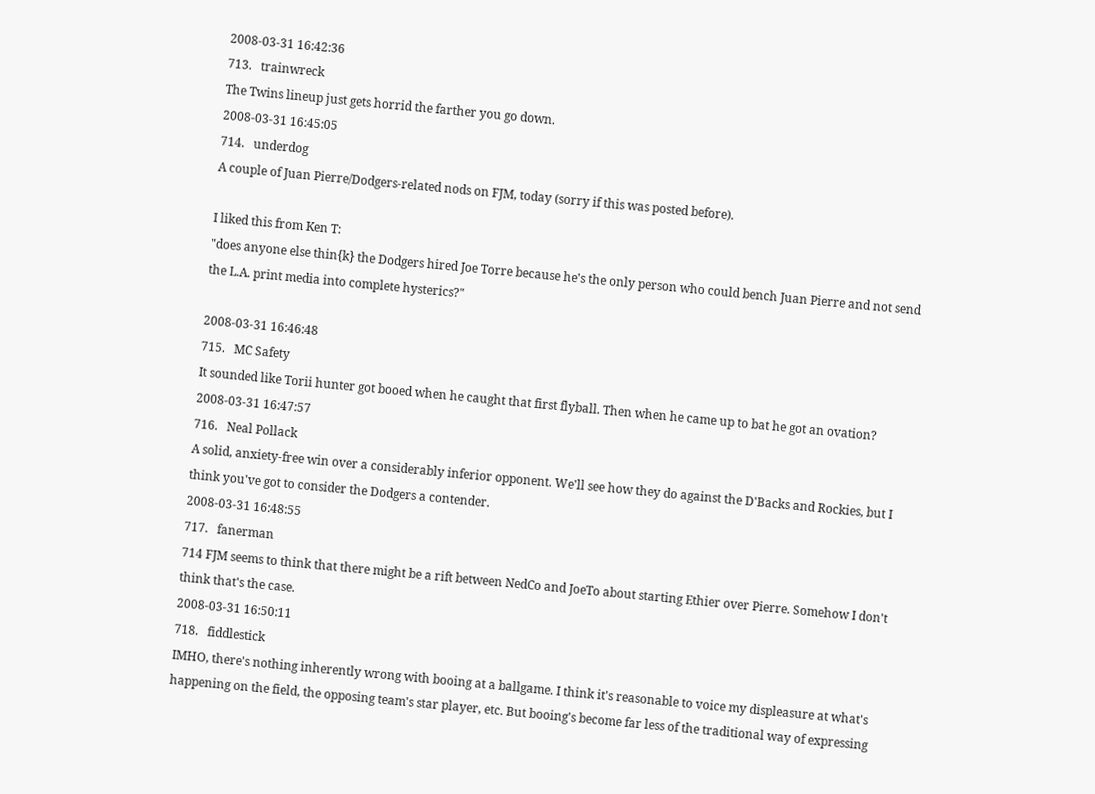2008-03-31 16:42:36
713.   trainwreck
The Twins lineup just gets horrid the farther you go down.
2008-03-31 16:45:05
714.   underdog
A couple of Juan Pierre/Dodgers-related nods on FJM, today (sorry if this was posted before).

I liked this from Ken T:
"does anyone else thin{k} the Dodgers hired Joe Torre because he's the only person who could bench Juan Pierre and not send the L.A. print media into complete hysterics?"

2008-03-31 16:46:48
715.   MC Safety
It sounded like Torii hunter got booed when he caught that first flyball. Then when he came up to bat he got an ovation?
2008-03-31 16:47:57
716.   Neal Pollack
A solid, anxiety-free win over a considerably inferior opponent. We'll see how they do against the D'Backs and Rockies, but I think you've got to consider the Dodgers a contender.
2008-03-31 16:48:55
717.   fanerman
714 FJM seems to think that there might be a rift between NedCo and JoeTo about starting Ethier over Pierre. Somehow I don't think that's the case.
2008-03-31 16:50:11
718.   fiddlestick
IMHO, there's nothing inherently wrong with booing at a ballgame. I think it's reasonable to voice my displeasure at what's happening on the field, the opposing team's star player, etc. But booing's become far less of the traditional way of expressing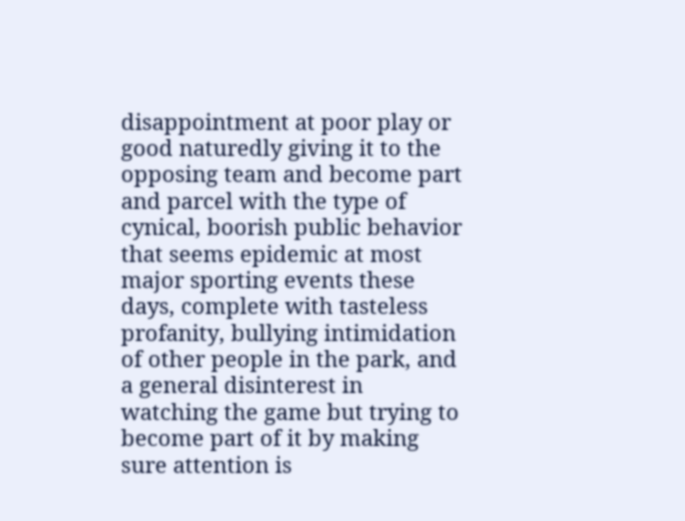disappointment at poor play or good naturedly giving it to the opposing team and become part and parcel with the type of cynical, boorish public behavior that seems epidemic at most major sporting events these days, complete with tasteless profanity, bullying intimidation of other people in the park, and a general disinterest in watching the game but trying to become part of it by making sure attention is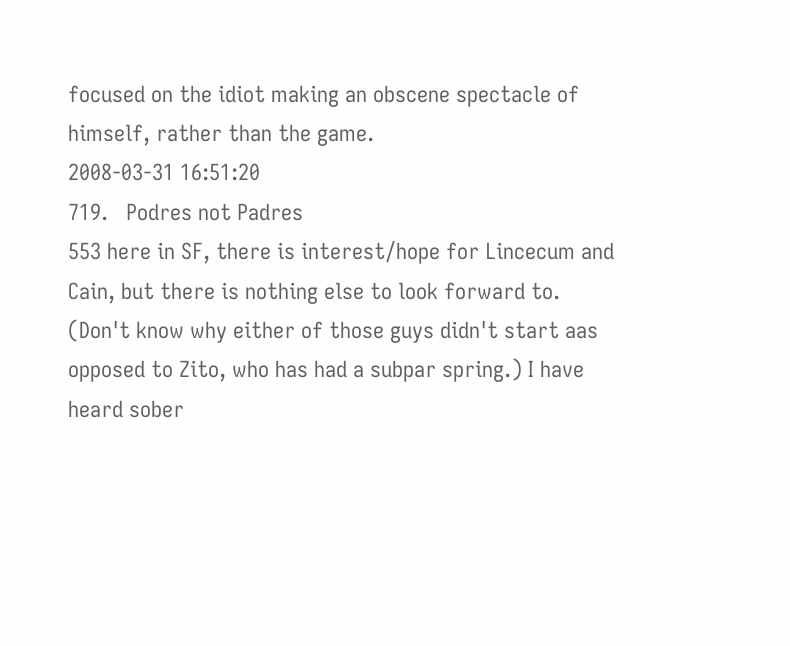focused on the idiot making an obscene spectacle of himself, rather than the game.
2008-03-31 16:51:20
719.   Podres not Padres
553 here in SF, there is interest/hope for Lincecum and Cain, but there is nothing else to look forward to. (Don't know why either of those guys didn't start aas opposed to Zito, who has had a subpar spring.) I have heard sober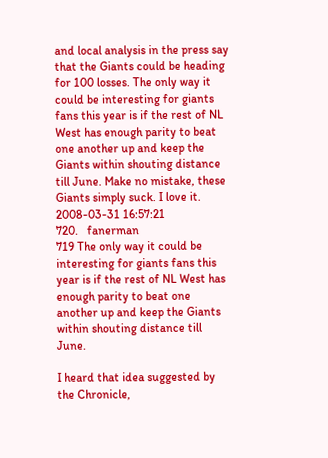and local analysis in the press say that the Giants could be heading for 100 losses. The only way it could be interesting for giants fans this year is if the rest of NL West has enough parity to beat one another up and keep the Giants within shouting distance till June. Make no mistake, these Giants simply suck. I love it.
2008-03-31 16:57:21
720.   fanerman
719 The only way it could be interesting for giants fans this year is if the rest of NL West has enough parity to beat one another up and keep the Giants within shouting distance till June.

I heard that idea suggested by the Chronicle,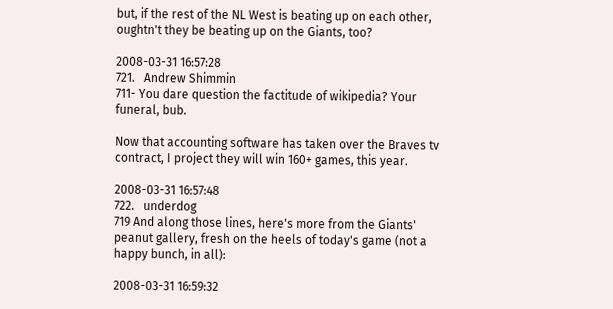but, if the rest of the NL West is beating up on each other, oughtn't they be beating up on the Giants, too?

2008-03-31 16:57:28
721.   Andrew Shimmin
711- You dare question the factitude of wikipedia? Your funeral, bub.

Now that accounting software has taken over the Braves tv contract, I project they will win 160+ games, this year.

2008-03-31 16:57:48
722.   underdog
719 And along those lines, here's more from the Giants' peanut gallery, fresh on the heels of today's game (not a happy bunch, in all):

2008-03-31 16:59:32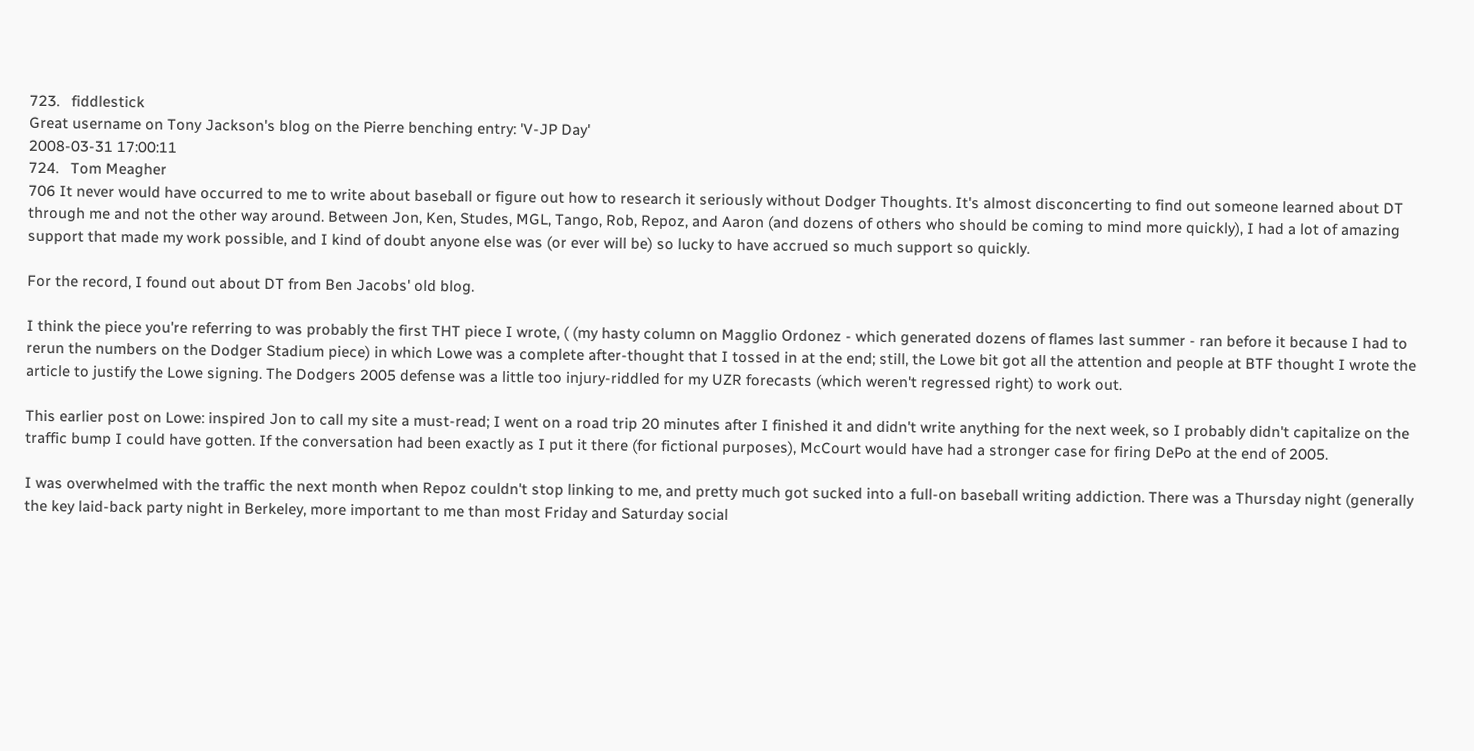723.   fiddlestick
Great username on Tony Jackson's blog on the Pierre benching entry: 'V-JP Day'
2008-03-31 17:00:11
724.   Tom Meagher
706 It never would have occurred to me to write about baseball or figure out how to research it seriously without Dodger Thoughts. It's almost disconcerting to find out someone learned about DT through me and not the other way around. Between Jon, Ken, Studes, MGL, Tango, Rob, Repoz, and Aaron (and dozens of others who should be coming to mind more quickly), I had a lot of amazing support that made my work possible, and I kind of doubt anyone else was (or ever will be) so lucky to have accrued so much support so quickly.

For the record, I found out about DT from Ben Jacobs' old blog.

I think the piece you're referring to was probably the first THT piece I wrote, ( (my hasty column on Magglio Ordonez - which generated dozens of flames last summer - ran before it because I had to rerun the numbers on the Dodger Stadium piece) in which Lowe was a complete after-thought that I tossed in at the end; still, the Lowe bit got all the attention and people at BTF thought I wrote the article to justify the Lowe signing. The Dodgers 2005 defense was a little too injury-riddled for my UZR forecasts (which weren't regressed right) to work out.

This earlier post on Lowe: inspired Jon to call my site a must-read; I went on a road trip 20 minutes after I finished it and didn't write anything for the next week, so I probably didn't capitalize on the traffic bump I could have gotten. If the conversation had been exactly as I put it there (for fictional purposes), McCourt would have had a stronger case for firing DePo at the end of 2005.

I was overwhelmed with the traffic the next month when Repoz couldn't stop linking to me, and pretty much got sucked into a full-on baseball writing addiction. There was a Thursday night (generally the key laid-back party night in Berkeley, more important to me than most Friday and Saturday social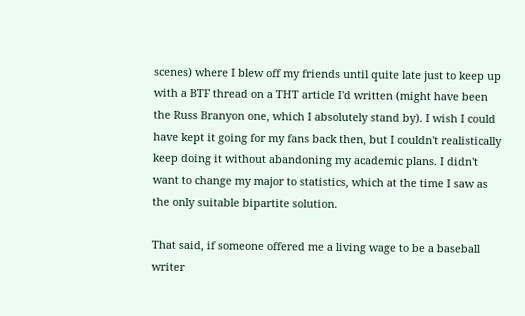scenes) where I blew off my friends until quite late just to keep up with a BTF thread on a THT article I'd written (might have been the Russ Branyon one, which I absolutely stand by). I wish I could have kept it going for my fans back then, but I couldn't realistically keep doing it without abandoning my academic plans. I didn't want to change my major to statistics, which at the time I saw as the only suitable bipartite solution.

That said, if someone offered me a living wage to be a baseball writer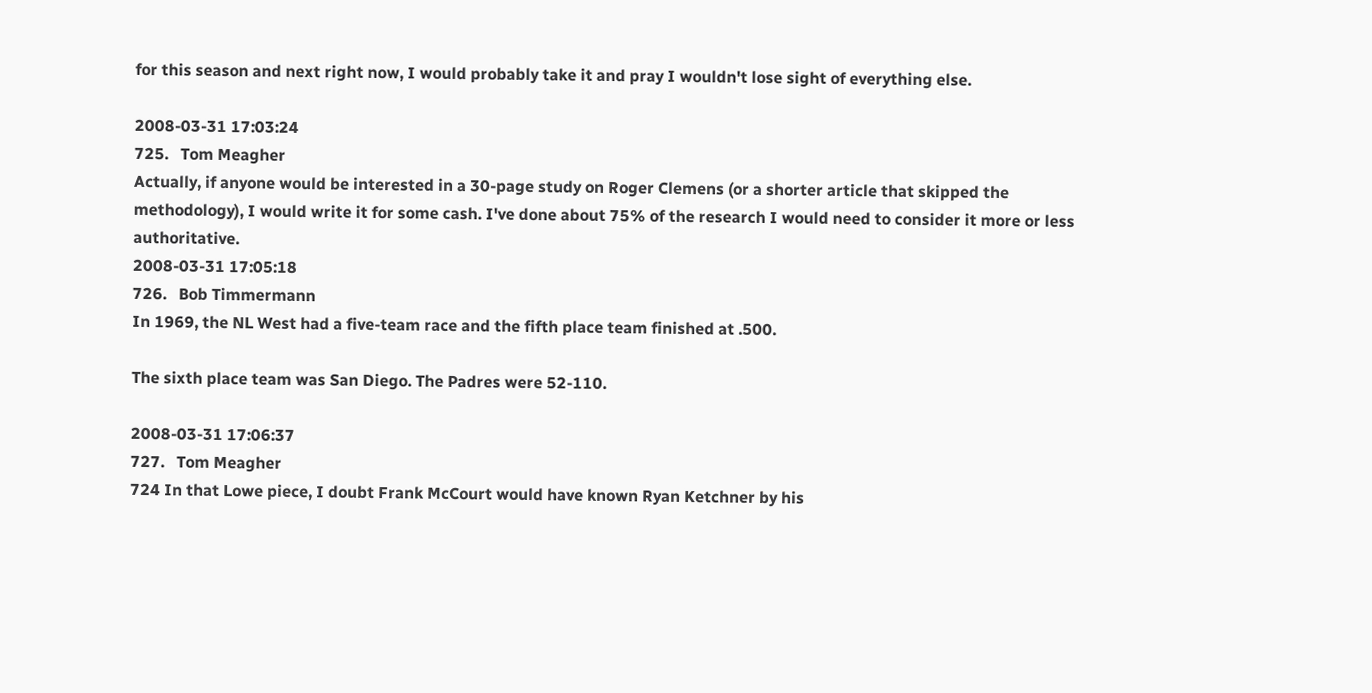for this season and next right now, I would probably take it and pray I wouldn't lose sight of everything else.

2008-03-31 17:03:24
725.   Tom Meagher
Actually, if anyone would be interested in a 30-page study on Roger Clemens (or a shorter article that skipped the methodology), I would write it for some cash. I've done about 75% of the research I would need to consider it more or less authoritative.
2008-03-31 17:05:18
726.   Bob Timmermann
In 1969, the NL West had a five-team race and the fifth place team finished at .500.

The sixth place team was San Diego. The Padres were 52-110.

2008-03-31 17:06:37
727.   Tom Meagher
724 In that Lowe piece, I doubt Frank McCourt would have known Ryan Ketchner by his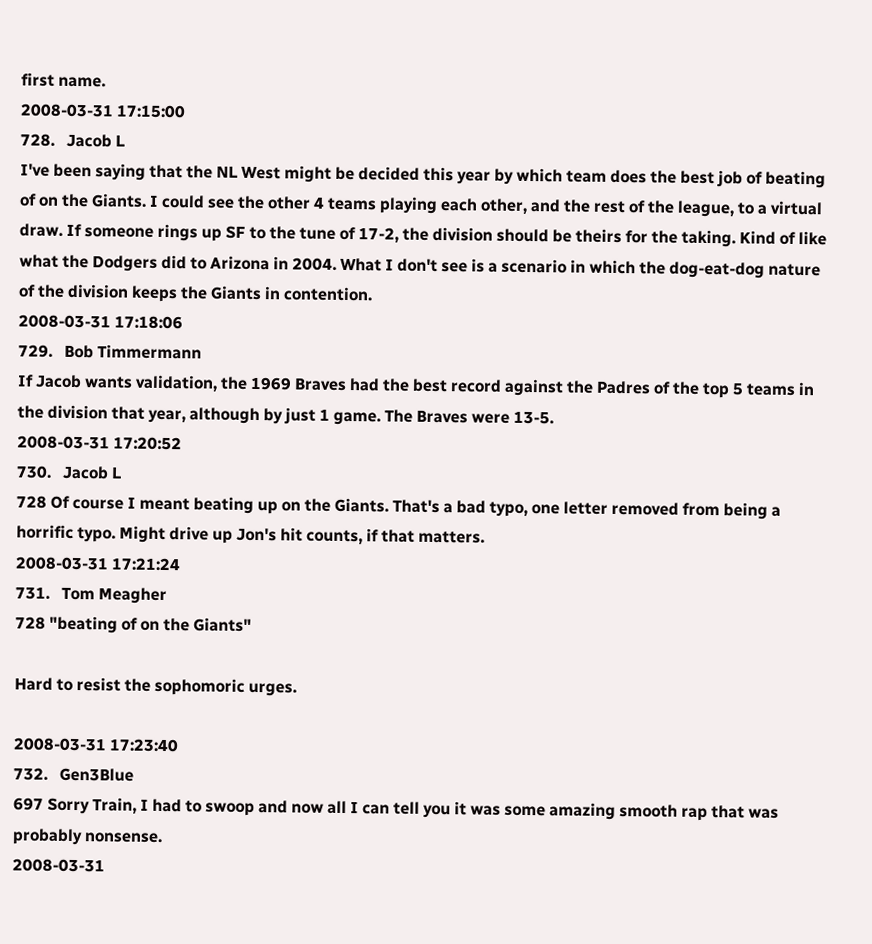first name.
2008-03-31 17:15:00
728.   Jacob L
I've been saying that the NL West might be decided this year by which team does the best job of beating of on the Giants. I could see the other 4 teams playing each other, and the rest of the league, to a virtual draw. If someone rings up SF to the tune of 17-2, the division should be theirs for the taking. Kind of like what the Dodgers did to Arizona in 2004. What I don't see is a scenario in which the dog-eat-dog nature of the division keeps the Giants in contention.
2008-03-31 17:18:06
729.   Bob Timmermann
If Jacob wants validation, the 1969 Braves had the best record against the Padres of the top 5 teams in the division that year, although by just 1 game. The Braves were 13-5.
2008-03-31 17:20:52
730.   Jacob L
728 Of course I meant beating up on the Giants. That's a bad typo, one letter removed from being a horrific typo. Might drive up Jon's hit counts, if that matters.
2008-03-31 17:21:24
731.   Tom Meagher
728 "beating of on the Giants"

Hard to resist the sophomoric urges.

2008-03-31 17:23:40
732.   Gen3Blue
697 Sorry Train, I had to swoop and now all I can tell you it was some amazing smooth rap that was probably nonsense.
2008-03-31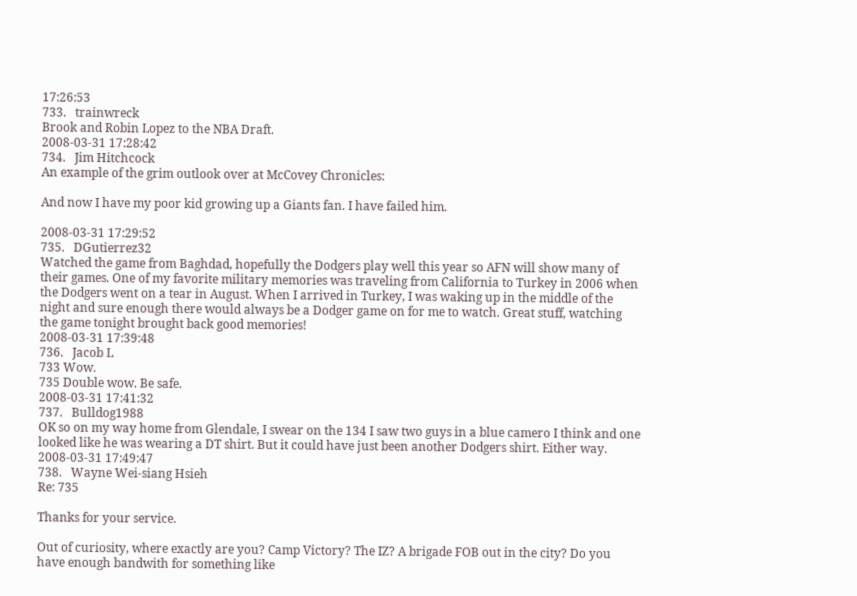17:26:53
733.   trainwreck
Brook and Robin Lopez to the NBA Draft.
2008-03-31 17:28:42
734.   Jim Hitchcock
An example of the grim outlook over at McCovey Chronicles:

And now I have my poor kid growing up a Giants fan. I have failed him.

2008-03-31 17:29:52
735.   DGutierrez32
Watched the game from Baghdad, hopefully the Dodgers play well this year so AFN will show many of their games. One of my favorite military memories was traveling from California to Turkey in 2006 when the Dodgers went on a tear in August. When I arrived in Turkey, I was waking up in the middle of the night and sure enough there would always be a Dodger game on for me to watch. Great stuff, watching the game tonight brought back good memories!
2008-03-31 17:39:48
736.   Jacob L
733 Wow.
735 Double wow. Be safe.
2008-03-31 17:41:32
737.   Bulldog1988
OK so on my way home from Glendale, I swear on the 134 I saw two guys in a blue camero I think and one looked like he was wearing a DT shirt. But it could have just been another Dodgers shirt. Either way.
2008-03-31 17:49:47
738.   Wayne Wei-siang Hsieh
Re: 735

Thanks for your service.

Out of curiosity, where exactly are you? Camp Victory? The IZ? A brigade FOB out in the city? Do you have enough bandwith for something like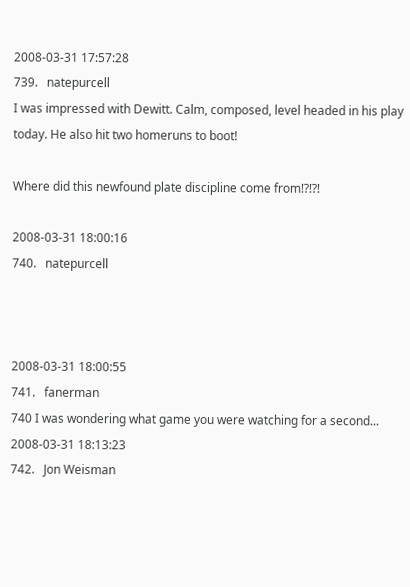2008-03-31 17:57:28
739.   natepurcell
I was impressed with Dewitt. Calm, composed, level headed in his play today. He also hit two homeruns to boot!

Where did this newfound plate discipline come from!?!?!

2008-03-31 18:00:16
740.   natepurcell



2008-03-31 18:00:55
741.   fanerman
740 I was wondering what game you were watching for a second...
2008-03-31 18:13:23
742.   Jon Weisman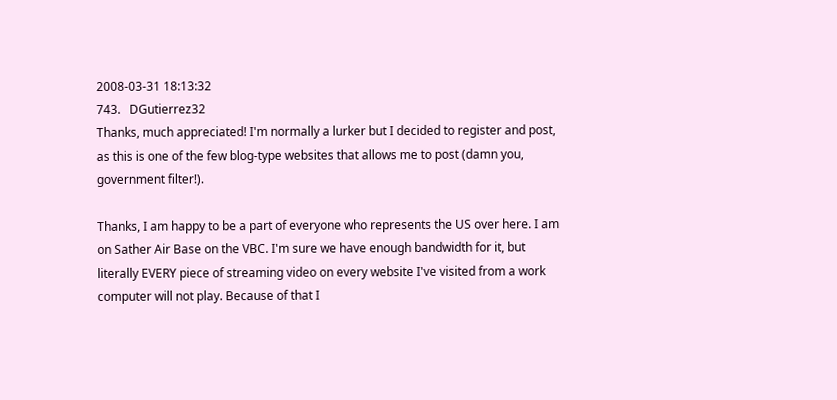2008-03-31 18:13:32
743.   DGutierrez32
Thanks, much appreciated! I'm normally a lurker but I decided to register and post, as this is one of the few blog-type websites that allows me to post (damn you, government filter!).

Thanks, I am happy to be a part of everyone who represents the US over here. I am on Sather Air Base on the VBC. I'm sure we have enough bandwidth for it, but literally EVERY piece of streaming video on every website I've visited from a work computer will not play. Because of that I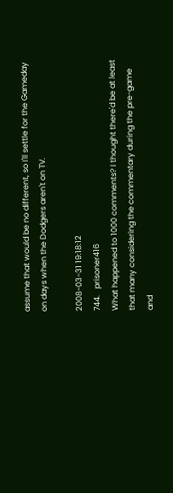assume that would be no different, so I'll settle for the Gameday on days when the Dodgers aren't on TV.

2008-03-31 19:18:12
744.   prisoner416
What happened to 1000 comments? I thought there'd be at least that many considering the commentary during the pre-game and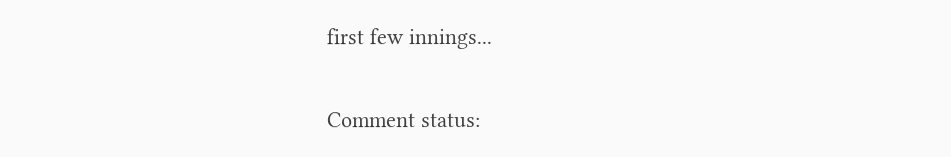first few innings...

Comment status: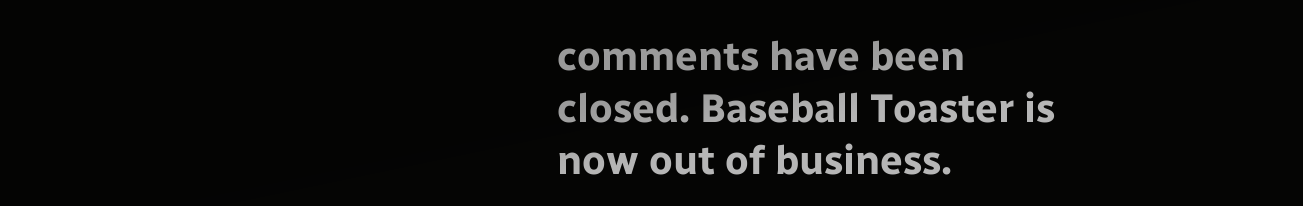comments have been closed. Baseball Toaster is now out of business.